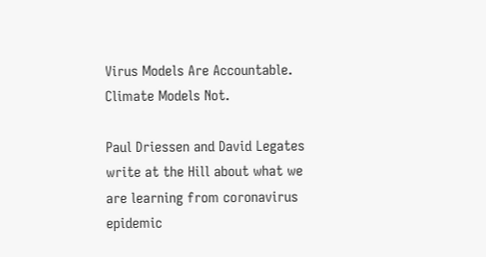Virus Models Are Accountable. Climate Models Not.

Paul Driessen and David Legates write at the Hill about what we are learning from coronavirus epidemic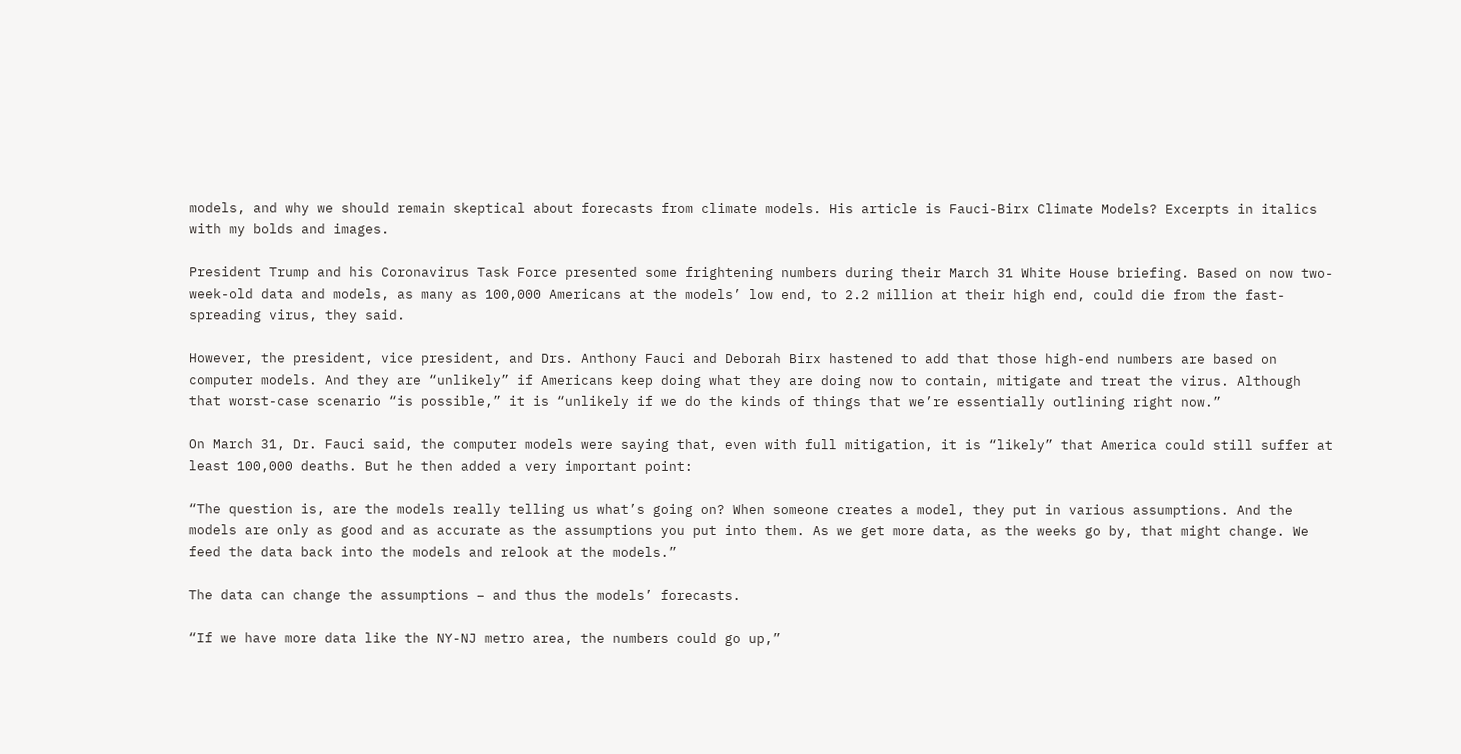models, and why we should remain skeptical about forecasts from climate models. His article is Fauci-Birx Climate Models? Excerpts in italics with my bolds and images.

President Trump and his Coronavirus Task Force presented some frightening numbers during their March 31 White House briefing. Based on now two-week-old data and models, as many as 100,000 Americans at the models’ low end, to 2.2 million at their high end, could die from the fast-spreading virus, they said.

However, the president, vice president, and Drs. Anthony Fauci and Deborah Birx hastened to add that those high-end numbers are based on computer models. And they are “unlikely” if Americans keep doing what they are doing now to contain, mitigate and treat the virus. Although that worst-case scenario “is possible,” it is “unlikely if we do the kinds of things that we’re essentially outlining right now.”

On March 31, Dr. Fauci said, the computer models were saying that, even with full mitigation, it is “likely” that America could still suffer at least 100,000 deaths. But he then added a very important point:

“The question is, are the models really telling us what’s going on? When someone creates a model, they put in various assumptions. And the models are only as good and as accurate as the assumptions you put into them. As we get more data, as the weeks go by, that might change. We feed the data back into the models and relook at the models.”

The data can change the assumptions – and thus the models’ forecasts.

“If we have more data like the NY-NJ metro area, the numbers could go up,”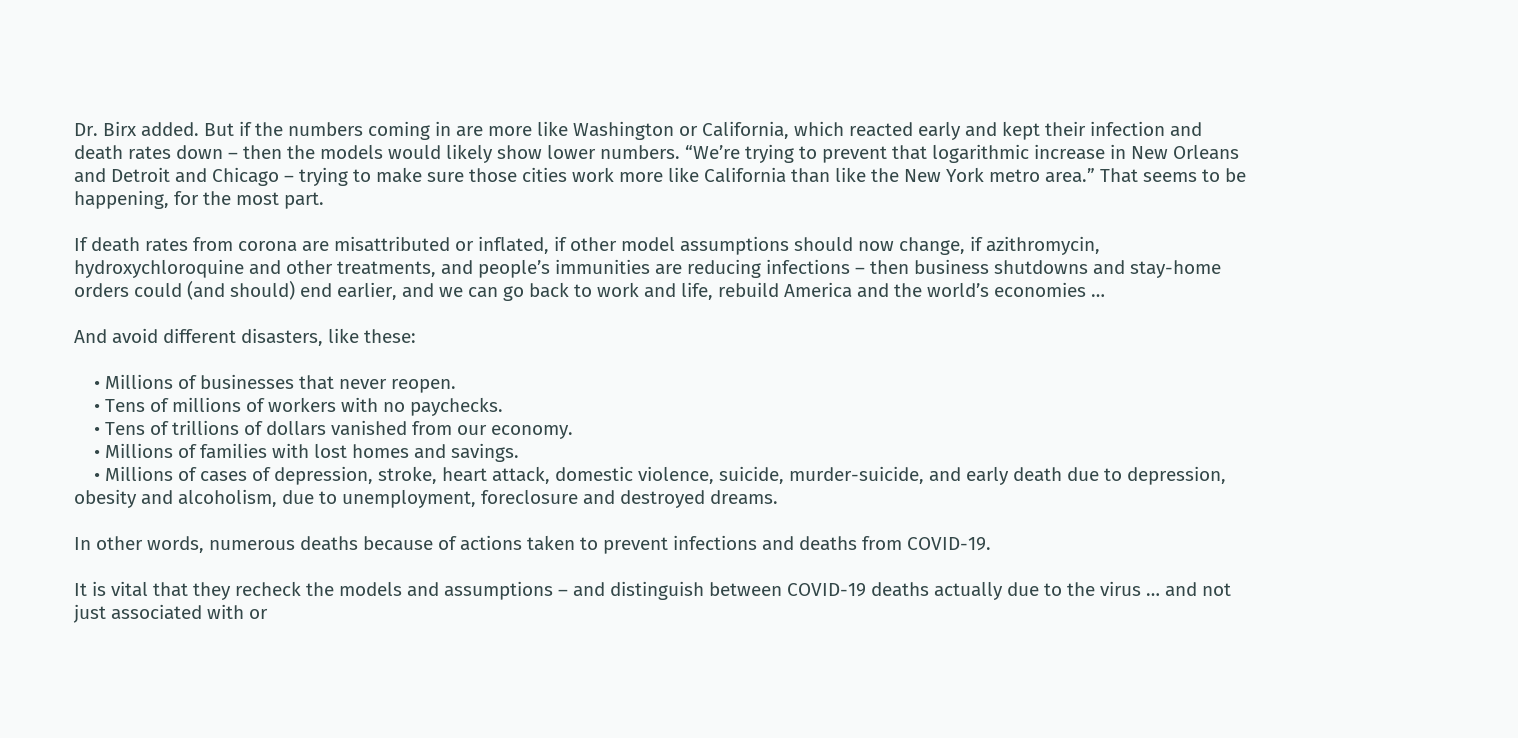Dr. Birx added. But if the numbers coming in are more like Washington or California, which reacted early and kept their infection and death rates down – then the models would likely show lower numbers. “We’re trying to prevent that logarithmic increase in New Orleans and Detroit and Chicago – trying to make sure those cities work more like California than like the New York metro area.” That seems to be happening, for the most part.

If death rates from corona are misattributed or inflated, if other model assumptions should now change, if azithromycin, hydroxychloroquine and other treatments, and people’s immunities are reducing infections – then business shutdowns and stay-home orders could (and should) end earlier, and we can go back to work and life, rebuild America and the world’s economies …

And avoid different disasters, like these:

    • Millions of businesses that never reopen.
    • Tens of millions of workers with no paychecks.
    • Tens of trillions of dollars vanished from our economy.
    • Millions of families with lost homes and savings.
    • Millions of cases of depression, stroke, heart attack, domestic violence, suicide, murder-suicide, and early death due to depression, obesity and alcoholism, due to unemployment, foreclosure and destroyed dreams.

In other words, numerous deaths because of actions taken to prevent infections and deaths from COVID-19.

It is vital that they recheck the models and assumptions – and distinguish between COVID-19 deaths actually due to the virus … and not just associated with or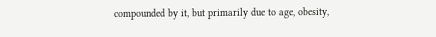compounded by it, but primarily due to age, obesity,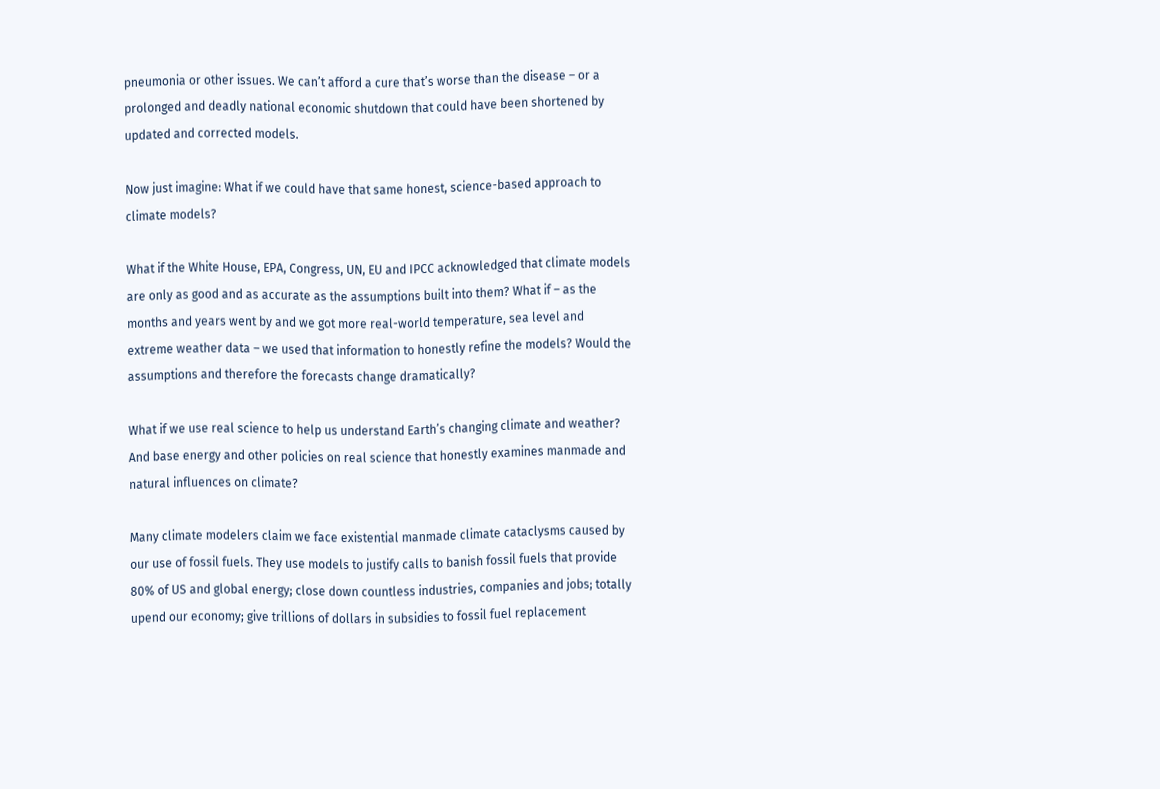pneumonia or other issues. We can’t afford a cure that’s worse than the disease – or a prolonged and deadly national economic shutdown that could have been shortened by updated and corrected models.

Now just imagine: What if we could have that same honest, science-based approach to climate models?

What if the White House, EPA, Congress, UN, EU and IPCC acknowledged that climate models are only as good and as accurate as the assumptions built into them? What if – as the months and years went by and we got more real-world temperature, sea level and extreme weather data – we used that information to honestly refine the models? Would the assumptions and therefore the forecasts change dramatically?

What if we use real science to help us understand Earth’s changing climate and weather? And base energy and other policies on real science that honestly examines manmade and natural influences on climate?

Many climate modelers claim we face existential manmade climate cataclysms caused by our use of fossil fuels. They use models to justify calls to banish fossil fuels that provide 80% of US and global energy; close down countless industries, companies and jobs; totally upend our economy; give trillions of dollars in subsidies to fossil fuel replacement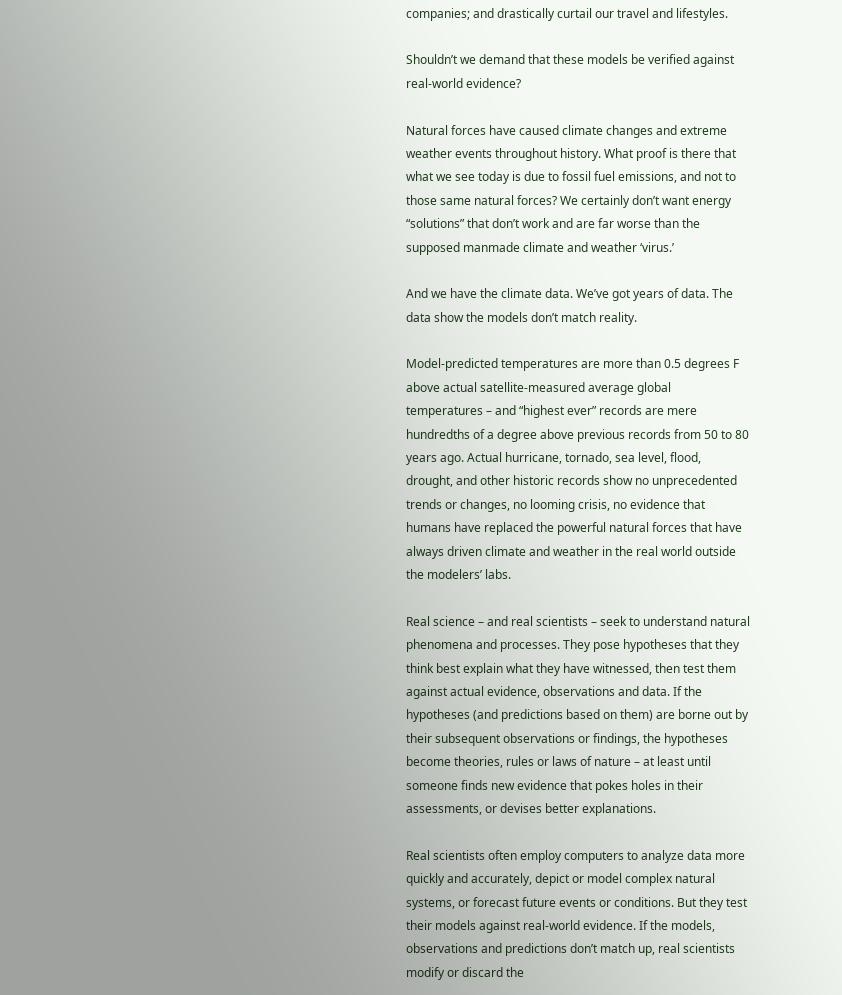companies; and drastically curtail our travel and lifestyles.

Shouldn’t we demand that these models be verified against real-world evidence?

Natural forces have caused climate changes and extreme weather events throughout history. What proof is there that what we see today is due to fossil fuel emissions, and not to those same natural forces? We certainly don’t want energy “solutions” that don’t work and are far worse than the supposed manmade climate and weather ‘virus.’

And we have the climate data. We’ve got years of data. The data show the models don’t match reality.

Model-predicted temperatures are more than 0.5 degrees F above actual satellite-measured average global temperatures – and “highest ever” records are mere hundredths of a degree above previous records from 50 to 80 years ago. Actual hurricane, tornado, sea level, flood, drought, and other historic records show no unprecedented trends or changes, no looming crisis, no evidence that humans have replaced the powerful natural forces that have always driven climate and weather in the real world outside the modelers’ labs.

Real science – and real scientists – seek to understand natural phenomena and processes. They pose hypotheses that they think best explain what they have witnessed, then test them against actual evidence, observations and data. If the hypotheses (and predictions based on them) are borne out by their subsequent observations or findings, the hypotheses become theories, rules or laws of nature – at least until someone finds new evidence that pokes holes in their assessments, or devises better explanations.

Real scientists often employ computers to analyze data more quickly and accurately, depict or model complex natural systems, or forecast future events or conditions. But they test their models against real-world evidence. If the models, observations and predictions don’t match up, real scientists modify or discard the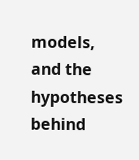models, and the hypotheses behind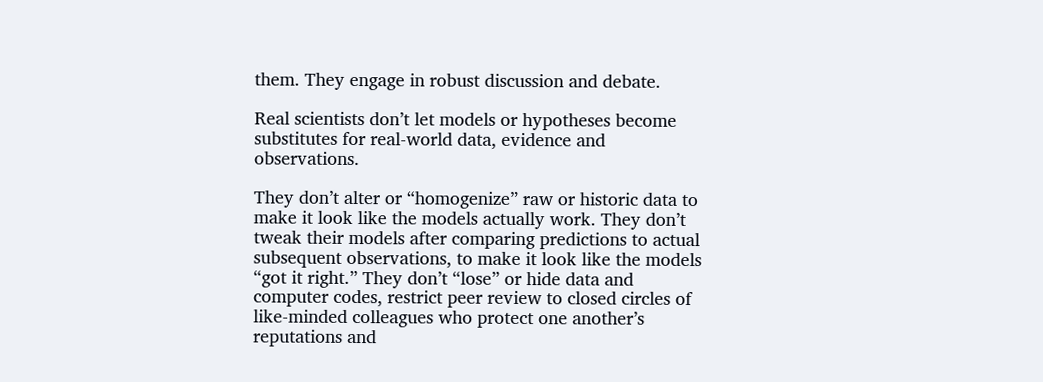them. They engage in robust discussion and debate.

Real scientists don’t let models or hypotheses become substitutes for real-world data, evidence and observations.

They don’t alter or “homogenize” raw or historic data to make it look like the models actually work. They don’t tweak their models after comparing predictions to actual subsequent observations, to make it look like the models “got it right.” They don’t “lose” or hide data and computer codes, restrict peer review to closed circles of like-minded colleagues who protect one another’s reputations and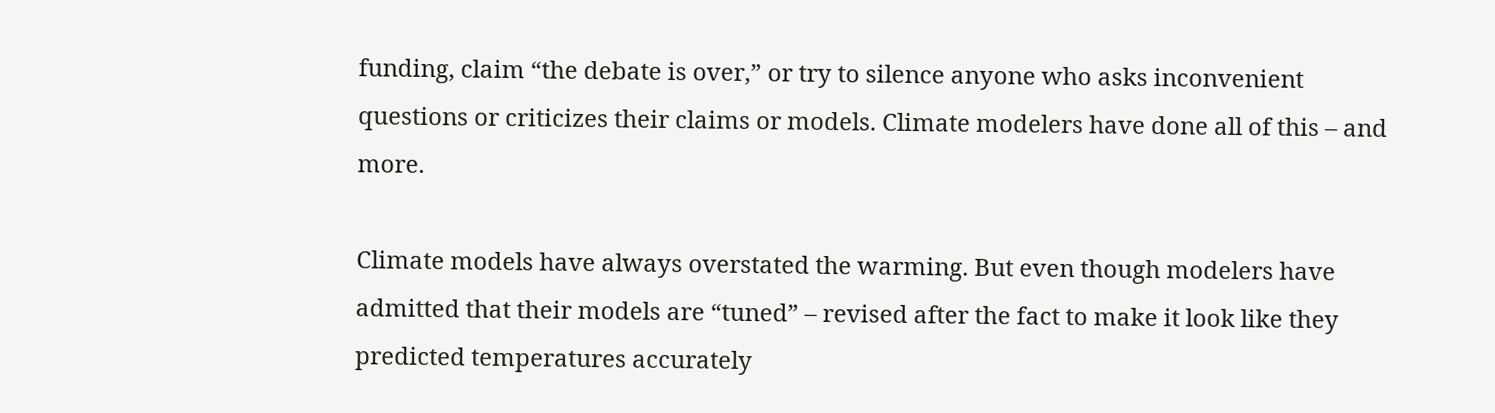funding, claim “the debate is over,” or try to silence anyone who asks inconvenient questions or criticizes their claims or models. Climate modelers have done all of this – and more.

Climate models have always overstated the warming. But even though modelers have admitted that their models are “tuned” – revised after the fact to make it look like they predicted temperatures accurately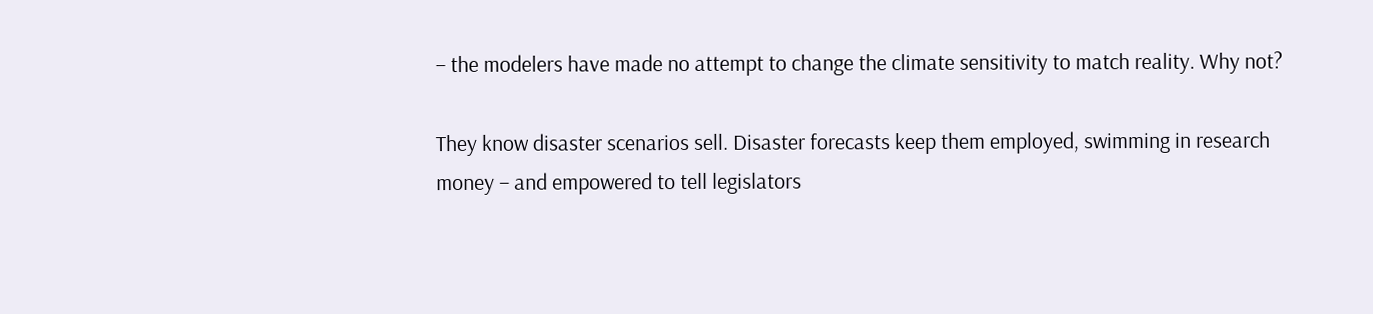– the modelers have made no attempt to change the climate sensitivity to match reality. Why not?

They know disaster scenarios sell. Disaster forecasts keep them employed, swimming in research money – and empowered to tell legislators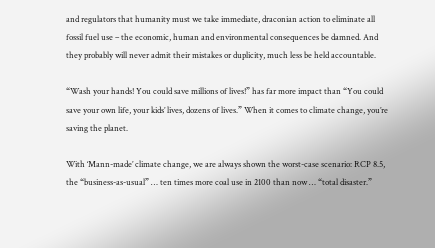and regulators that humanity must we take immediate, draconian action to eliminate all fossil fuel use – the economic, human and environmental consequences be damned. And they probably will never admit their mistakes or duplicity, much less be held accountable.

“Wash your hands! You could save millions of lives!” has far more impact than “You could save your own life, your kids’ lives, dozens of lives.” When it comes to climate change, you’re saving the planet.

With ‘Mann-made’ climate change, we are always shown the worst-case scenario: RCP 8.5, the “business-as-usual” … ten times more coal use in 2100 than now … “total disaster.”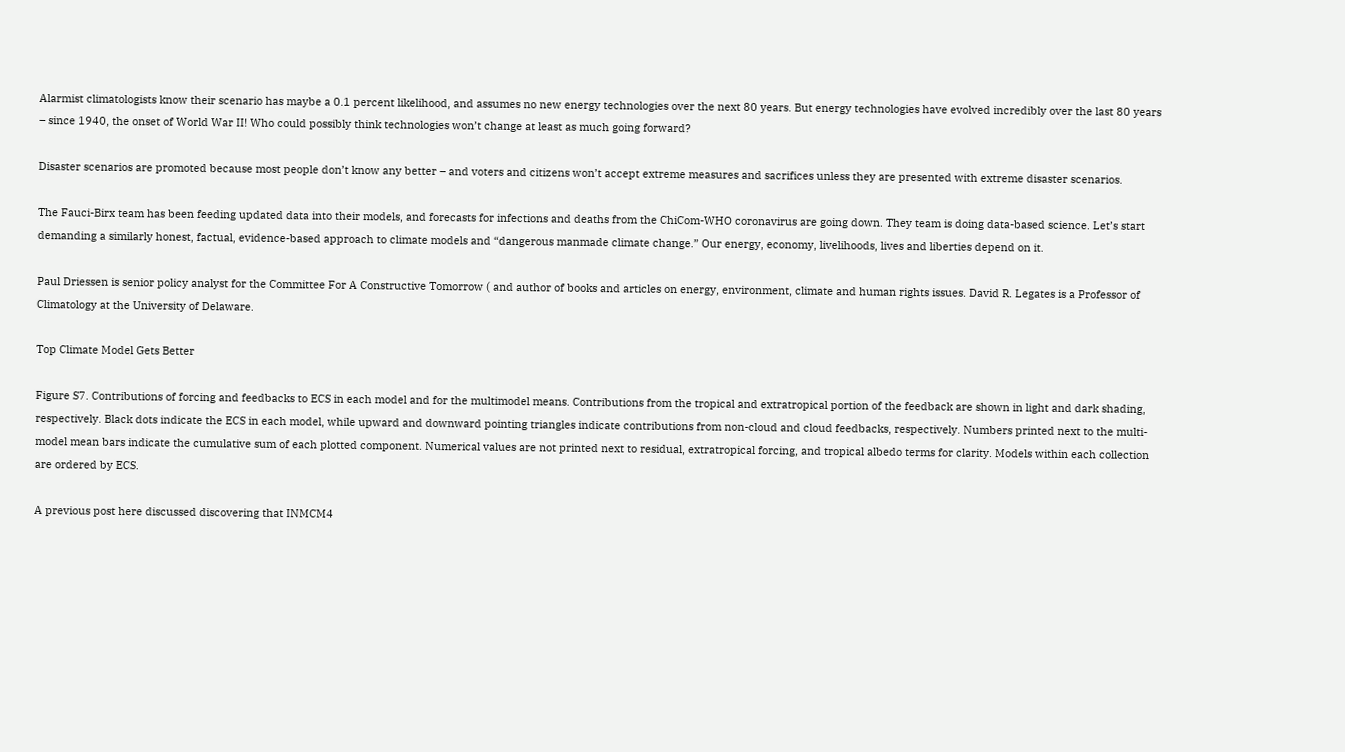Alarmist climatologists know their scenario has maybe a 0.1 percent likelihood, and assumes no new energy technologies over the next 80 years. But energy technologies have evolved incredibly over the last 80 years – since 1940, the onset of World War II! Who could possibly think technologies won’t change at least as much going forward?

Disaster scenarios are promoted because most people don’t know any better – and voters and citizens won’t accept extreme measures and sacrifices unless they are presented with extreme disaster scenarios.

The Fauci-Birx team has been feeding updated data into their models, and forecasts for infections and deaths from the ChiCom-WHO coronavirus are going down. They team is doing data-based science. Let’s start demanding a similarly honest, factual, evidence-based approach to climate models and “dangerous manmade climate change.” Our energy, economy, livelihoods, lives and liberties depend on it.

Paul Driessen is senior policy analyst for the Committee For A Constructive Tomorrow ( and author of books and articles on energy, environment, climate and human rights issues. David R. Legates is a Professor of Climatology at the University of Delaware.

Top Climate Model Gets Better

Figure S7. Contributions of forcing and feedbacks to ECS in each model and for the multimodel means. Contributions from the tropical and extratropical portion of the feedback are shown in light and dark shading, respectively. Black dots indicate the ECS in each model, while upward and downward pointing triangles indicate contributions from non-cloud and cloud feedbacks, respectively. Numbers printed next to the multi-model mean bars indicate the cumulative sum of each plotted component. Numerical values are not printed next to residual, extratropical forcing, and tropical albedo terms for clarity. Models within each collection are ordered by ECS.

A previous post here discussed discovering that INMCM4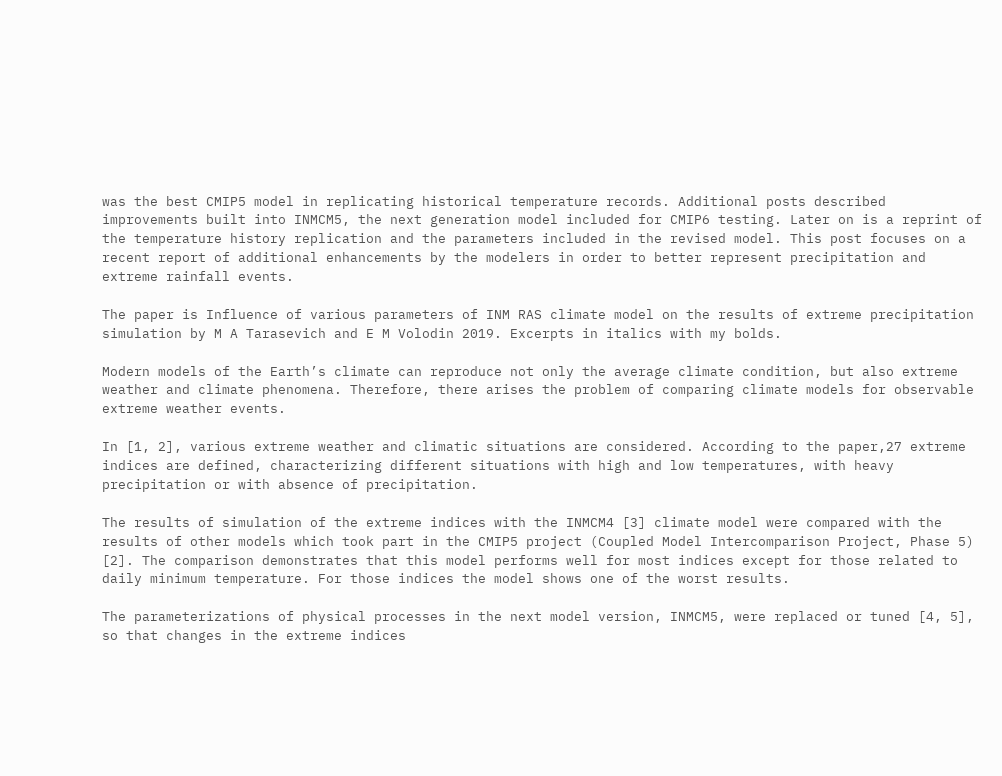was the best CMIP5 model in replicating historical temperature records. Additional posts described improvements built into INMCM5, the next generation model included for CMIP6 testing. Later on is a reprint of the temperature history replication and the parameters included in the revised model. This post focuses on a recent report of additional enhancements by the modelers in order to better represent precipitation and extreme rainfall events.

The paper is Influence of various parameters of INM RAS climate model on the results of extreme precipitation simulation by M A Tarasevich and E M Volodin 2019. Excerpts in italics with my bolds.

Modern models of the Earth’s climate can reproduce not only the average climate condition, but also extreme weather and climate phenomena. Therefore, there arises the problem of comparing climate models for observable extreme weather events.

In [1, 2], various extreme weather and climatic situations are considered. According to the paper,27 extreme indices are defined, characterizing different situations with high and low temperatures, with heavy precipitation or with absence of precipitation.

The results of simulation of the extreme indices with the INMCM4 [3] climate model were compared with the results of other models which took part in the CMIP5 project (Coupled Model Intercomparison Project, Phase 5) [2]. The comparison demonstrates that this model performs well for most indices except for those related to daily minimum temperature. For those indices the model shows one of the worst results.

The parameterizations of physical processes in the next model version, INMCM5, were replaced or tuned [4, 5], so that changes in the extreme indices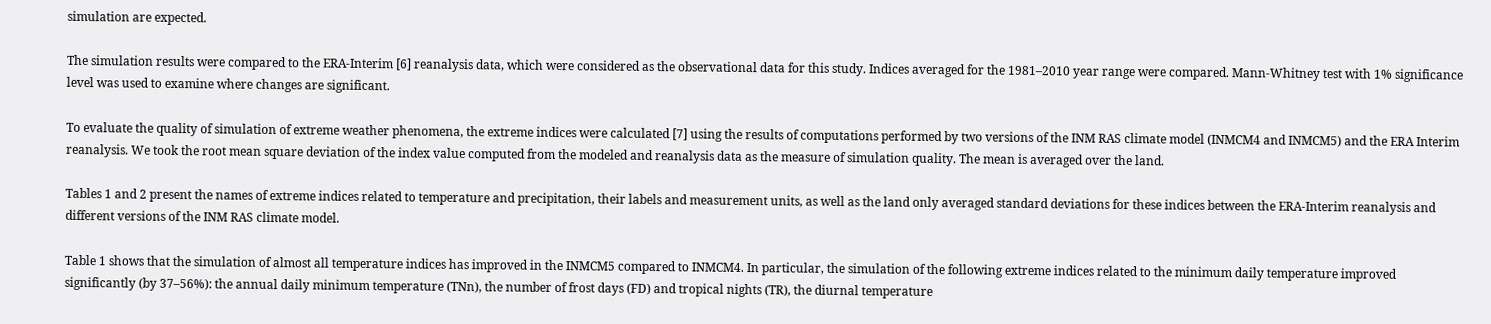simulation are expected.

The simulation results were compared to the ERA-Interim [6] reanalysis data, which were considered as the observational data for this study. Indices averaged for the 1981–2010 year range were compared. Mann-Whitney test with 1% significance level was used to examine where changes are significant.

To evaluate the quality of simulation of extreme weather phenomena, the extreme indices were calculated [7] using the results of computations performed by two versions of the INM RAS climate model (INMCM4 and INMCM5) and the ERA Interim reanalysis. We took the root mean square deviation of the index value computed from the modeled and reanalysis data as the measure of simulation quality. The mean is averaged over the land.

Tables 1 and 2 present the names of extreme indices related to temperature and precipitation, their labels and measurement units, as well as the land only averaged standard deviations for these indices between the ERA-Interim reanalysis and different versions of the INM RAS climate model.

Table 1 shows that the simulation of almost all temperature indices has improved in the INMCM5 compared to INMCM4. In particular, the simulation of the following extreme indices related to the minimum daily temperature improved significantly (by 37–56%): the annual daily minimum temperature (TNn), the number of frost days (FD) and tropical nights (TR), the diurnal temperature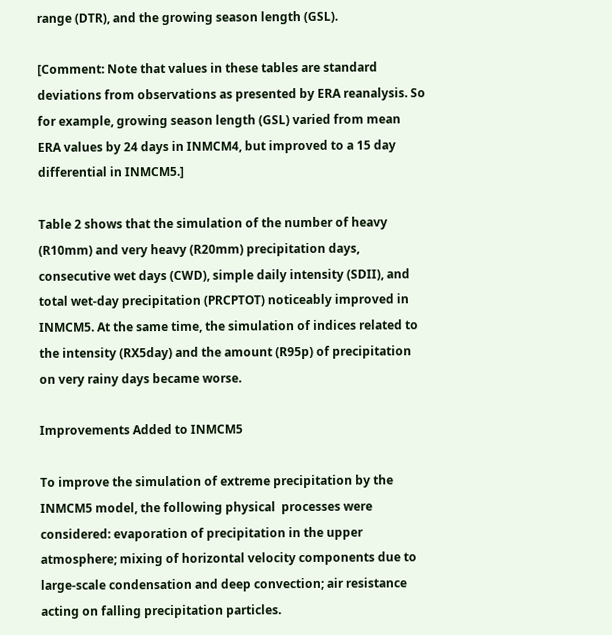range (DTR), and the growing season length (GSL).

[Comment: Note that values in these tables are standard deviations from observations as presented by ERA reanalysis. So for example, growing season length (GSL) varied from mean ERA values by 24 days in INMCM4, but improved to a 15 day differential in INMCM5.]

Table 2 shows that the simulation of the number of heavy (R10mm) and very heavy (R20mm) precipitation days, consecutive wet days (CWD), simple daily intensity (SDII), and total wet-day precipitation (PRCPTOT) noticeably improved in INMCM5. At the same time, the simulation of indices related to the intensity (RX5day) and the amount (R95p) of precipitation on very rainy days became worse.

Improvements Added to INMCM5

To improve the simulation of extreme precipitation by the INMCM5 model, the following physical  processes were considered: evaporation of precipitation in the upper atmosphere; mixing of horizontal velocity components due to large-scale condensation and deep convection; air resistance acting on falling precipitation particles.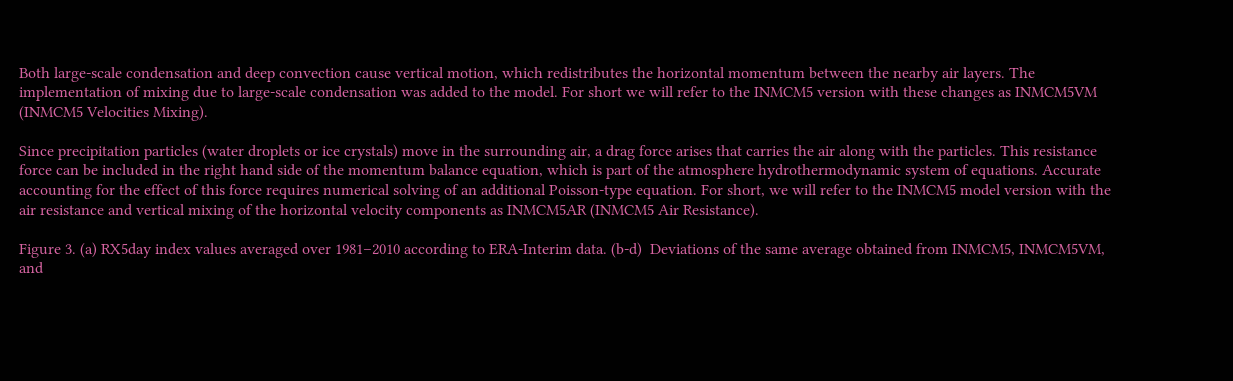Both large-scale condensation and deep convection cause vertical motion, which redistributes the horizontal momentum between the nearby air layers. The implementation of mixing due to large-scale condensation was added to the model. For short we will refer to the INMCM5 version with these changes as INMCM5VM (INMCM5 Velocities Mixing).

Since precipitation particles (water droplets or ice crystals) move in the surrounding air, a drag force arises that carries the air along with the particles. This resistance force can be included in the right hand side of the momentum balance equation, which is part of the atmosphere hydrothermodynamic system of equations. Accurate accounting for the effect of this force requires numerical solving of an additional Poisson-type equation. For short, we will refer to the INMCM5 model version with the air resistance and vertical mixing of the horizontal velocity components as INMCM5AR (INMCM5 Air Resistance).

Figure 3. (a) RX5day index values averaged over 1981–2010 according to ERA-Interim data. (b-d)  Deviations of the same average obtained from INMCM5, INMCM5VM, and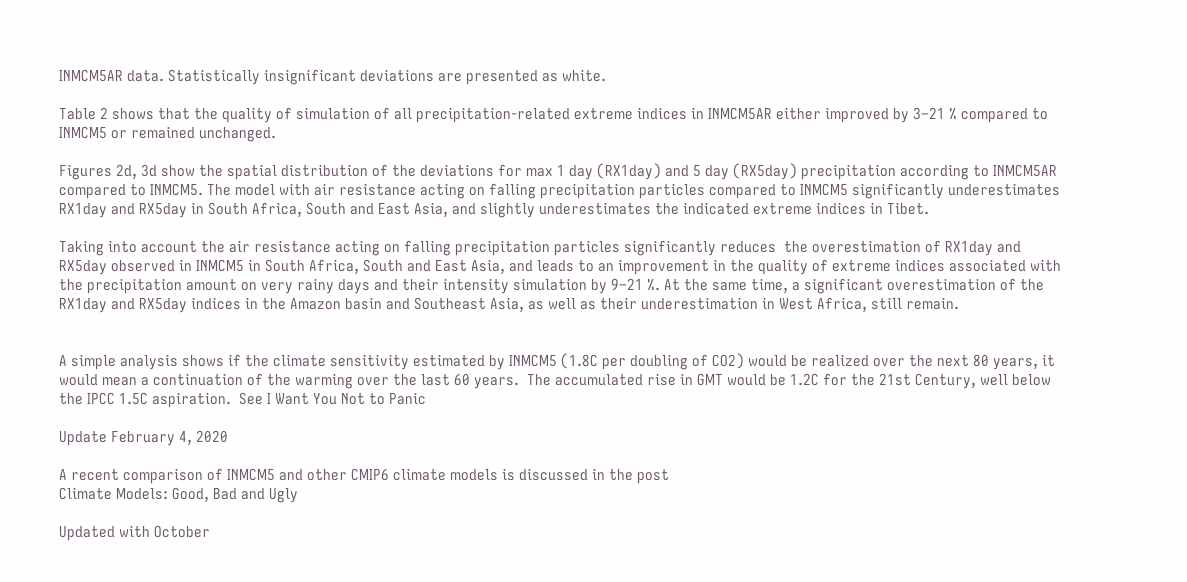INMCM5AR data. Statistically insignificant deviations are presented as white.

Table 2 shows that the quality of simulation of all precipitation-related extreme indices in INMCM5AR either improved by 3–21 % compared to INMCM5 or remained unchanged.

Figures 2d, 3d show the spatial distribution of the deviations for max 1 day (RX1day) and 5 day (RX5day) precipitation according to INMCM5AR compared to INMCM5. The model with air resistance acting on falling precipitation particles compared to INMCM5 significantly underestimates RX1day and RX5day in South Africa, South and East Asia, and slightly underestimates the indicated extreme indices in Tibet.

Taking into account the air resistance acting on falling precipitation particles significantly reduces  the overestimation of RX1day and RX5day observed in INMCM5 in South Africa, South and East Asia, and leads to an improvement in the quality of extreme indices associated with the precipitation amount on very rainy days and their intensity simulation by 9–21 %. At the same time, a significant overestimation of the RX1day and RX5day indices in the Amazon basin and Southeast Asia, as well as their underestimation in West Africa, still remain.


A simple analysis shows if the climate sensitivity estimated by INMCM5 (1.8C per doubling of CO2) would be realized over the next 80 years, it would mean a continuation of the warming over the last 60 years.  The accumulated rise in GMT would be 1.2C for the 21st Century, well below the IPCC 1.5C aspiration.  See I Want You Not to Panic

Update February 4, 2020

A recent comparison of INMCM5 and other CMIP6 climate models is discussed in the post
Climate Models: Good, Bad and Ugly

Updated with October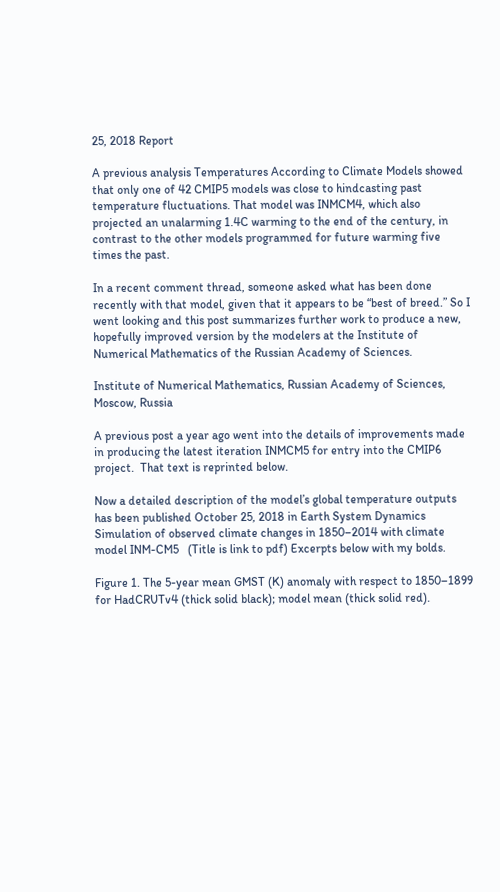25, 2018 Report

A previous analysis Temperatures According to Climate Models showed that only one of 42 CMIP5 models was close to hindcasting past temperature fluctuations. That model was INMCM4, which also projected an unalarming 1.4C warming to the end of the century, in contrast to the other models programmed for future warming five times the past.

In a recent comment thread, someone asked what has been done recently with that model, given that it appears to be “best of breed.” So I went looking and this post summarizes further work to produce a new, hopefully improved version by the modelers at the Institute of Numerical Mathematics of the Russian Academy of Sciences.

Institute of Numerical Mathematics, Russian Academy of Sciences, Moscow, Russia

A previous post a year ago went into the details of improvements made in producing the latest iteration INMCM5 for entry into the CMIP6 project.  That text is reprinted below.

Now a detailed description of the model’s global temperature outputs has been published October 25, 2018 in Earth System Dynamics Simulation of observed climate changes in 1850–2014 with climate model INM-CM5   (Title is link to pdf) Excerpts below with my bolds.

Figure 1. The 5-year mean GMST (K) anomaly with respect to 1850–1899 for HadCRUTv4 (thick solid black); model mean (thick solid red).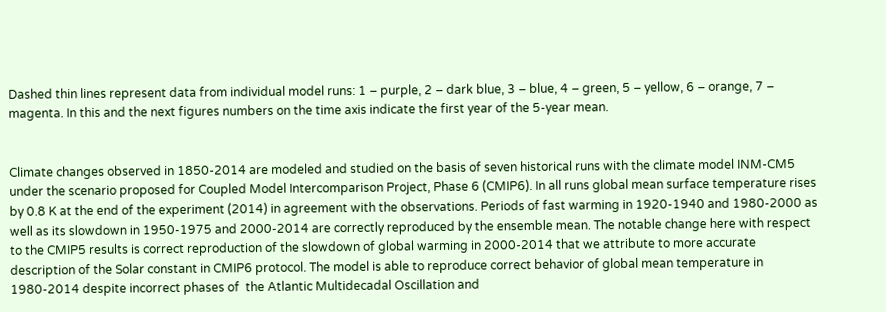Dashed thin lines represent data from individual model runs: 1 – purple, 2 – dark blue, 3 – blue, 4 – green, 5 – yellow, 6 – orange, 7 – magenta. In this and the next figures numbers on the time axis indicate the first year of the 5-year mean.


Climate changes observed in 1850-2014 are modeled and studied on the basis of seven historical runs with the climate model INM-CM5 under the scenario proposed for Coupled Model Intercomparison Project, Phase 6 (CMIP6). In all runs global mean surface temperature rises by 0.8 K at the end of the experiment (2014) in agreement with the observations. Periods of fast warming in 1920-1940 and 1980-2000 as well as its slowdown in 1950-1975 and 2000-2014 are correctly reproduced by the ensemble mean. The notable change here with respect to the CMIP5 results is correct reproduction of the slowdown of global warming in 2000-2014 that we attribute to more accurate description of the Solar constant in CMIP6 protocol. The model is able to reproduce correct behavior of global mean temperature in 1980-2014 despite incorrect phases of  the Atlantic Multidecadal Oscillation and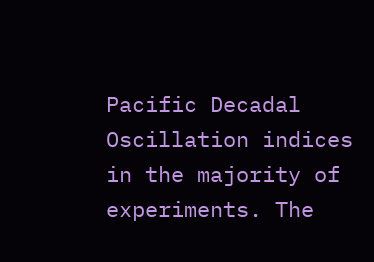Pacific Decadal Oscillation indices in the majority of experiments. The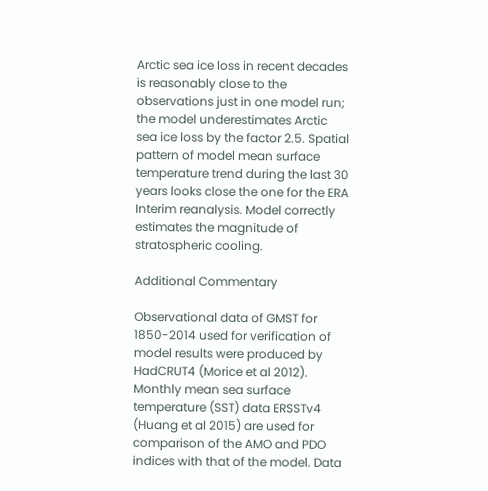Arctic sea ice loss in recent decades is reasonably close to the observations just in one model run; the model underestimates Arctic sea ice loss by the factor 2.5. Spatial pattern of model mean surface temperature trend during the last 30 years looks close the one for the ERA Interim reanalysis. Model correctly estimates the magnitude of stratospheric cooling.

Additional Commentary

Observational data of GMST for 1850-2014 used for verification of model results were produced by HadCRUT4 (Morice et al 2012). Monthly mean sea surface temperature (SST) data ERSSTv4 (Huang et al 2015) are used for comparison of the AMO and PDO indices with that of the model. Data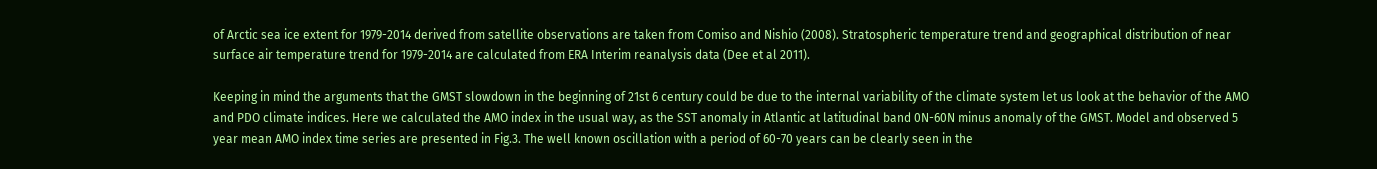of Arctic sea ice extent for 1979-2014 derived from satellite observations are taken from Comiso and Nishio (2008). Stratospheric temperature trend and geographical distribution of near surface air temperature trend for 1979-2014 are calculated from ERA Interim reanalysis data (Dee et al 2011).

Keeping in mind the arguments that the GMST slowdown in the beginning of 21st 6 century could be due to the internal variability of the climate system let us look at the behavior of the AMO and PDO climate indices. Here we calculated the AMO index in the usual way, as the SST anomaly in Atlantic at latitudinal band 0N-60N minus anomaly of the GMST. Model and observed 5 year mean AMO index time series are presented in Fig.3. The well known oscillation with a period of 60-70 years can be clearly seen in the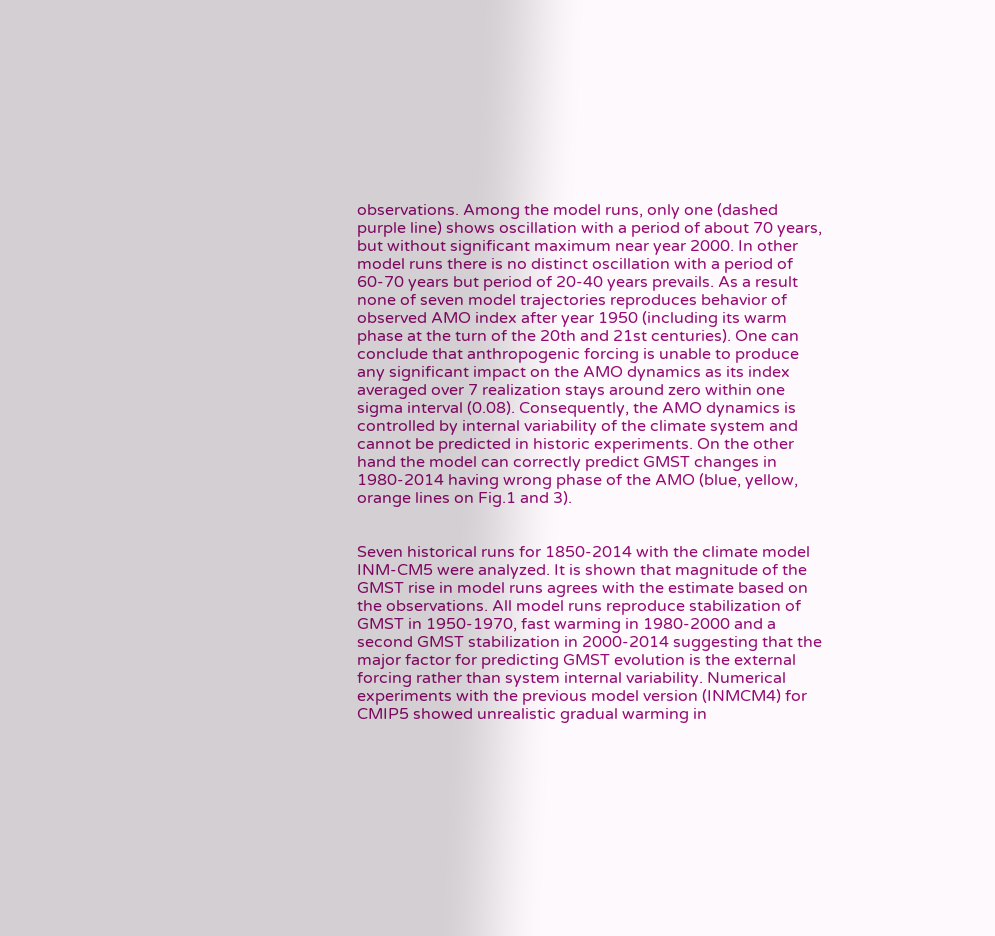observations. Among the model runs, only one (dashed purple line) shows oscillation with a period of about 70 years, but without significant maximum near year 2000. In other model runs there is no distinct oscillation with a period of 60-70 years but period of 20-40 years prevails. As a result none of seven model trajectories reproduces behavior of observed AMO index after year 1950 (including its warm phase at the turn of the 20th and 21st centuries). One can conclude that anthropogenic forcing is unable to produce any significant impact on the AMO dynamics as its index averaged over 7 realization stays around zero within one sigma interval (0.08). Consequently, the AMO dynamics is controlled by internal variability of the climate system and cannot be predicted in historic experiments. On the other hand the model can correctly predict GMST changes in 1980-2014 having wrong phase of the AMO (blue, yellow, orange lines on Fig.1 and 3).


Seven historical runs for 1850-2014 with the climate model INM-CM5 were analyzed. It is shown that magnitude of the GMST rise in model runs agrees with the estimate based on the observations. All model runs reproduce stabilization of GMST in 1950-1970, fast warming in 1980-2000 and a second GMST stabilization in 2000-2014 suggesting that the major factor for predicting GMST evolution is the external forcing rather than system internal variability. Numerical experiments with the previous model version (INMCM4) for CMIP5 showed unrealistic gradual warming in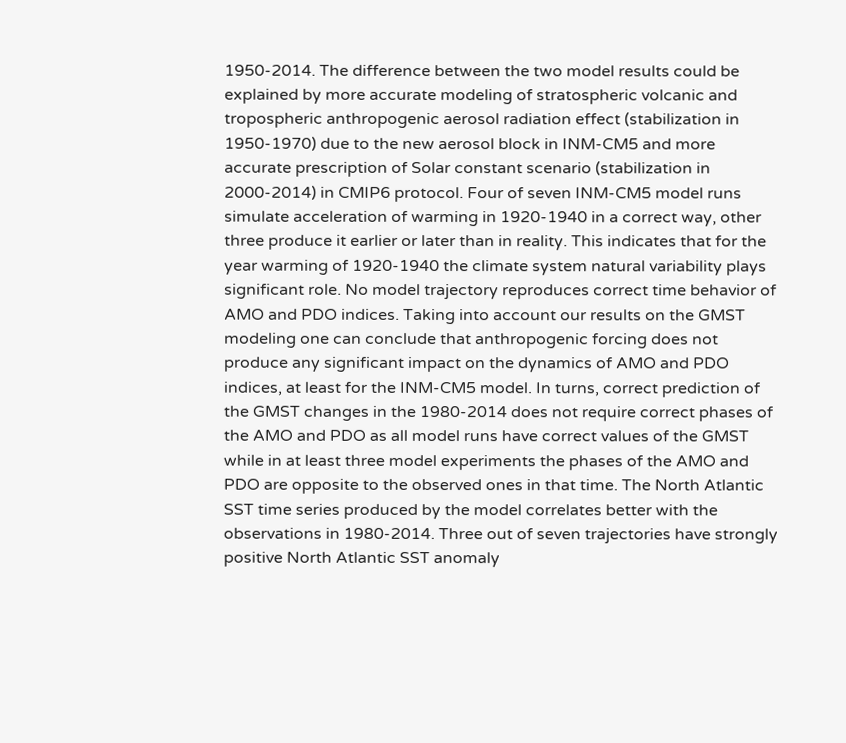1950-2014. The difference between the two model results could be explained by more accurate modeling of stratospheric volcanic and tropospheric anthropogenic aerosol radiation effect (stabilization in 1950-1970) due to the new aerosol block in INM-CM5 and more accurate prescription of Solar constant scenario (stabilization in 2000-2014) in CMIP6 protocol. Four of seven INM-CM5 model runs simulate acceleration of warming in 1920-1940 in a correct way, other three produce it earlier or later than in reality. This indicates that for the year warming of 1920-1940 the climate system natural variability plays significant role. No model trajectory reproduces correct time behavior of AMO and PDO indices. Taking into account our results on the GMST modeling one can conclude that anthropogenic forcing does not produce any significant impact on the dynamics of AMO and PDO indices, at least for the INM-CM5 model. In turns, correct prediction of the GMST changes in the 1980-2014 does not require correct phases of the AMO and PDO as all model runs have correct values of the GMST while in at least three model experiments the phases of the AMO and PDO are opposite to the observed ones in that time. The North Atlantic SST time series produced by the model correlates better with the observations in 1980-2014. Three out of seven trajectories have strongly positive North Atlantic SST anomaly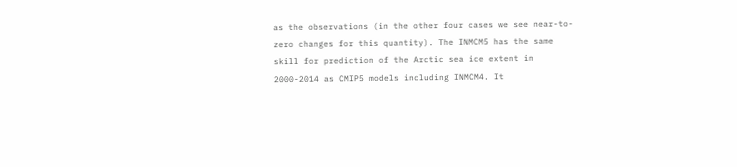as the observations (in the other four cases we see near-to-zero changes for this quantity). The INMCM5 has the same skill for prediction of the Arctic sea ice extent in 2000-2014 as CMIP5 models including INMCM4. It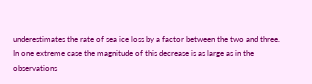underestimates the rate of sea ice loss by a factor between the two and three. In one extreme case the magnitude of this decrease is as large as in the observations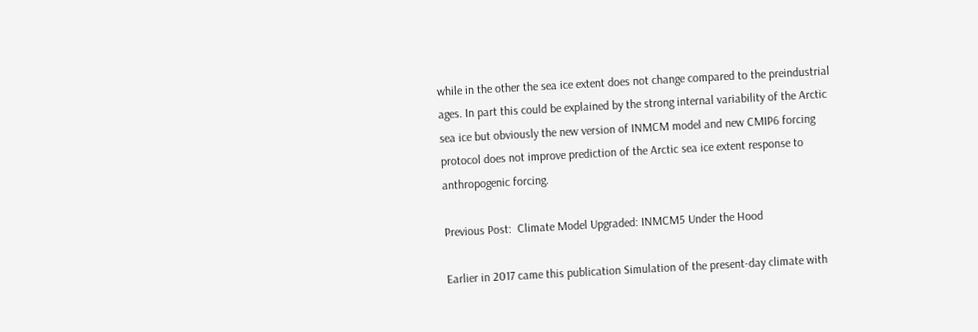while in the other the sea ice extent does not change compared to the preindustrial ages. In part this could be explained by the strong internal variability of the Arctic sea ice but obviously the new version of INMCM model and new CMIP6 forcing protocol does not improve prediction of the Arctic sea ice extent response to anthropogenic forcing.

Previous Post:  Climate Model Upgraded: INMCM5 Under the Hood

Earlier in 2017 came this publication Simulation of the present-day climate with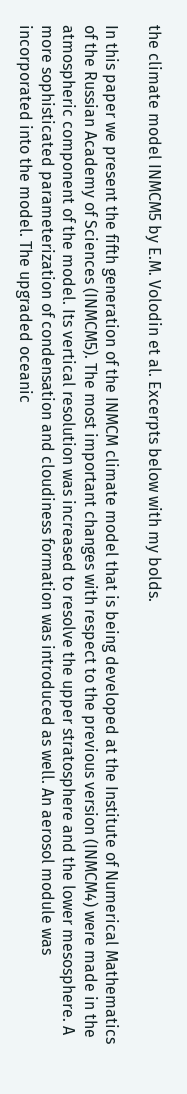the climate model INMCM5 by E.M. Volodin et al. Excerpts below with my bolds.

In this paper we present the fifth generation of the INMCM climate model that is being developed at the Institute of Numerical Mathematics of the Russian Academy of Sciences (INMCM5). The most important changes with respect to the previous version (INMCM4) were made in the atmospheric component of the model. Its vertical resolution was increased to resolve the upper stratosphere and the lower mesosphere. A more sophisticated parameterization of condensation and cloudiness formation was introduced as well. An aerosol module was incorporated into the model. The upgraded oceanic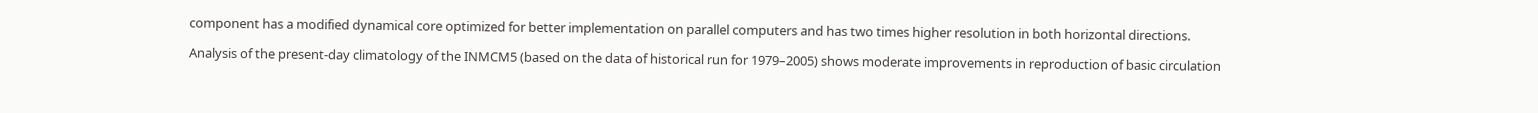component has a modified dynamical core optimized for better implementation on parallel computers and has two times higher resolution in both horizontal directions.

Analysis of the present-day climatology of the INMCM5 (based on the data of historical run for 1979–2005) shows moderate improvements in reproduction of basic circulation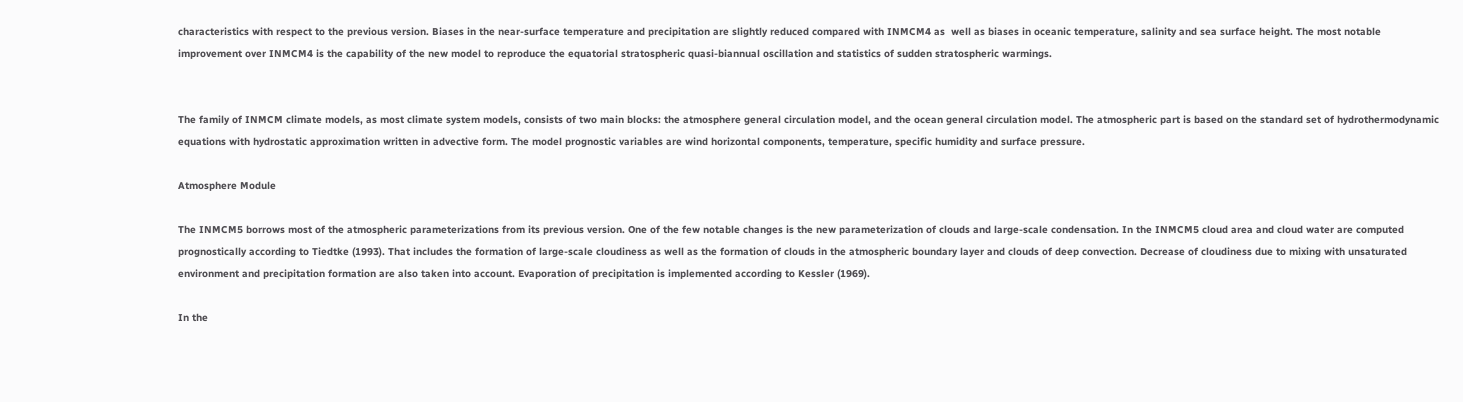characteristics with respect to the previous version. Biases in the near-surface temperature and precipitation are slightly reduced compared with INMCM4 as  well as biases in oceanic temperature, salinity and sea surface height. The most notable improvement over INMCM4 is the capability of the new model to reproduce the equatorial stratospheric quasi-biannual oscillation and statistics of sudden stratospheric warmings.


The family of INMCM climate models, as most climate system models, consists of two main blocks: the atmosphere general circulation model, and the ocean general circulation model. The atmospheric part is based on the standard set of hydrothermodynamic equations with hydrostatic approximation written in advective form. The model prognostic variables are wind horizontal components, temperature, specific humidity and surface pressure.

Atmosphere Module

The INMCM5 borrows most of the atmospheric parameterizations from its previous version. One of the few notable changes is the new parameterization of clouds and large-scale condensation. In the INMCM5 cloud area and cloud water are computed prognostically according to Tiedtke (1993). That includes the formation of large-scale cloudiness as well as the formation of clouds in the atmospheric boundary layer and clouds of deep convection. Decrease of cloudiness due to mixing with unsaturated environment and precipitation formation are also taken into account. Evaporation of precipitation is implemented according to Kessler (1969).

In the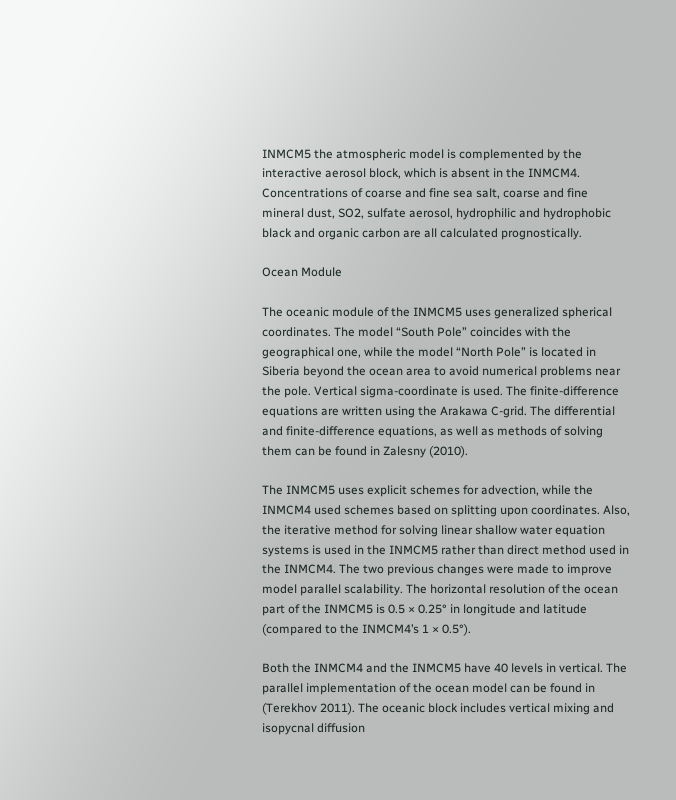INMCM5 the atmospheric model is complemented by the interactive aerosol block, which is absent in the INMCM4. Concentrations of coarse and fine sea salt, coarse and fine mineral dust, SO2, sulfate aerosol, hydrophilic and hydrophobic black and organic carbon are all calculated prognostically.

Ocean Module

The oceanic module of the INMCM5 uses generalized spherical coordinates. The model “South Pole” coincides with the geographical one, while the model “North Pole” is located in Siberia beyond the ocean area to avoid numerical problems near the pole. Vertical sigma-coordinate is used. The finite-difference equations are written using the Arakawa C-grid. The differential and finite-difference equations, as well as methods of solving them can be found in Zalesny (2010).

The INMCM5 uses explicit schemes for advection, while the INMCM4 used schemes based on splitting upon coordinates. Also, the iterative method for solving linear shallow water equation systems is used in the INMCM5 rather than direct method used in the INMCM4. The two previous changes were made to improve model parallel scalability. The horizontal resolution of the ocean part of the INMCM5 is 0.5 × 0.25° in longitude and latitude (compared to the INMCM4’s 1 × 0.5°).

Both the INMCM4 and the INMCM5 have 40 levels in vertical. The parallel implementation of the ocean model can be found in (Terekhov 2011). The oceanic block includes vertical mixing and isopycnal diffusion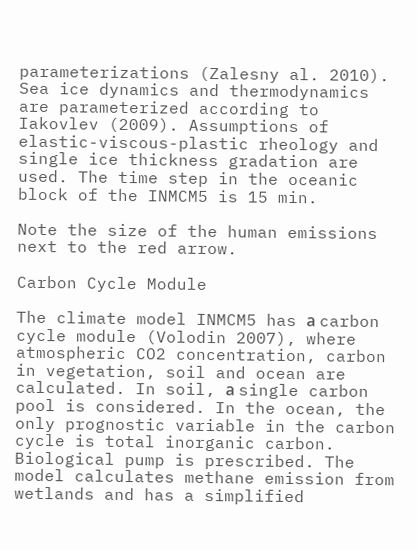parameterizations (Zalesny al. 2010). Sea ice dynamics and thermodynamics are parameterized according to Iakovlev (2009). Assumptions of elastic-viscous-plastic rheology and single ice thickness gradation are used. The time step in the oceanic block of the INMCM5 is 15 min.

Note the size of the human emissions next to the red arrow.

Carbon Cycle Module

The climate model INMCM5 has а carbon cycle module (Volodin 2007), where atmospheric CO2 concentration, carbon in vegetation, soil and ocean are calculated. In soil, а single carbon pool is considered. In the ocean, the only prognostic variable in the carbon cycle is total inorganic carbon. Biological pump is prescribed. The model calculates methane emission from wetlands and has a simplified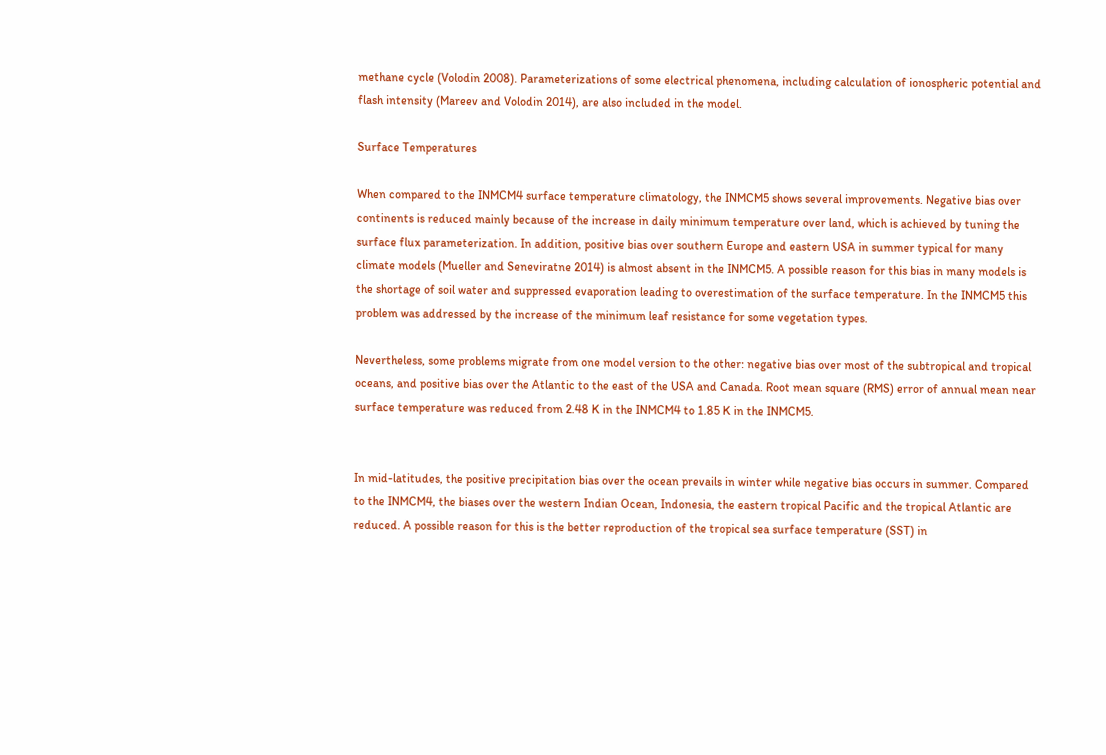methane cycle (Volodin 2008). Parameterizations of some electrical phenomena, including calculation of ionospheric potential and flash intensity (Mareev and Volodin 2014), are also included in the model.

Surface Temperatures

When compared to the INMCM4 surface temperature climatology, the INMCM5 shows several improvements. Negative bias over continents is reduced mainly because of the increase in daily minimum temperature over land, which is achieved by tuning the surface flux parameterization. In addition, positive bias over southern Europe and eastern USA in summer typical for many climate models (Mueller and Seneviratne 2014) is almost absent in the INMCM5. A possible reason for this bias in many models is the shortage of soil water and suppressed evaporation leading to overestimation of the surface temperature. In the INMCM5 this problem was addressed by the increase of the minimum leaf resistance for some vegetation types.

Nevertheless, some problems migrate from one model version to the other: negative bias over most of the subtropical and tropical oceans, and positive bias over the Atlantic to the east of the USA and Canada. Root mean square (RMS) error of annual mean near surface temperature was reduced from 2.48 K in the INMCM4 to 1.85 K in the INMCM5.


In mid-latitudes, the positive precipitation bias over the ocean prevails in winter while negative bias occurs in summer. Compared to the INMCM4, the biases over the western Indian Ocean, Indonesia, the eastern tropical Pacific and the tropical Atlantic are reduced. A possible reason for this is the better reproduction of the tropical sea surface temperature (SST) in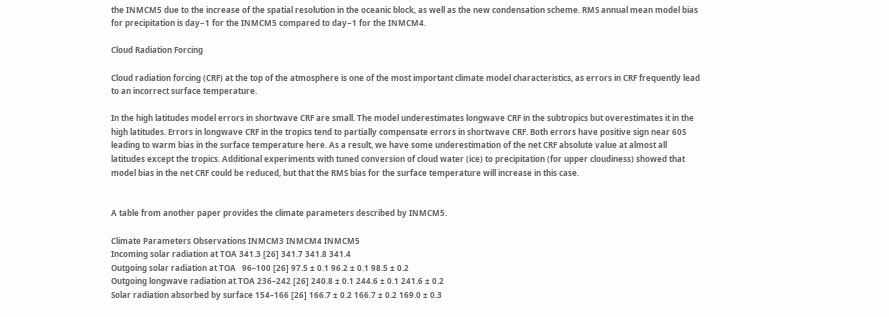the INMCM5 due to the increase of the spatial resolution in the oceanic block, as well as the new condensation scheme. RMS annual mean model bias for precipitation is day−1 for the INMCM5 compared to day−1 for the INMCM4.

Cloud Radiation Forcing

Cloud radiation forcing (CRF) at the top of the atmosphere is one of the most important climate model characteristics, as errors in CRF frequently lead to an incorrect surface temperature.

In the high latitudes model errors in shortwave CRF are small. The model underestimates longwave CRF in the subtropics but overestimates it in the high latitudes. Errors in longwave CRF in the tropics tend to partially compensate errors in shortwave CRF. Both errors have positive sign near 60S leading to warm bias in the surface temperature here. As a result, we have some underestimation of the net CRF absolute value at almost all latitudes except the tropics. Additional experiments with tuned conversion of cloud water (ice) to precipitation (for upper cloudiness) showed that model bias in the net CRF could be reduced, but that the RMS bias for the surface temperature will increase in this case.


A table from another paper provides the climate parameters described by INMCM5.

Climate Parameters Observations INMCM3 INMCM4 INMCM5
Incoming solar radiation at TOA 341.3 [26] 341.7 341.8 341.4
Outgoing solar radiation at TOA   96–100 [26] 97.5 ± 0.1 96.2 ± 0.1 98.5 ± 0.2
Outgoing longwave radiation at TOA 236–242 [26] 240.8 ± 0.1 244.6 ± 0.1 241.6 ± 0.2
Solar radiation absorbed by surface 154–166 [26] 166.7 ± 0.2 166.7 ± 0.2 169.0 ± 0.3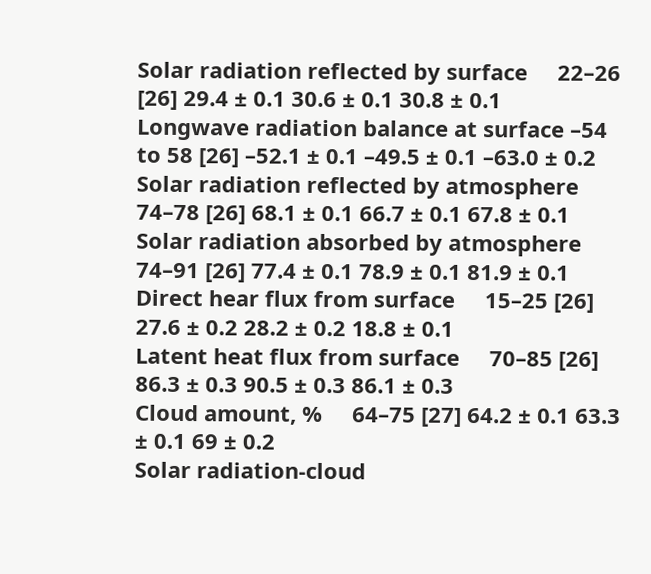Solar radiation reflected by surface     22–26 [26] 29.4 ± 0.1 30.6 ± 0.1 30.8 ± 0.1
Longwave radiation balance at surface –54 to 58 [26] –52.1 ± 0.1 –49.5 ± 0.1 –63.0 ± 0.2
Solar radiation reflected by atmosphere      74–78 [26] 68.1 ± 0.1 66.7 ± 0.1 67.8 ± 0.1
Solar radiation absorbed by atmosphere     74–91 [26] 77.4 ± 0.1 78.9 ± 0.1 81.9 ± 0.1
Direct hear flux from surface     15–25 [26] 27.6 ± 0.2 28.2 ± 0.2 18.8 ± 0.1
Latent heat flux from surface     70–85 [26] 86.3 ± 0.3 90.5 ± 0.3 86.1 ± 0.3
Cloud amount, %     64–75 [27] 64.2 ± 0.1 63.3 ± 0.1 69 ± 0.2
Solar radiation-cloud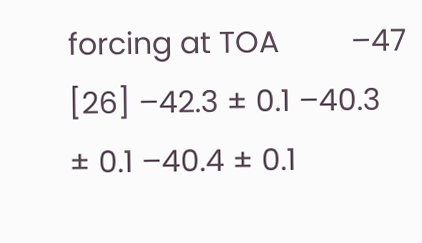forcing at TOA         –47 [26] –42.3 ± 0.1 –40.3 ± 0.1 –40.4 ± 0.1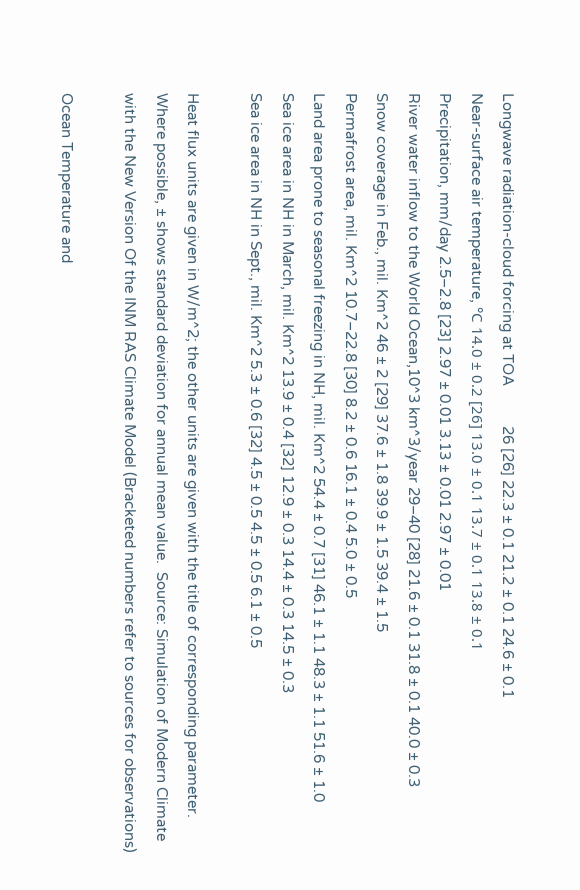Longwave radiation-cloud forcing at TOA          26 [26] 22.3 ± 0.1 21.2 ± 0.1 24.6 ± 0.1
Near-surface air temperature, °С 14.0 ± 0.2 [26] 13.0 ± 0.1 13.7 ± 0.1 13.8 ± 0.1
Precipitation, mm/day 2.5–2.8 [23] 2.97 ± 0.01 3.13 ± 0.01 2.97 ± 0.01
River water inflow to the World Ocean,10^3 km^3/year 29–40 [28] 21.6 ± 0.1 31.8 ± 0.1 40.0 ± 0.3
Snow coverage in Feb., mil. Km^2 46 ± 2 [29] 37.6 ± 1.8 39.9 ± 1.5 39.4 ± 1.5
Permafrost area, mil. Km^2 10.7–22.8 [30] 8.2 ± 0.6 16.1 ± 0.4 5.0 ± 0.5
Land area prone to seasonal freezing in NH, mil. Km^2 54.4 ± 0.7 [31] 46.1 ± 1.1 48.3 ± 1.1 51.6 ± 1.0
Sea ice area in NH in March, mil. Km^2 13.9 ± 0.4 [32] 12.9 ± 0.3 14.4 ± 0.3 14.5 ± 0.3
Sea ice area in NH in Sept., mil. Km^2 5.3 ± 0.6 [32] 4.5 ± 0.5 4.5 ± 0.5 6.1 ± 0.5

Heat flux units are given in W/m^2; the other units are given with the title of corresponding parameter. Where possible, ± shows standard deviation for annual mean value.  Source: Simulation of Modern Climate with the New Version Of the INM RAS Climate Model (Bracketed numbers refer to sources for observations)

Ocean Temperature and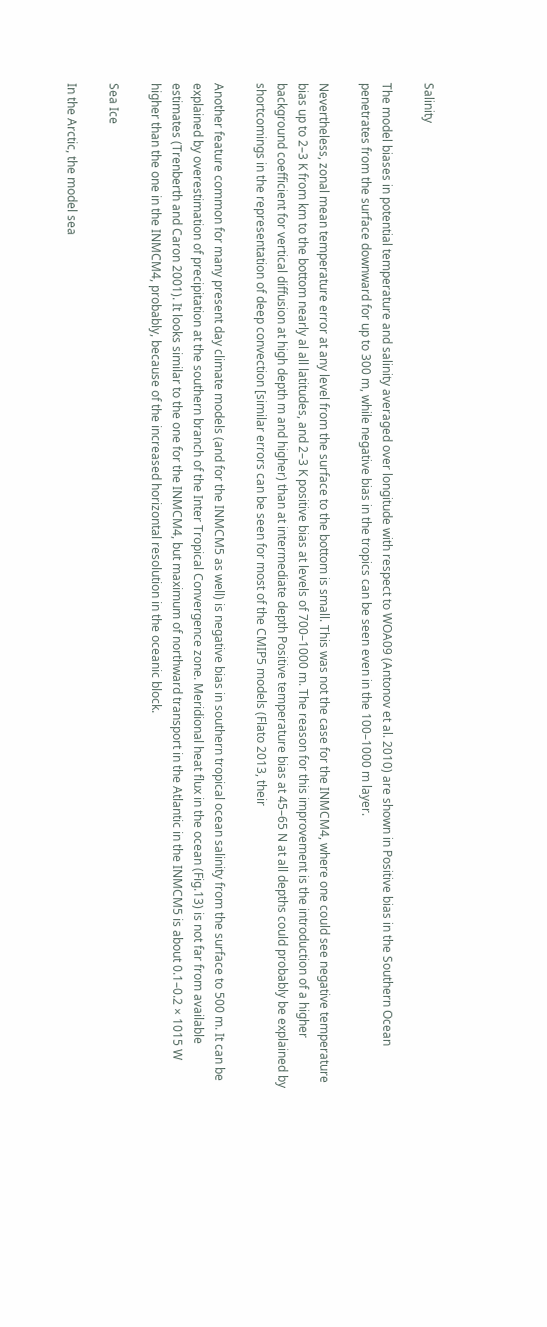Salinity

The model biases in potential temperature and salinity averaged over longitude with respect to WOA09 (Antonov et al. 2010) are shown in Positive bias in the Southern Ocean penetrates from the surface downward for up to 300 m, while negative bias in the tropics can be seen even in the 100–1000 m layer.

Nevertheless, zonal mean temperature error at any level from the surface to the bottom is small. This was not the case for the INMCM4, where one could see negative temperature bias up to 2–3 K from km to the bottom nearly al all latitudes, and 2–3 K positive bias at levels of 700–1000 m. The reason for this improvement is the introduction of a higher background coefficient for vertical diffusion at high depth m and higher) than at intermediate depth Positive temperature bias at 45–65 N at all depths could probably be explained by shortcomings in the representation of deep convection [similar errors can be seen for most of the CMIP5 models (Flato 2013, their

Another feature common for many present day climate models (and for the INMCM5 as well) is negative bias in southern tropical ocean salinity from the surface to 500 m. It can be explained by overestimation of precipitation at the southern branch of the Inter Tropical Convergence zone. Meridional heat flux in the ocean (Fig.13) is not far from available estimates (Trenberth and Caron 2001). It looks similar to the one for the INMCM4, but maximum of northward transport in the Atlantic in the INMCM5 is about 0.1–0.2 × 1015 W higher than the one in the INMCM4, probably, because of the increased horizontal resolution in the oceanic block.

Sea Ice

In the Arctic, the model sea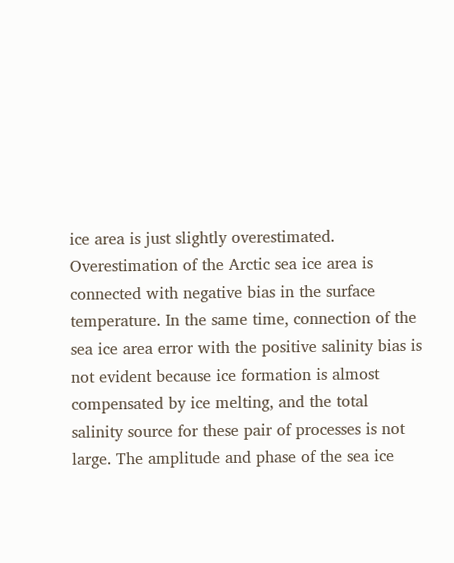ice area is just slightly overestimated. Overestimation of the Arctic sea ice area is connected with negative bias in the surface temperature. In the same time, connection of the sea ice area error with the positive salinity bias is not evident because ice formation is almost compensated by ice melting, and the total salinity source for these pair of processes is not large. The amplitude and phase of the sea ice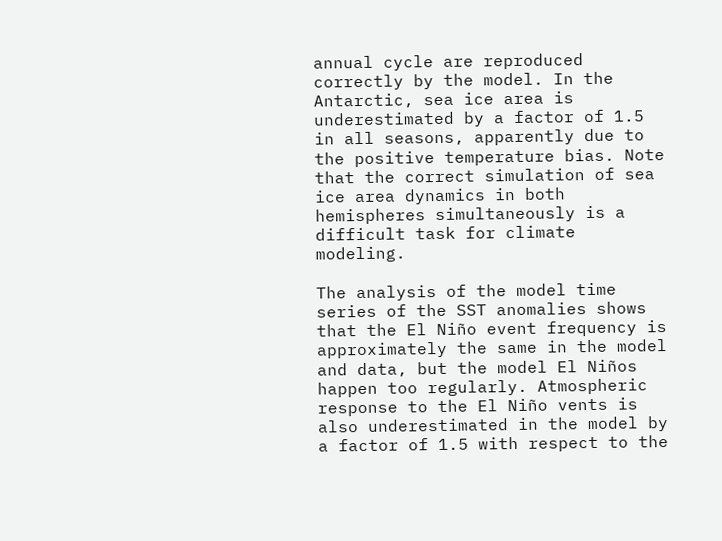annual cycle are reproduced correctly by the model. In the Antarctic, sea ice area is underestimated by a factor of 1.5 in all seasons, apparently due to the positive temperature bias. Note that the correct simulation of sea ice area dynamics in both hemispheres simultaneously is a difficult task for climate modeling.

The analysis of the model time series of the SST anomalies shows that the El Niño event frequency is approximately the same in the model and data, but the model El Niños happen too regularly. Atmospheric response to the El Niño vents is also underestimated in the model by a factor of 1.5 with respect to the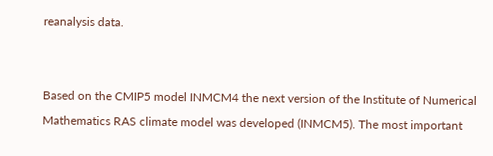reanalysis data.


Based on the CMIP5 model INMCM4 the next version of the Institute of Numerical Mathematics RAS climate model was developed (INMCM5). The most important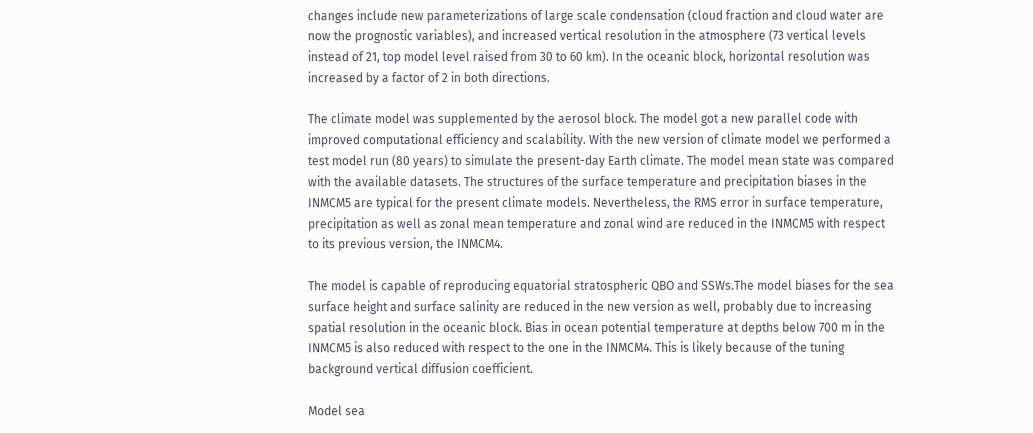changes include new parameterizations of large scale condensation (cloud fraction and cloud water are now the prognostic variables), and increased vertical resolution in the atmosphere (73 vertical levels instead of 21, top model level raised from 30 to 60 km). In the oceanic block, horizontal resolution was increased by a factor of 2 in both directions.

The climate model was supplemented by the aerosol block. The model got a new parallel code with improved computational efficiency and scalability. With the new version of climate model we performed a test model run (80 years) to simulate the present-day Earth climate. The model mean state was compared with the available datasets. The structures of the surface temperature and precipitation biases in the INMCM5 are typical for the present climate models. Nevertheless, the RMS error in surface temperature, precipitation as well as zonal mean temperature and zonal wind are reduced in the INMCM5 with respect to its previous version, the INMCM4.

The model is capable of reproducing equatorial stratospheric QBO and SSWs.The model biases for the sea surface height and surface salinity are reduced in the new version as well, probably due to increasing spatial resolution in the oceanic block. Bias in ocean potential temperature at depths below 700 m in the INMCM5 is also reduced with respect to the one in the INMCM4. This is likely because of the tuning background vertical diffusion coefficient.

Model sea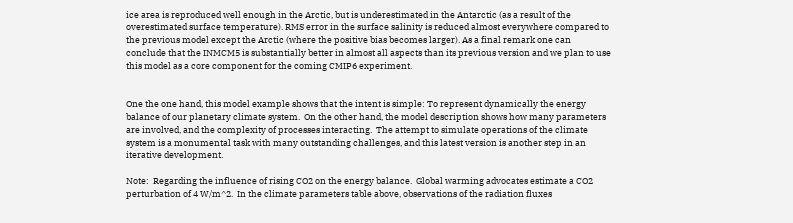ice area is reproduced well enough in the Arctic, but is underestimated in the Antarctic (as a result of the overestimated surface temperature). RMS error in the surface salinity is reduced almost everywhere compared to the previous model except the Arctic (where the positive bias becomes larger). As a final remark one can conclude that the INMCM5 is substantially better in almost all aspects than its previous version and we plan to use this model as a core component for the coming CMIP6 experiment.


One the one hand, this model example shows that the intent is simple: To represent dynamically the energy balance of our planetary climate system.  On the other hand, the model description shows how many parameters are involved, and the complexity of processes interacting.  The attempt to simulate operations of the climate system is a monumental task with many outstanding challenges, and this latest version is another step in an iterative development.

Note:  Regarding the influence of rising CO2 on the energy balance.  Global warming advocates estimate a CO2 perturbation of 4 W/m^2.  In the climate parameters table above, observations of the radiation fluxes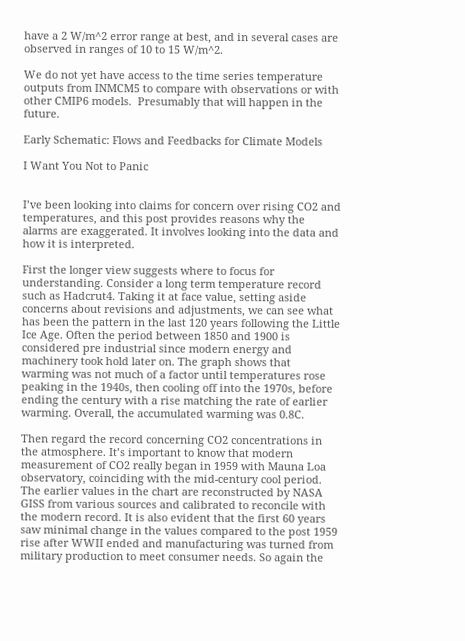have a 2 W/m^2 error range at best, and in several cases are observed in ranges of 10 to 15 W/m^2.

We do not yet have access to the time series temperature outputs from INMCM5 to compare with observations or with other CMIP6 models.  Presumably that will happen in the future.

Early Schematic: Flows and Feedbacks for Climate Models

I Want You Not to Panic


I’ve been looking into claims for concern over rising CO2 and temperatures, and this post provides reasons why the alarms are exaggerated. It involves looking into the data and how it is interpreted.

First the longer view suggests where to focus for understanding. Consider a long term temperature record such as Hadcrut4. Taking it at face value, setting aside concerns about revisions and adjustments, we can see what has been the pattern in the last 120 years following the Little Ice Age. Often the period between 1850 and 1900 is considered pre industrial since modern energy and machinery took hold later on. The graph shows that warming was not much of a factor until temperatures rose peaking in the 1940s, then cooling off into the 1970s, before ending the century with a rise matching the rate of earlier warming. Overall, the accumulated warming was 0.8C.

Then regard the record concerning CO2 concentrations in the atmosphere. It’s important to know that modern measurement of CO2 really began in 1959 with Mauna Loa observatory, coinciding with the mid-century cool period. The earlier values in the chart are reconstructed by NASA GISS from various sources and calibrated to reconcile with the modern record. It is also evident that the first 60 years saw minimal change in the values compared to the post 1959 rise after WWII ended and manufacturing was turned from military production to meet consumer needs. So again the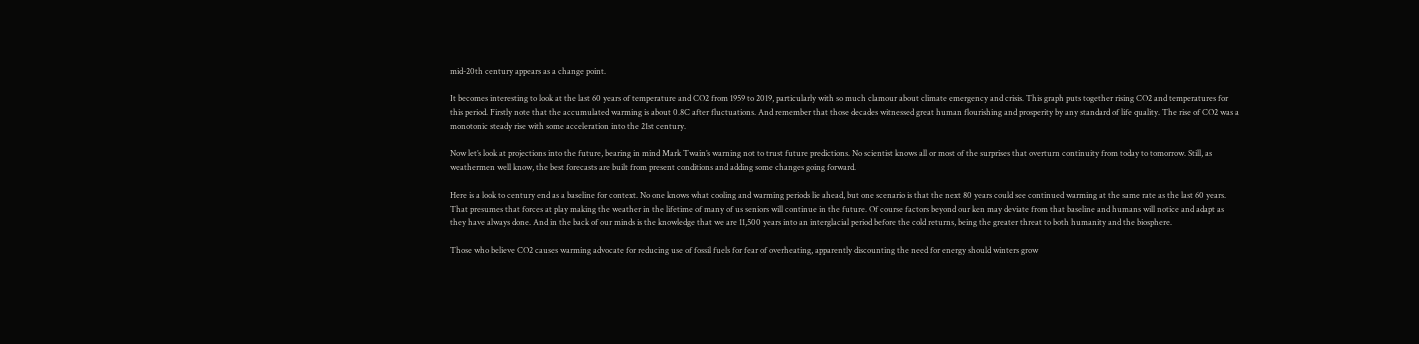mid-20th century appears as a change point.

It becomes interesting to look at the last 60 years of temperature and CO2 from 1959 to 2019, particularly with so much clamour about climate emergency and crisis. This graph puts together rising CO2 and temperatures for this period. Firstly note that the accumulated warming is about 0.8C after fluctuations. And remember that those decades witnessed great human flourishing and prosperity by any standard of life quality. The rise of CO2 was a monotonic steady rise with some acceleration into the 21st century.

Now let’s look at projections into the future, bearing in mind Mark Twain’s warning not to trust future predictions. No scientist knows all or most of the surprises that overturn continuity from today to tomorrow. Still, as weathermen well know, the best forecasts are built from present conditions and adding some changes going forward.

Here is a look to century end as a baseline for context. No one knows what cooling and warming periods lie ahead, but one scenario is that the next 80 years could see continued warming at the same rate as the last 60 years. That presumes that forces at play making the weather in the lifetime of many of us seniors will continue in the future. Of course factors beyond our ken may deviate from that baseline and humans will notice and adapt as they have always done. And in the back of our minds is the knowledge that we are 11,500 years into an interglacial period before the cold returns, being the greater threat to both humanity and the biosphere.

Those who believe CO2 causes warming advocate for reducing use of fossil fuels for fear of overheating, apparently discounting the need for energy should winters grow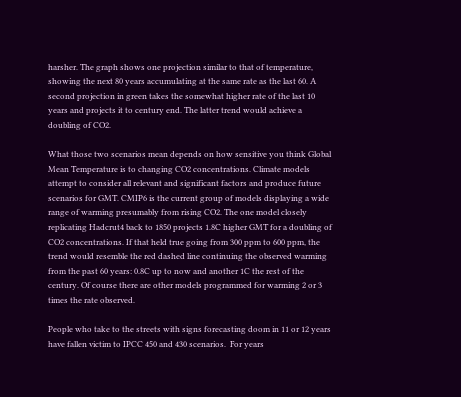harsher. The graph shows one projection similar to that of temperature, showing the next 80 years accumulating at the same rate as the last 60. A second projection in green takes the somewhat higher rate of the last 10 years and projects it to century end. The latter trend would achieve a doubling of CO2.

What those two scenarios mean depends on how sensitive you think Global Mean Temperature is to changing CO2 concentrations. Climate models attempt to consider all relevant and significant factors and produce future scenarios for GMT. CMIP6 is the current group of models displaying a wide range of warming presumably from rising CO2. The one model closely replicating Hadcrut4 back to 1850 projects 1.8C higher GMT for a doubling of CO2 concentrations. If that held true going from 300 ppm to 600 ppm, the trend would resemble the red dashed line continuing the observed warming from the past 60 years: 0.8C up to now and another 1C the rest of the century. Of course there are other models programmed for warming 2 or 3 times the rate observed.

People who take to the streets with signs forecasting doom in 11 or 12 years have fallen victim to IPCC 450 and 430 scenarios.  For years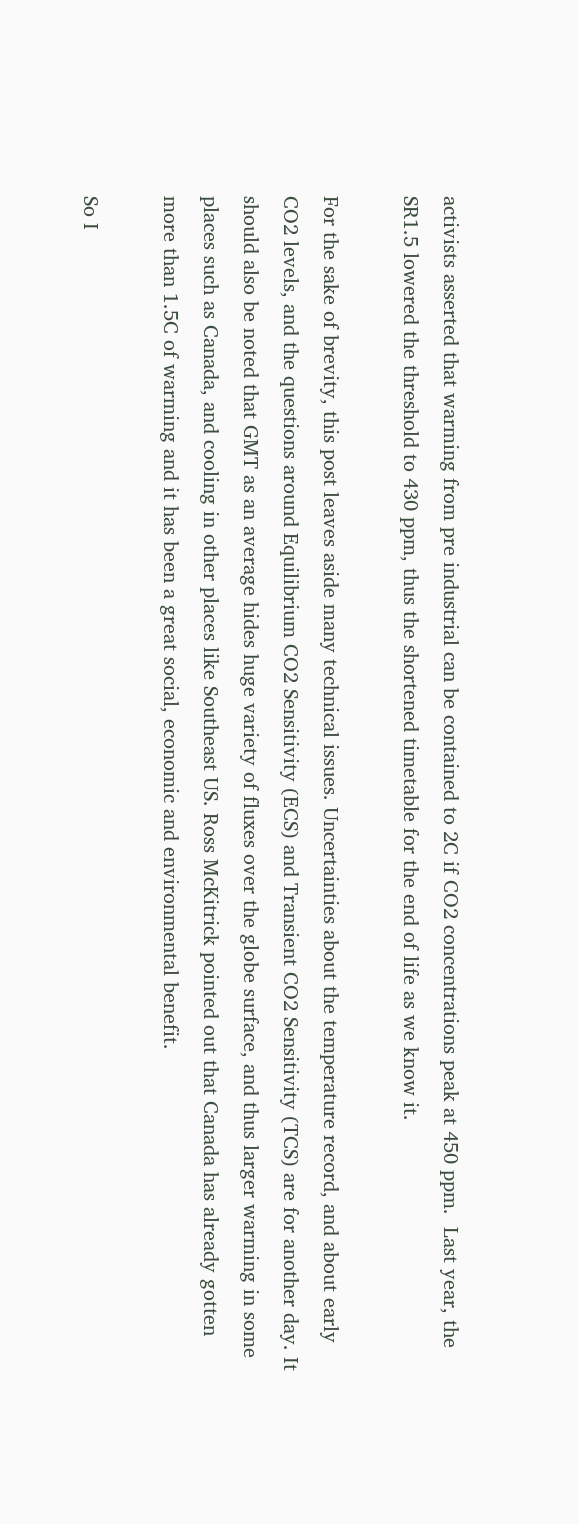activists asserted that warming from pre industrial can be contained to 2C if CO2 concentrations peak at 450 ppm.  Last year, the SR1.5 lowered the threshold to 430 ppm, thus the shortened timetable for the end of life as we know it.

For the sake of brevity, this post leaves aside many technical issues. Uncertainties about the temperature record, and about early CO2 levels, and the questions around Equilibrium CO2 Sensitivity (ECS) and Transient CO2 Sensitivity (TCS) are for another day. It should also be noted that GMT as an average hides huge variety of fluxes over the globe surface, and thus larger warming in some places such as Canada, and cooling in other places like Southeast US. Ross McKitrick pointed out that Canada has already gotten more than 1.5C of warming and it has been a great social, economic and environmental benefit.

So I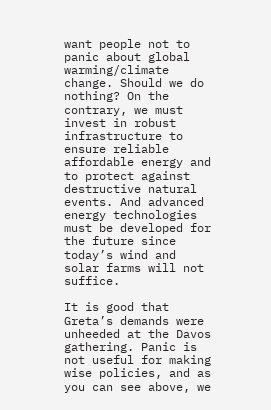want people not to panic about global warming/climate change. Should we do nothing? On the contrary, we must invest in robust infrastructure to ensure reliable affordable energy and to protect against destructive natural events. And advanced energy technologies must be developed for the future since today’s wind and solar farms will not suffice.

It is good that Greta’s demands were unheeded at the Davos gathering. Panic is not useful for making wise policies, and as you can see above, we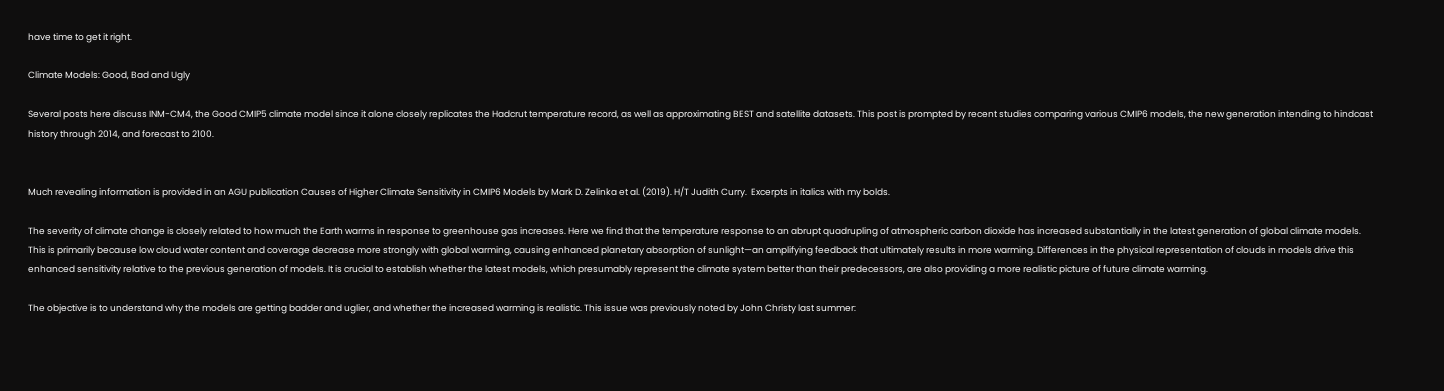have time to get it right.

Climate Models: Good, Bad and Ugly

Several posts here discuss INM-CM4, the Good CMIP5 climate model since it alone closely replicates the Hadcrut temperature record, as well as approximating BEST and satellite datasets. This post is prompted by recent studies comparing various CMIP6 models, the new generation intending to hindcast history through 2014, and forecast to 2100.


Much revealing information is provided in an AGU publication Causes of Higher Climate Sensitivity in CMIP6 Models by Mark D. Zelinka et al. (2019). H/T Judith Curry.  Excerpts in italics with my bolds.

The severity of climate change is closely related to how much the Earth warms in response to greenhouse gas increases. Here we find that the temperature response to an abrupt quadrupling of atmospheric carbon dioxide has increased substantially in the latest generation of global climate models. This is primarily because low cloud water content and coverage decrease more strongly with global warming, causing enhanced planetary absorption of sunlight—an amplifying feedback that ultimately results in more warming. Differences in the physical representation of clouds in models drive this enhanced sensitivity relative to the previous generation of models. It is crucial to establish whether the latest models, which presumably represent the climate system better than their predecessors, are also providing a more realistic picture of future climate warming.

The objective is to understand why the models are getting badder and uglier, and whether the increased warming is realistic. This issue was previously noted by John Christy last summer: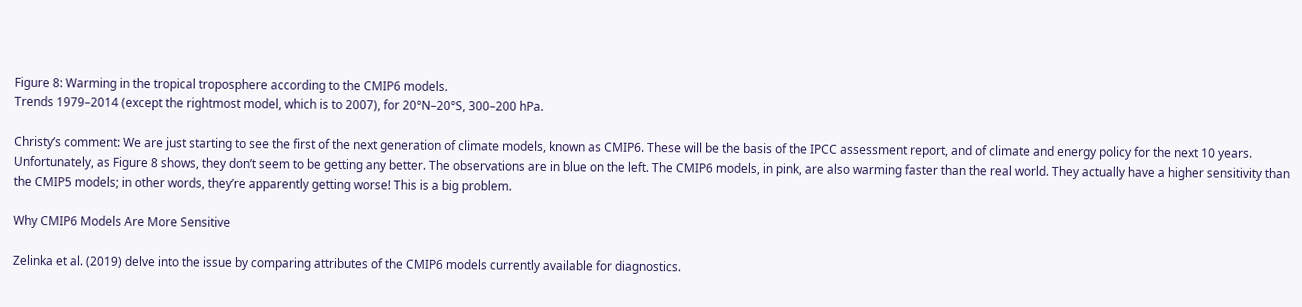Figure 8: Warming in the tropical troposphere according to the CMIP6 models.
Trends 1979–2014 (except the rightmost model, which is to 2007), for 20°N–20°S, 300–200 hPa.

Christy’s comment: We are just starting to see the first of the next generation of climate models, known as CMIP6. These will be the basis of the IPCC assessment report, and of climate and energy policy for the next 10 years. Unfortunately, as Figure 8 shows, they don’t seem to be getting any better. The observations are in blue on the left. The CMIP6 models, in pink, are also warming faster than the real world. They actually have a higher sensitivity than the CMIP5 models; in other words, they’re apparently getting worse! This is a big problem.

Why CMIP6 Models Are More Sensitive

Zelinka et al. (2019) delve into the issue by comparing attributes of the CMIP6 models currently available for diagnostics.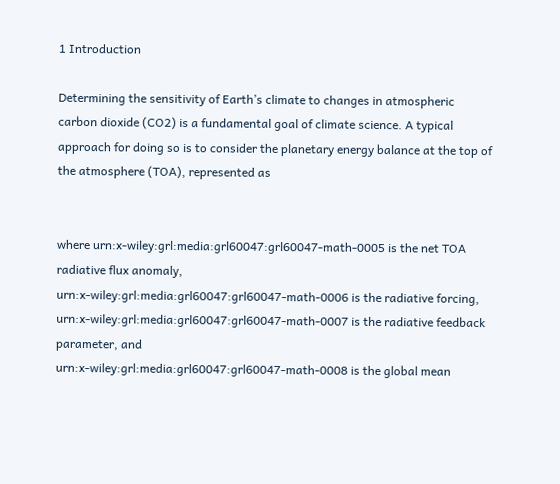1 Introduction

Determining the sensitivity of Earth’s climate to changes in atmospheric carbon dioxide (CO2) is a fundamental goal of climate science. A typical approach for doing so is to consider the planetary energy balance at the top of the atmosphere (TOA), represented as


where urn:x-wiley:grl:media:grl60047:grl60047-math-0005 is the net TOA radiative flux anomaly,
urn:x-wiley:grl:media:grl60047:grl60047-math-0006 is the radiative forcing,
urn:x-wiley:grl:media:grl60047:grl60047-math-0007 is the radiative feedback parameter, and
urn:x-wiley:grl:media:grl60047:grl60047-math-0008 is the global mean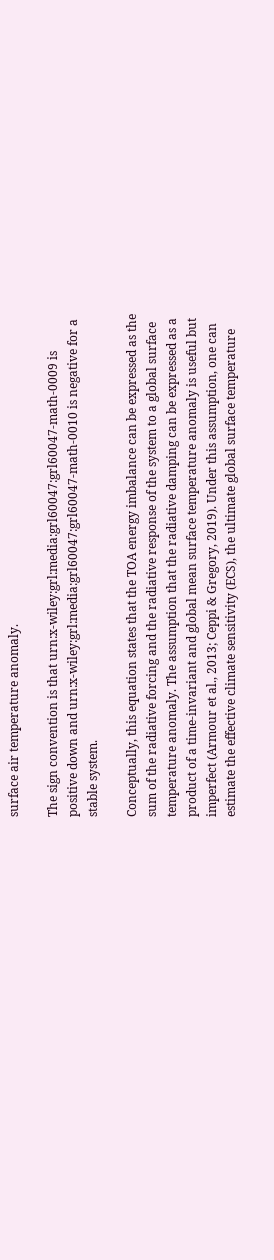surface air temperature anomaly.

The sign convention is that urn:x-wiley:grl:media:grl60047:grl60047-math-0009 is positive down and urn:x-wiley:grl:media:grl60047:grl60047-math-0010 is negative for a stable system.

Conceptually, this equation states that the TOA energy imbalance can be expressed as the sum of the radiative forcing and the radiative response of the system to a global surface temperature anomaly. The assumption that the radiative damping can be expressed as a product of a time‐invariant and global mean surface temperature anomaly is useful but imperfect (Armour et al., 2013; Ceppi & Gregory, 2019). Under this assumption, one can estimate the effective climate sensitivity (ECS), the ultimate global surface temperature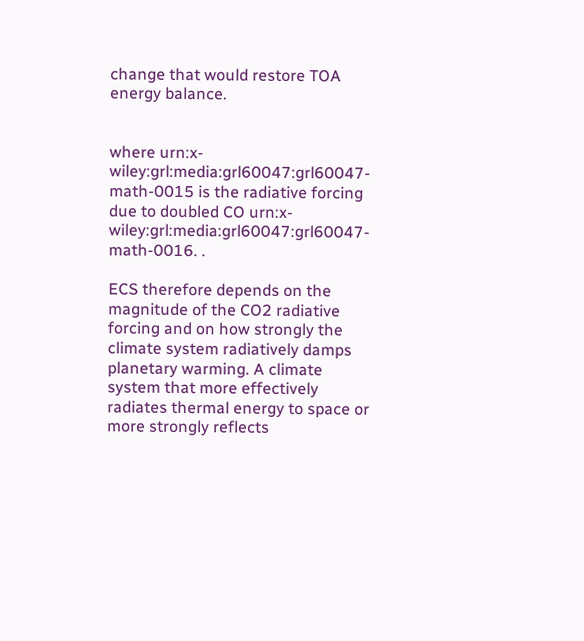change that would restore TOA energy balance.


where urn:x-wiley:grl:media:grl60047:grl60047-math-0015 is the radiative forcing due to doubled CO urn:x-wiley:grl:media:grl60047:grl60047-math-0016. .

ECS therefore depends on the magnitude of the CO2 radiative forcing and on how strongly the climate system radiatively damps planetary warming. A climate system that more effectively radiates thermal energy to space or more strongly reflects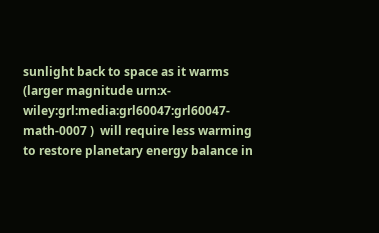sunlight back to space as it warms (larger magnitude urn:x-wiley:grl:media:grl60047:grl60047-math-0007 )  will require less warming to restore planetary energy balance in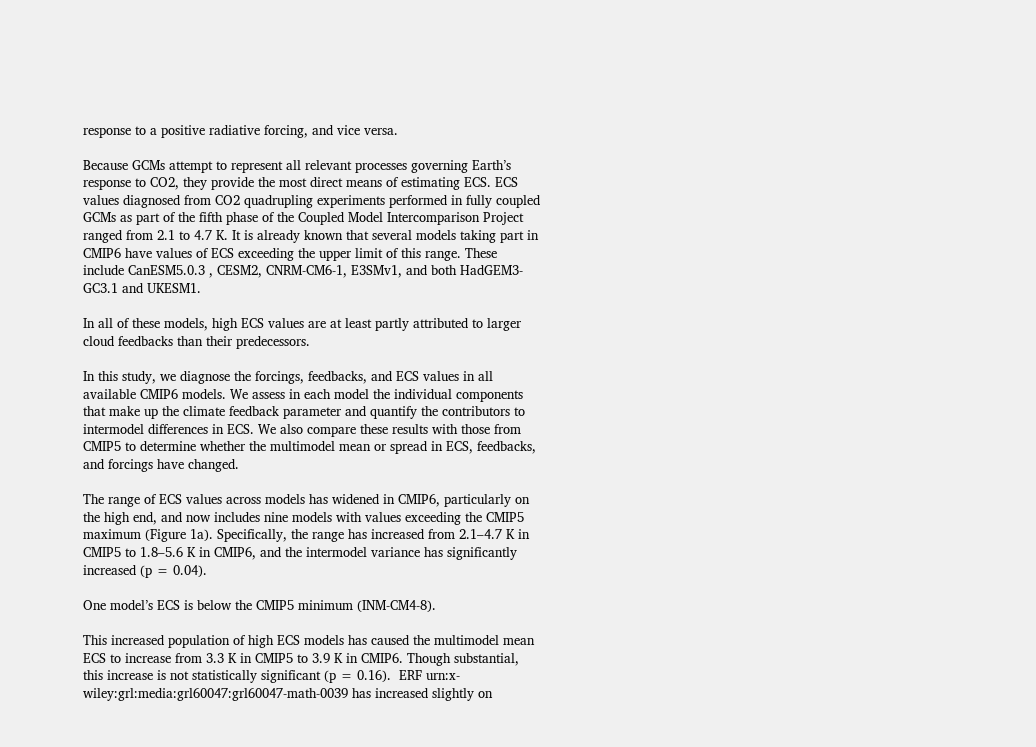response to a positive radiative forcing, and vice versa.

Because GCMs attempt to represent all relevant processes governing Earth’s response to CO2, they provide the most direct means of estimating ECS. ECS values diagnosed from CO2 quadrupling experiments performed in fully coupled GCMs as part of the fifth phase of the Coupled Model Intercomparison Project ranged from 2.1 to 4.7 K. It is already known that several models taking part in CMIP6 have values of ECS exceeding the upper limit of this range. These include CanESM5.0.3 , CESM2, CNRM‐CM6‐1, E3SMv1, and both HadGEM3‐GC3.1 and UKESM1.

In all of these models, high ECS values are at least partly attributed to larger cloud feedbacks than their predecessors.

In this study, we diagnose the forcings, feedbacks, and ECS values in all available CMIP6 models. We assess in each model the individual components that make up the climate feedback parameter and quantify the contributors to intermodel differences in ECS. We also compare these results with those from CMIP5 to determine whether the multimodel mean or spread in ECS, feedbacks, and forcings have changed.

The range of ECS values across models has widened in CMIP6, particularly on the high end, and now includes nine models with values exceeding the CMIP5 maximum (Figure 1a). Specifically, the range has increased from 2.1–4.7 K in CMIP5 to 1.8–5.6 K in CMIP6, and the intermodel variance has significantly increased (p = 0.04).

One model’s ECS is below the CMIP5 minimum (INM‐CM4‐8).

This increased population of high ECS models has caused the multimodel mean ECS to increase from 3.3 K in CMIP5 to 3.9 K in CMIP6. Though substantial, this increase is not statistically significant (p = 0.16).  ERF urn:x-wiley:grl:media:grl60047:grl60047-math-0039 has increased slightly on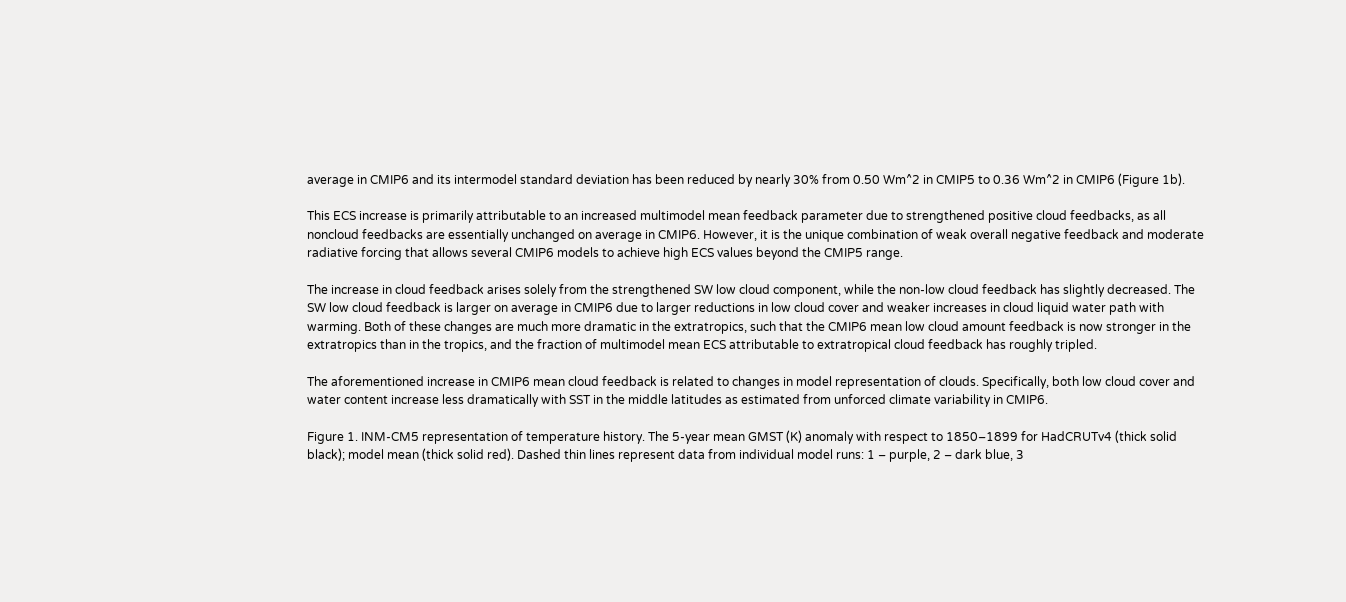average in CMIP6 and its intermodel standard deviation has been reduced by nearly 30% from 0.50 Wm^2 in CMIP5 to 0.36 Wm^2 in CMIP6 (Figure 1b).

This ECS increase is primarily attributable to an increased multimodel mean feedback parameter due to strengthened positive cloud feedbacks, as all noncloud feedbacks are essentially unchanged on average in CMIP6. However, it is the unique combination of weak overall negative feedback and moderate radiative forcing that allows several CMIP6 models to achieve high ECS values beyond the CMIP5 range.

The increase in cloud feedback arises solely from the strengthened SW low cloud component, while the non‐low cloud feedback has slightly decreased. The SW low cloud feedback is larger on average in CMIP6 due to larger reductions in low cloud cover and weaker increases in cloud liquid water path with warming. Both of these changes are much more dramatic in the extratropics, such that the CMIP6 mean low cloud amount feedback is now stronger in the extratropics than in the tropics, and the fraction of multimodel mean ECS attributable to extratropical cloud feedback has roughly tripled.

The aforementioned increase in CMIP6 mean cloud feedback is related to changes in model representation of clouds. Specifically, both low cloud cover and water content increase less dramatically with SST in the middle latitudes as estimated from unforced climate variability in CMIP6.

Figure 1. INM-CM5 representation of temperature history. The 5-year mean GMST (K) anomaly with respect to 1850–1899 for HadCRUTv4 (thick solid black); model mean (thick solid red). Dashed thin lines represent data from individual model runs: 1 – purple, 2 – dark blue, 3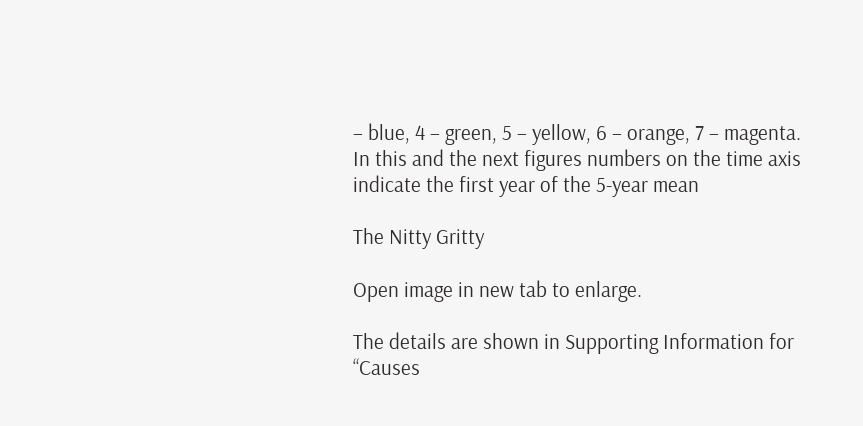– blue, 4 – green, 5 – yellow, 6 – orange, 7 – magenta. In this and the next figures numbers on the time axis indicate the first year of the 5-year mean

The Nitty Gritty

Open image in new tab to enlarge.

The details are shown in Supporting Information for “Causes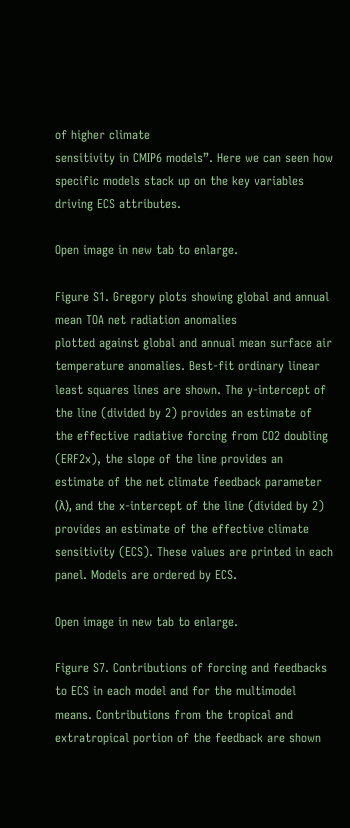of higher climate
sensitivity in CMIP6 models”. Here we can seen how specific models stack up on the key variables driving ECS attributes.

Open image in new tab to enlarge.

Figure S1. Gregory plots showing global and annual mean TOA net radiation anomalies
plotted against global and annual mean surface air temperature anomalies. Best-fit ordinary linear least squares lines are shown. The y-intercept of the line (divided by 2) provides an estimate of the effective radiative forcing from CO2 doubling (ERF2x), the slope of the line provides an estimate of the net climate feedback parameter (λ), and the x-intercept of the line (divided by 2) provides an estimate of the effective climate sensitivity (ECS). These values are printed in each panel. Models are ordered by ECS.

Open image in new tab to enlarge.

Figure S7. Contributions of forcing and feedbacks to ECS in each model and for the multimodel means. Contributions from the tropical and extratropical portion of the feedback are shown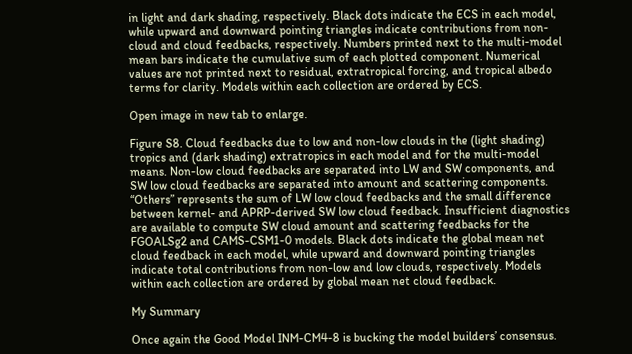in light and dark shading, respectively. Black dots indicate the ECS in each model, while upward and downward pointing triangles indicate contributions from non-cloud and cloud feedbacks, respectively. Numbers printed next to the multi-model mean bars indicate the cumulative sum of each plotted component. Numerical values are not printed next to residual, extratropical forcing, and tropical albedo terms for clarity. Models within each collection are ordered by ECS.

Open image in new tab to enlarge.

Figure S8. Cloud feedbacks due to low and non-low clouds in the (light shading) tropics and (dark shading) extratropics in each model and for the multi-model means. Non-low cloud feedbacks are separated into LW and SW components, and SW low cloud feedbacks are separated into amount and scattering components. “Others” represents the sum of LW low cloud feedbacks and the small difference between kernel- and APRP-derived SW low cloud feedback. Insufficient diagnostics are available to compute SW cloud amount and scattering feedbacks for the FGOALSg2 and CAMS-CSM1-0 models. Black dots indicate the global mean net cloud feedback in each model, while upward and downward pointing triangles indicate total contributions from non-low and low clouds, respectively. Models within each collection are ordered by global mean net cloud feedback.

My Summary

Once again the Good Model INM-CM4-8 is bucking the model builders’ consensus.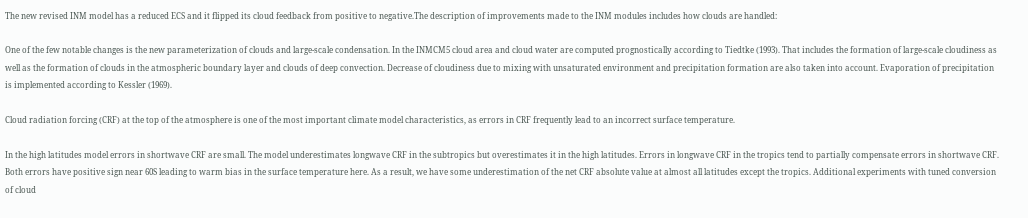The new revised INM model has a reduced ECS and it flipped its cloud feedback from positive to negative.The description of improvements made to the INM modules includes how clouds are handled:

One of the few notable changes is the new parameterization of clouds and large-scale condensation. In the INMCM5 cloud area and cloud water are computed prognostically according to Tiedtke (1993). That includes the formation of large-scale cloudiness as well as the formation of clouds in the atmospheric boundary layer and clouds of deep convection. Decrease of cloudiness due to mixing with unsaturated environment and precipitation formation are also taken into account. Evaporation of precipitation is implemented according to Kessler (1969).

Cloud radiation forcing (CRF) at the top of the atmosphere is one of the most important climate model characteristics, as errors in CRF frequently lead to an incorrect surface temperature.

In the high latitudes model errors in shortwave CRF are small. The model underestimates longwave CRF in the subtropics but overestimates it in the high latitudes. Errors in longwave CRF in the tropics tend to partially compensate errors in shortwave CRF. Both errors have positive sign near 60S leading to warm bias in the surface temperature here. As a result, we have some underestimation of the net CRF absolute value at almost all latitudes except the tropics. Additional experiments with tuned conversion of cloud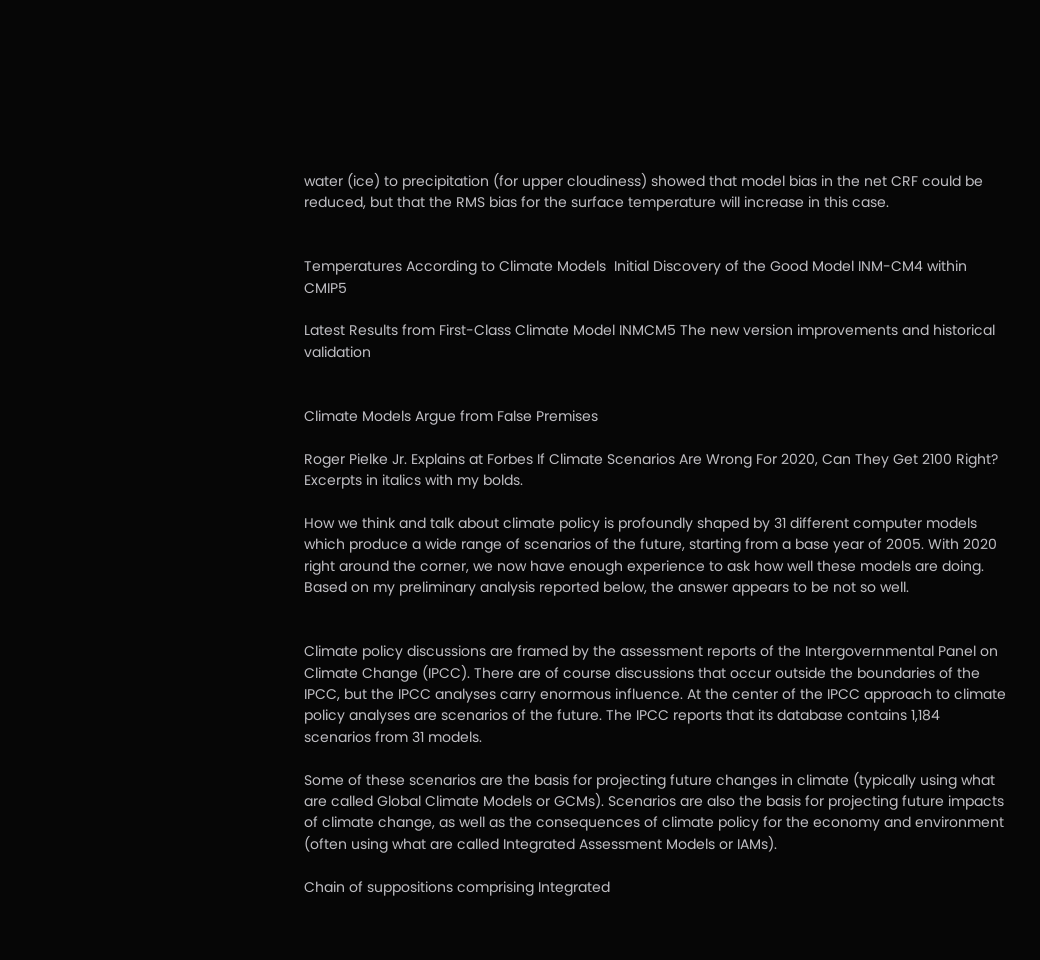water (ice) to precipitation (for upper cloudiness) showed that model bias in the net CRF could be reduced, but that the RMS bias for the surface temperature will increase in this case.


Temperatures According to Climate Models  Initial Discovery of the Good Model INM-CM4 within CMIP5

Latest Results from First-Class Climate Model INMCM5 The new version improvements and historical validation


Climate Models Argue from False Premises

Roger Pielke Jr. Explains at Forbes If Climate Scenarios Are Wrong For 2020, Can They Get 2100 Right? Excerpts in italics with my bolds.

How we think and talk about climate policy is profoundly shaped by 31 different computer models which produce a wide range of scenarios of the future, starting from a base year of 2005. With 2020 right around the corner, we now have enough experience to ask how well these models are doing. Based on my preliminary analysis reported below, the answer appears to be not so well.


Climate policy discussions are framed by the assessment reports of the Intergovernmental Panel on Climate Change (IPCC). There are of course discussions that occur outside the boundaries of the IPCC, but the IPCC analyses carry enormous influence. At the center of the IPCC approach to climate policy analyses are scenarios of the future. The IPCC reports that its database contains 1,184 scenarios from 31 models.

Some of these scenarios are the basis for projecting future changes in climate (typically using what are called Global Climate Models or GCMs). Scenarios are also the basis for projecting future impacts of climate change, as well as the consequences of climate policy for the economy and environment (often using what are called Integrated Assessment Models or IAMs).

Chain of suppositions comprising Integrated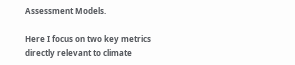Assessment Models.

Here I focus on two key metrics directly relevant to climate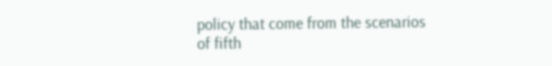policy that come from the scenarios of fifth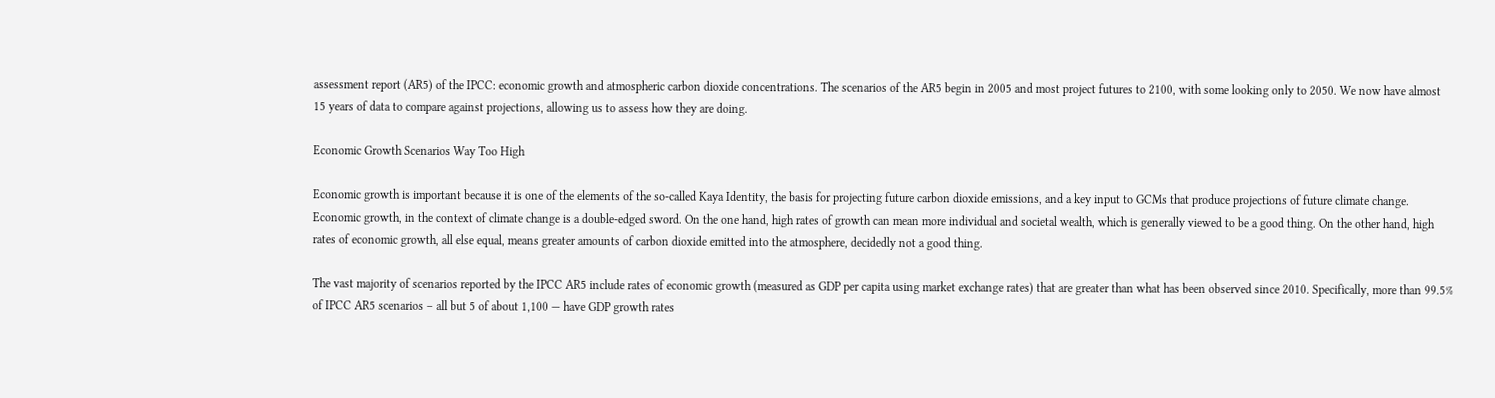assessment report (AR5) of the IPCC: economic growth and atmospheric carbon dioxide concentrations. The scenarios of the AR5 begin in 2005 and most project futures to 2100, with some looking only to 2050. We now have almost 15 years of data to compare against projections, allowing us to assess how they are doing.

Economic Growth Scenarios Way Too High

Economic growth is important because it is one of the elements of the so-called Kaya Identity, the basis for projecting future carbon dioxide emissions, and a key input to GCMs that produce projections of future climate change. Economic growth, in the context of climate change is a double-edged sword. On the one hand, high rates of growth can mean more individual and societal wealth, which is generally viewed to be a good thing. On the other hand, high rates of economic growth, all else equal, means greater amounts of carbon dioxide emitted into the atmosphere, decidedly not a good thing.

The vast majority of scenarios reported by the IPCC AR5 include rates of economic growth (measured as GDP per capita using market exchange rates) that are greater than what has been observed since 2010. Specifically, more than 99.5% of IPCC AR5 scenarios – all but 5 of about 1,100 — have GDP growth rates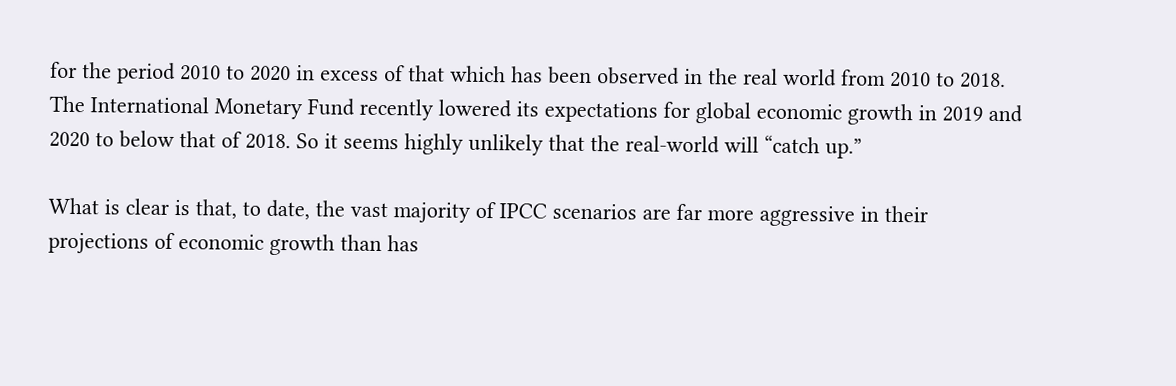for the period 2010 to 2020 in excess of that which has been observed in the real world from 2010 to 2018. The International Monetary Fund recently lowered its expectations for global economic growth in 2019 and 2020 to below that of 2018. So it seems highly unlikely that the real-world will “catch up.”

What is clear is that, to date, the vast majority of IPCC scenarios are far more aggressive in their projections of economic growth than has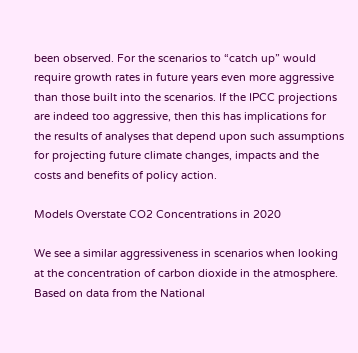been observed. For the scenarios to “catch up” would require growth rates in future years even more aggressive than those built into the scenarios. If the IPCC projections are indeed too aggressive, then this has implications for the results of analyses that depend upon such assumptions for projecting future climate changes, impacts and the costs and benefits of policy action.

Models Overstate CO2 Concentrations in 2020

We see a similar aggressiveness in scenarios when looking at the concentration of carbon dioxide in the atmosphere. Based on data from the National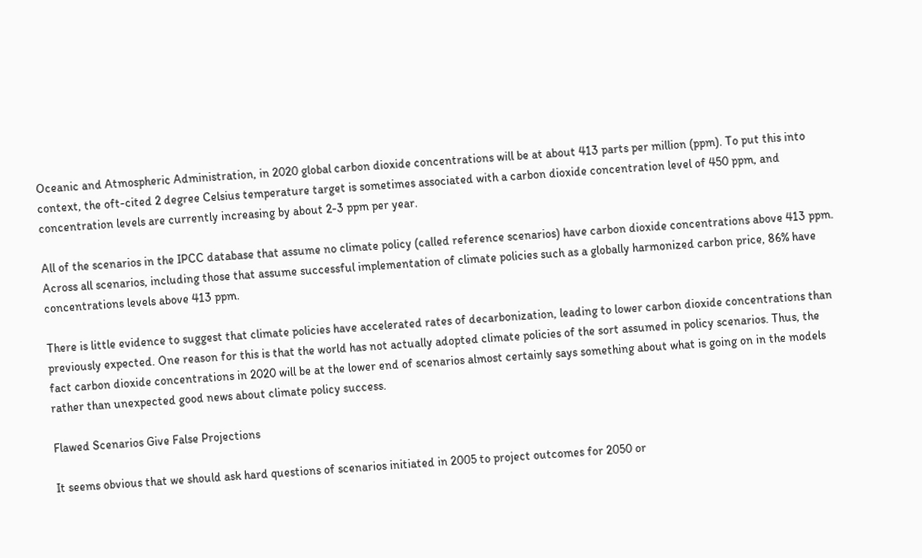Oceanic and Atmospheric Administration, in 2020 global carbon dioxide concentrations will be at about 413 parts per million (ppm). To put this into context, the oft-cited 2 degree Celsius temperature target is sometimes associated with a carbon dioxide concentration level of 450 ppm, and concentration levels are currently increasing by about 2-3 ppm per year.

All of the scenarios in the IPCC database that assume no climate policy (called reference scenarios) have carbon dioxide concentrations above 413 ppm. Across all scenarios, including those that assume successful implementation of climate policies such as a globally harmonized carbon price, 86% have concentrations levels above 413 ppm.

There is little evidence to suggest that climate policies have accelerated rates of decarbonization, leading to lower carbon dioxide concentrations than previously expected. One reason for this is that the world has not actually adopted climate policies of the sort assumed in policy scenarios. Thus, the fact carbon dioxide concentrations in 2020 will be at the lower end of scenarios almost certainly says something about what is going on in the models rather than unexpected good news about climate policy success.

Flawed Scenarios Give False Projections

It seems obvious that we should ask hard questions of scenarios initiated in 2005 to project outcomes for 2050 or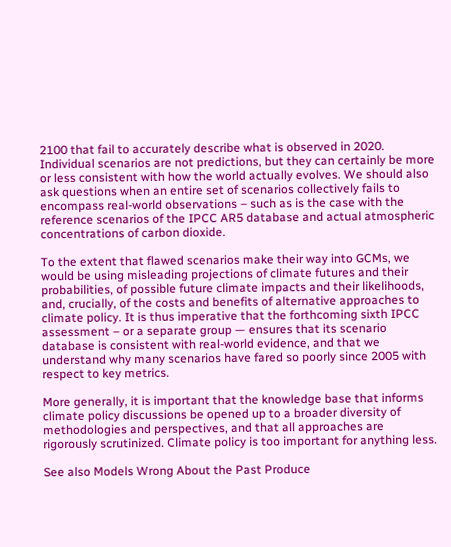2100 that fail to accurately describe what is observed in 2020. Individual scenarios are not predictions, but they can certainly be more or less consistent with how the world actually evolves. We should also ask questions when an entire set of scenarios collectively fails to encompass real-world observations – such as is the case with the reference scenarios of the IPCC AR5 database and actual atmospheric concentrations of carbon dioxide.

To the extent that flawed scenarios make their way into GCMs, we would be using misleading projections of climate futures and their probabilities, of possible future climate impacts and their likelihoods, and, crucially, of the costs and benefits of alternative approaches to climate policy. It is thus imperative that the forthcoming sixth IPCC assessment – or a separate group — ensures that its scenario database is consistent with real-world evidence, and that we understand why many scenarios have fared so poorly since 2005 with respect to key metrics.

More generally, it is important that the knowledge base that informs climate policy discussions be opened up to a broader diversity of methodologies and perspectives, and that all approaches are rigorously scrutinized. Climate policy is too important for anything less.

See also Models Wrong About the Past Produce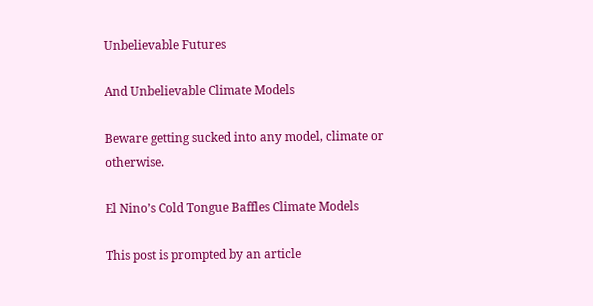Unbelievable Futures

And Unbelievable Climate Models

Beware getting sucked into any model, climate or otherwise.

El Nino’s Cold Tongue Baffles Climate Models

This post is prompted by an article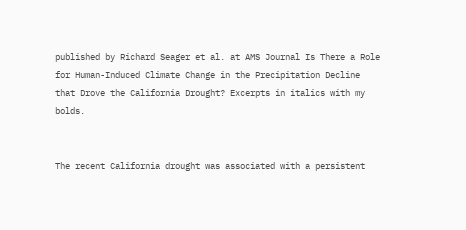published by Richard Seager et al. at AMS Journal Is There a Role for Human-Induced Climate Change in the Precipitation Decline that Drove the California Drought? Excerpts in italics with my bolds.


The recent California drought was associated with a persistent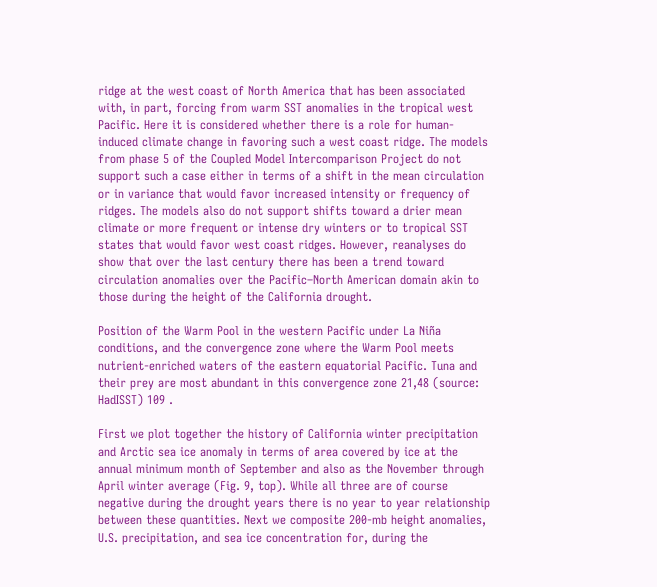ridge at the west coast of North America that has been associated with, in part, forcing from warm SST anomalies in the tropical west Pacific. Here it is considered whether there is a role for human-induced climate change in favoring such a west coast ridge. The models from phase 5 of the Coupled Model Intercomparison Project do not support such a case either in terms of a shift in the mean circulation or in variance that would favor increased intensity or frequency of ridges. The models also do not support shifts toward a drier mean climate or more frequent or intense dry winters or to tropical SST states that would favor west coast ridges. However, reanalyses do show that over the last century there has been a trend toward circulation anomalies over the Pacific–North American domain akin to those during the height of the California drought.

Position of the Warm Pool in the western Pacific under La Niña conditions, and the convergence zone where the Warm Pool meets nutrient-enriched waters of the eastern equatorial Pacific. Tuna and their prey are most abundant in this convergence zone 21,48 (source: HadISST) 109 .

First we plot together the history of California winter precipitation and Arctic sea ice anomaly in terms of area covered by ice at the annual minimum month of September and also as the November through April winter average (Fig. 9, top). While all three are of course negative during the drought years there is no year to year relationship between these quantities. Next we composite 200-mb height anomalies, U.S. precipitation, and sea ice concentration for, during the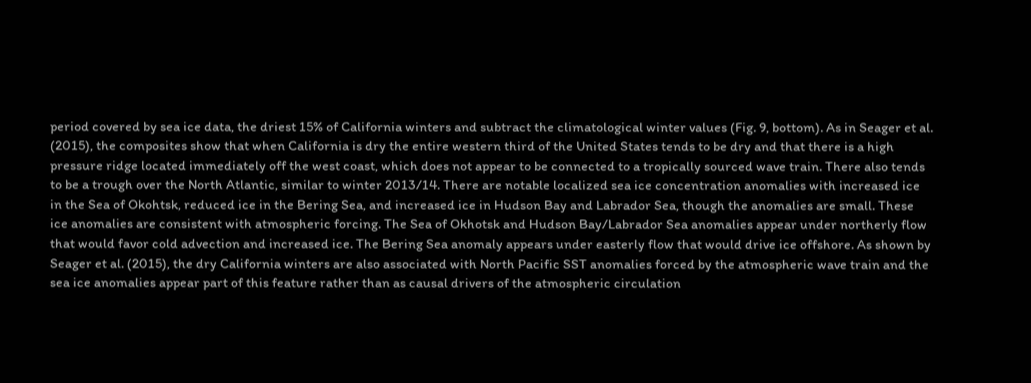period covered by sea ice data, the driest 15% of California winters and subtract the climatological winter values (Fig. 9, bottom). As in Seager et al. (2015), the composites show that when California is dry the entire western third of the United States tends to be dry and that there is a high pressure ridge located immediately off the west coast, which does not appear to be connected to a tropically sourced wave train. There also tends to be a trough over the North Atlantic, similar to winter 2013/14. There are notable localized sea ice concentration anomalies with increased ice in the Sea of Okohtsk, reduced ice in the Bering Sea, and increased ice in Hudson Bay and Labrador Sea, though the anomalies are small. These ice anomalies are consistent with atmospheric forcing. The Sea of Okhotsk and Hudson Bay/Labrador Sea anomalies appear under northerly flow that would favor cold advection and increased ice. The Bering Sea anomaly appears under easterly flow that would drive ice offshore. As shown by Seager et al. (2015), the dry California winters are also associated with North Pacific SST anomalies forced by the atmospheric wave train and the sea ice anomalies appear part of this feature rather than as causal drivers of the atmospheric circulation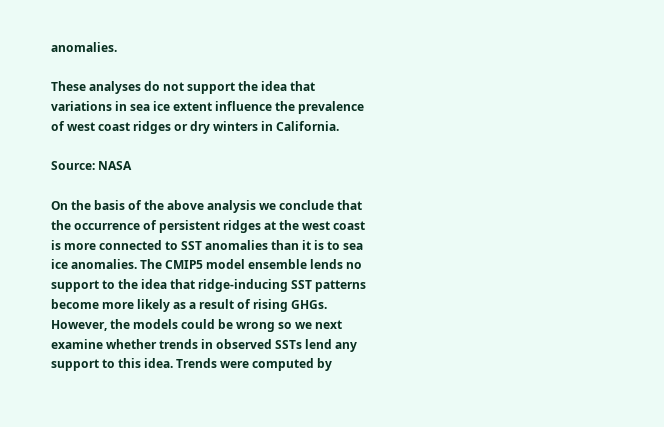anomalies.

These analyses do not support the idea that variations in sea ice extent influence the prevalence of west coast ridges or dry winters in California.

Source: NASA

On the basis of the above analysis we conclude that the occurrence of persistent ridges at the west coast is more connected to SST anomalies than it is to sea ice anomalies. The CMIP5 model ensemble lends no support to the idea that ridge-inducing SST patterns become more likely as a result of rising GHGs. However, the models could be wrong so we next examine whether trends in observed SSTs lend any support to this idea. Trends were computed by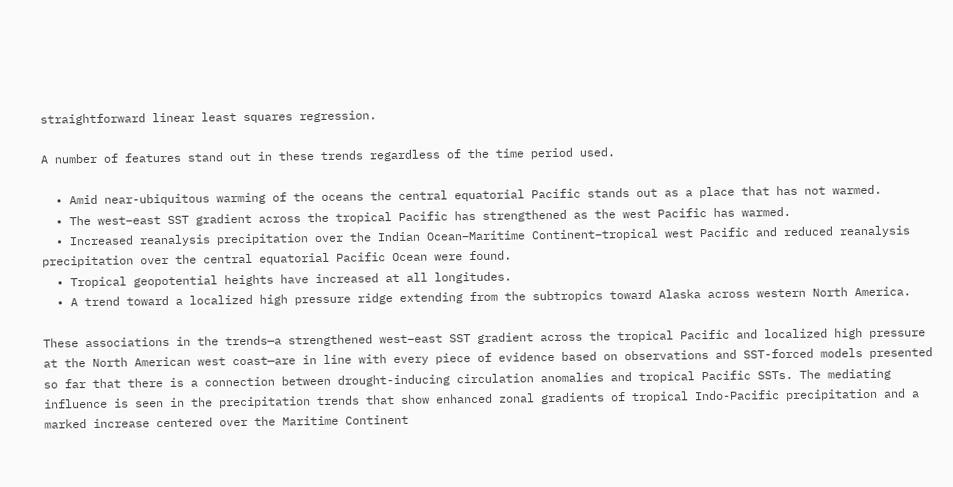straightforward linear least squares regression.

A number of features stand out in these trends regardless of the time period used.

  • Amid near-ubiquitous warming of the oceans the central equatorial Pacific stands out as a place that has not warmed.
  • The west–east SST gradient across the tropical Pacific has strengthened as the west Pacific has warmed.
  • Increased reanalysis precipitation over the Indian Ocean–Maritime Continent–tropical west Pacific and reduced reanalysis precipitation over the central equatorial Pacific Ocean were found.
  • Tropical geopotential heights have increased at all longitudes.
  • A trend toward a localized high pressure ridge extending from the subtropics toward Alaska across western North America.

These associations in the trends—a strengthened west–east SST gradient across the tropical Pacific and localized high pressure at the North American west coast—are in line with every piece of evidence based on observations and SST-forced models presented so far that there is a connection between drought-inducing circulation anomalies and tropical Pacific SSTs. The mediating influence is seen in the precipitation trends that show enhanced zonal gradients of tropical Indo-Pacific precipitation and a marked increase centered over the Maritime Continent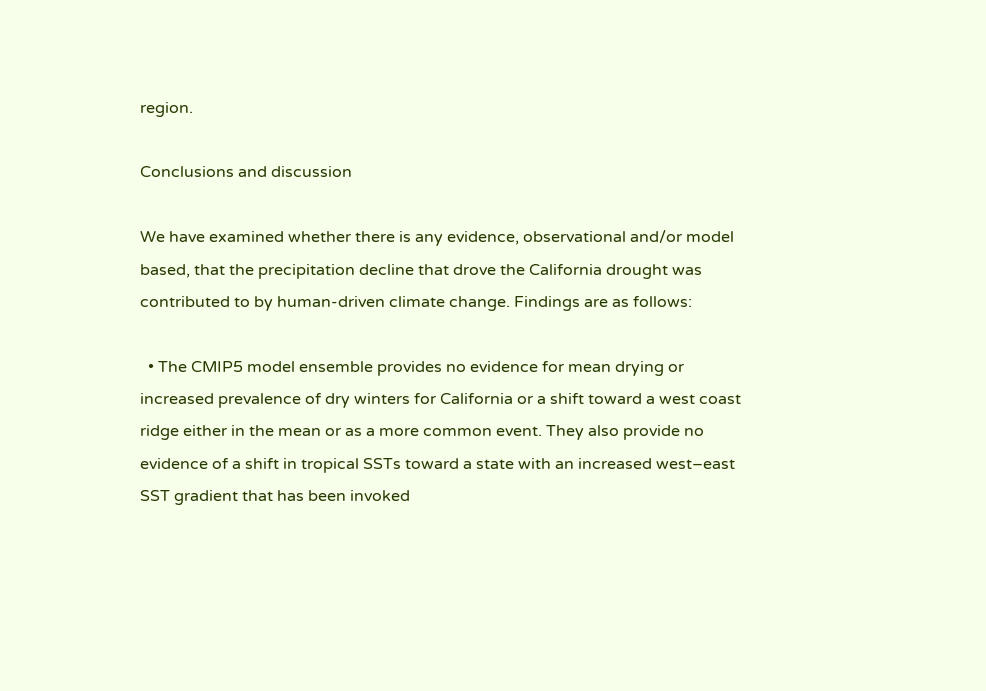region.

Conclusions and discussion

We have examined whether there is any evidence, observational and/or model based, that the precipitation decline that drove the California drought was contributed to by human-driven climate change. Findings are as follows:

  • The CMIP5 model ensemble provides no evidence for mean drying or increased prevalence of dry winters for California or a shift toward a west coast ridge either in the mean or as a more common event. They also provide no evidence of a shift in tropical SSTs toward a state with an increased west–east SST gradient that has been invoked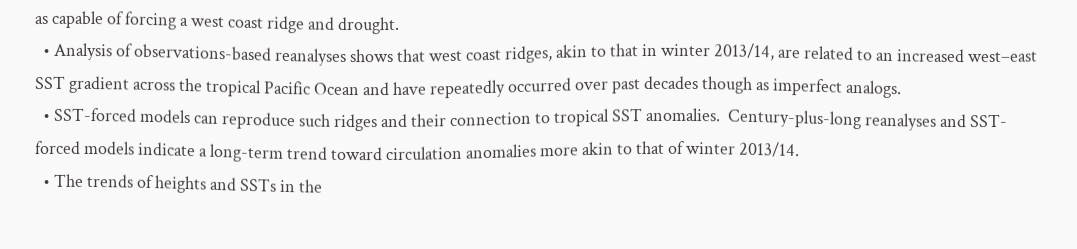as capable of forcing a west coast ridge and drought.
  • Analysis of observations-based reanalyses shows that west coast ridges, akin to that in winter 2013/14, are related to an increased west–east SST gradient across the tropical Pacific Ocean and have repeatedly occurred over past decades though as imperfect analogs.
  • SST-forced models can reproduce such ridges and their connection to tropical SST anomalies.  Century-plus-long reanalyses and SST-forced models indicate a long-term trend toward circulation anomalies more akin to that of winter 2013/14.
  • The trends of heights and SSTs in the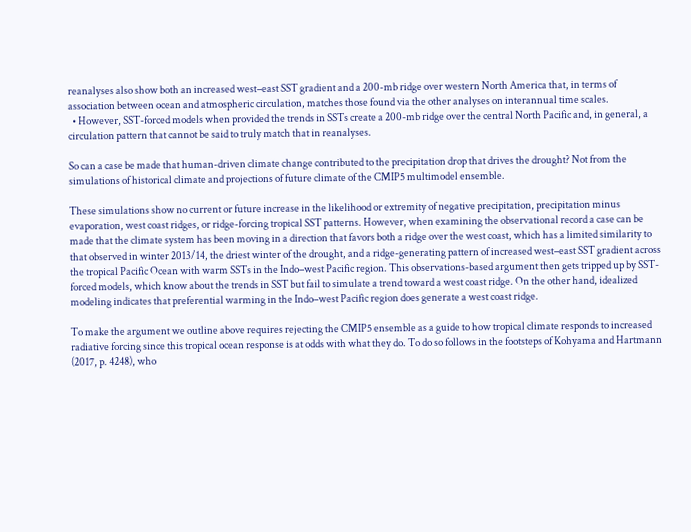reanalyses also show both an increased west–east SST gradient and a 200-mb ridge over western North America that, in terms of association between ocean and atmospheric circulation, matches those found via the other analyses on interannual time scales.
  • However, SST-forced models when provided the trends in SSTs create a 200-mb ridge over the central North Pacific and, in general, a circulation pattern that cannot be said to truly match that in reanalyses.

So can a case be made that human-driven climate change contributed to the precipitation drop that drives the drought? Not from the simulations of historical climate and projections of future climate of the CMIP5 multimodel ensemble.

These simulations show no current or future increase in the likelihood or extremity of negative precipitation, precipitation minus evaporation, west coast ridges, or ridge-forcing tropical SST patterns. However, when examining the observational record a case can be made that the climate system has been moving in a direction that favors both a ridge over the west coast, which has a limited similarity to that observed in winter 2013/14, the driest winter of the drought, and a ridge-generating pattern of increased west–east SST gradient across the tropical Pacific Ocean with warm SSTs in the Indo–west Pacific region. This observations-based argument then gets tripped up by SST-forced models, which know about the trends in SST but fail to simulate a trend toward a west coast ridge. On the other hand, idealized modeling indicates that preferential warming in the Indo–west Pacific region does generate a west coast ridge.

To make the argument we outline above requires rejecting the CMIP5 ensemble as a guide to how tropical climate responds to increased radiative forcing since this tropical ocean response is at odds with what they do. To do so follows in the footsteps of Kohyama and Hartmann (2017, p. 4248), who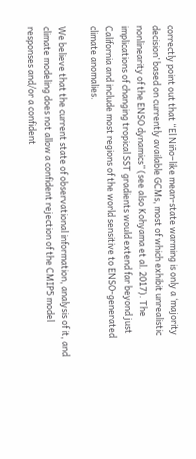correctly point out that “El Niño–like mean-state warming is only a ‘majority decision’ based on currently available GCMs, most of which exhibit unrealistic nonlinearity of the ENSO dynamics” (see also Kohyama et al. 2017). The implications of changing tropical SST gradients would extend far beyond just California and include most regions of the world sensitive to ENSO-generated climate anomalies.

We believe that the current state of observational information, analysis of it, and climate modeling does not allow a confident rejection of the CMIP5 model responses and/or a confident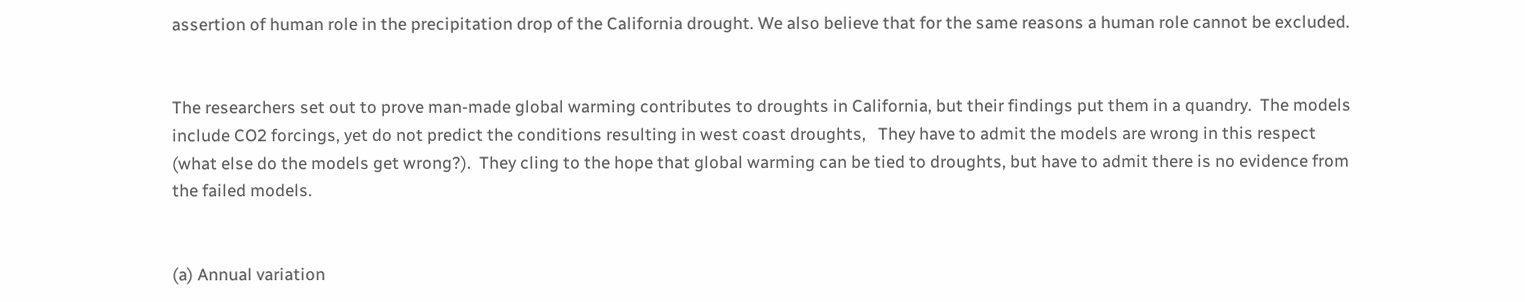assertion of human role in the precipitation drop of the California drought. We also believe that for the same reasons a human role cannot be excluded.


The researchers set out to prove man-made global warming contributes to droughts in California, but their findings put them in a quandry.  The models include CO2 forcings, yet do not predict the conditions resulting in west coast droughts,   They have to admit the models are wrong in this respect (what else do the models get wrong?).  They cling to the hope that global warming can be tied to droughts, but have to admit there is no evidence from the failed models.


(a) Annual variation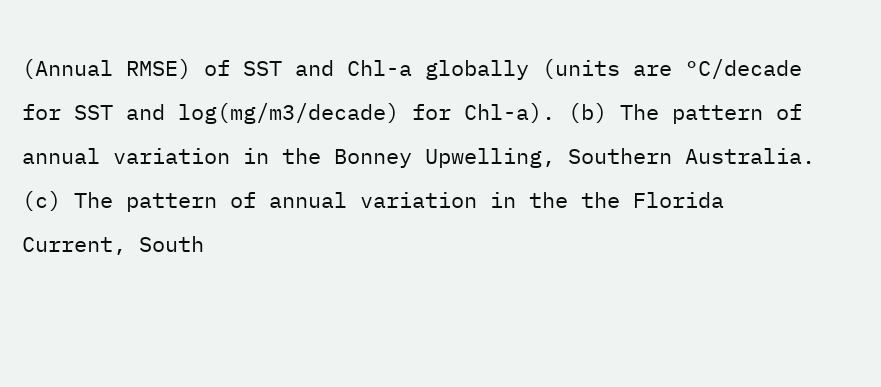(Annual RMSE) of SST and Chl-a globally (units are °C/decade for SST and log(mg/m3/decade) for Chl-a). (b) The pattern of annual variation in the Bonney Upwelling, Southern Australia. (c) The pattern of annual variation in the the Florida Current, South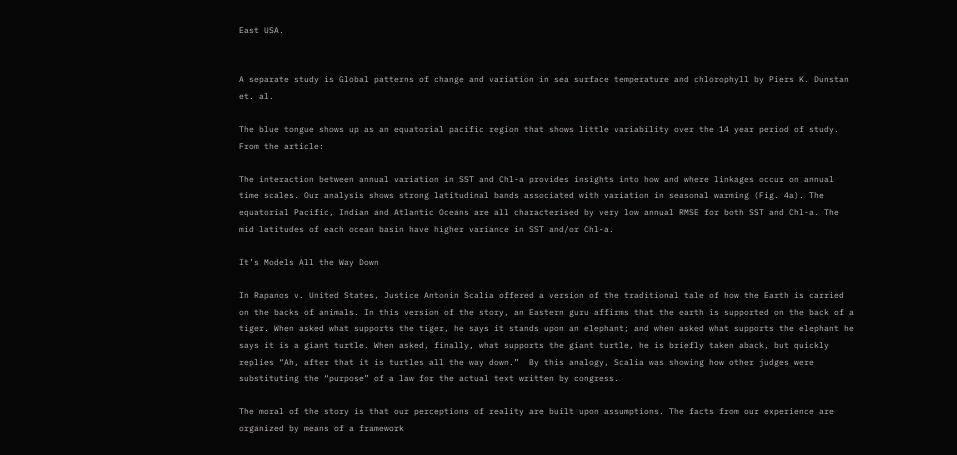East USA.


A separate study is Global patterns of change and variation in sea surface temperature and chlorophyll by Piers K. Dunstan et. al.

The blue tongue shows up as an equatorial pacific region that shows little variability over the 14 year period of study.  From the article:

The interaction between annual variation in SST and Chl-a provides insights into how and where linkages occur on annual time scales. Our analysis shows strong latitudinal bands associated with variation in seasonal warming (Fig. 4a). The equatorial Pacific, Indian and Atlantic Oceans are all characterised by very low annual RMSE for both SST and Chl-a. The mid latitudes of each ocean basin have higher variance in SST and/or Chl-a.

It’s Models All the Way Down

In Rapanos v. United States, Justice Antonin Scalia offered a version of the traditional tale of how the Earth is carried on the backs of animals. In this version of the story, an Eastern guru affirms that the earth is supported on the back of a tiger. When asked what supports the tiger, he says it stands upon an elephant; and when asked what supports the elephant he says it is a giant turtle. When asked, finally, what supports the giant turtle, he is briefly taken aback, but quickly replies “Ah, after that it is turtles all the way down.”  By this analogy, Scalia was showing how other judges were substituting the “purpose” of a law for the actual text written by congress.

The moral of the story is that our perceptions of reality are built upon assumptions. The facts from our experience are organized by means of a framework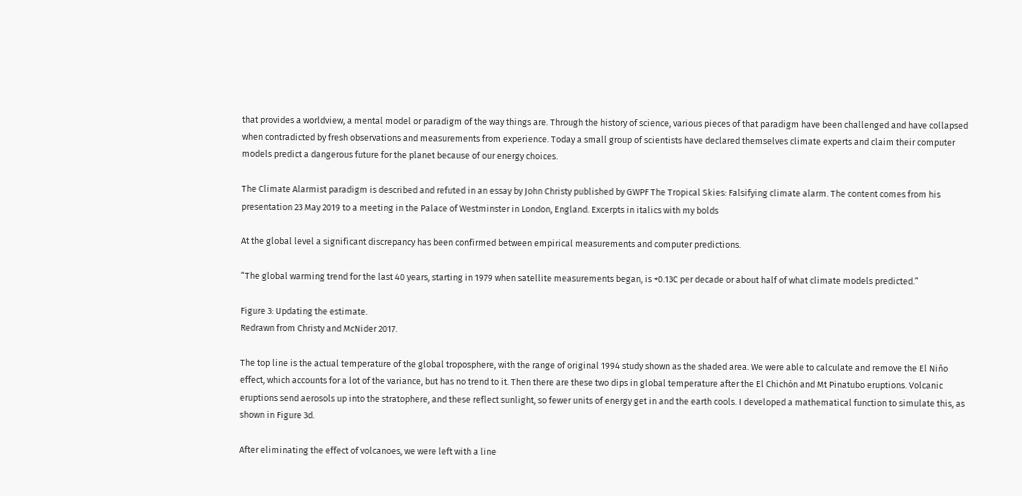that provides a worldview, a mental model or paradigm of the way things are. Through the history of science, various pieces of that paradigm have been challenged and have collapsed when contradicted by fresh observations and measurements from experience. Today a small group of scientists have declared themselves climate experts and claim their computer models predict a dangerous future for the planet because of our energy choices.

The Climate Alarmist paradigm is described and refuted in an essay by John Christy published by GWPF The Tropical Skies: Falsifying climate alarm. The content comes from his presentation 23 May 2019 to a meeting in the Palace of Westminster in London, England. Excerpts in italics with my bolds

At the global level a significant discrepancy has been confirmed between empirical measurements and computer predictions.

“The global warming trend for the last 40 years, starting in 1979 when satellite measurements began, is +0.13C per decade or about half of what climate models predicted.”

Figure 3: Updating the estimate.
Redrawn from Christy and McNider 2017.

The top line is the actual temperature of the global troposphere, with the range of original 1994 study shown as the shaded area. We were able to calculate and remove the El Niño effect, which accounts for a lot of the variance, but has no trend to it. Then there are these two dips in global temperature after the El Chichón and Mt Pinatubo eruptions. Volcanic eruptions send aerosols up into the stratophere, and these reflect sunlight, so fewer units of energy get in and the earth cools. I developed a mathematical function to simulate this, as shown in Figure 3d.

After eliminating the effect of volcanoes, we were left with a line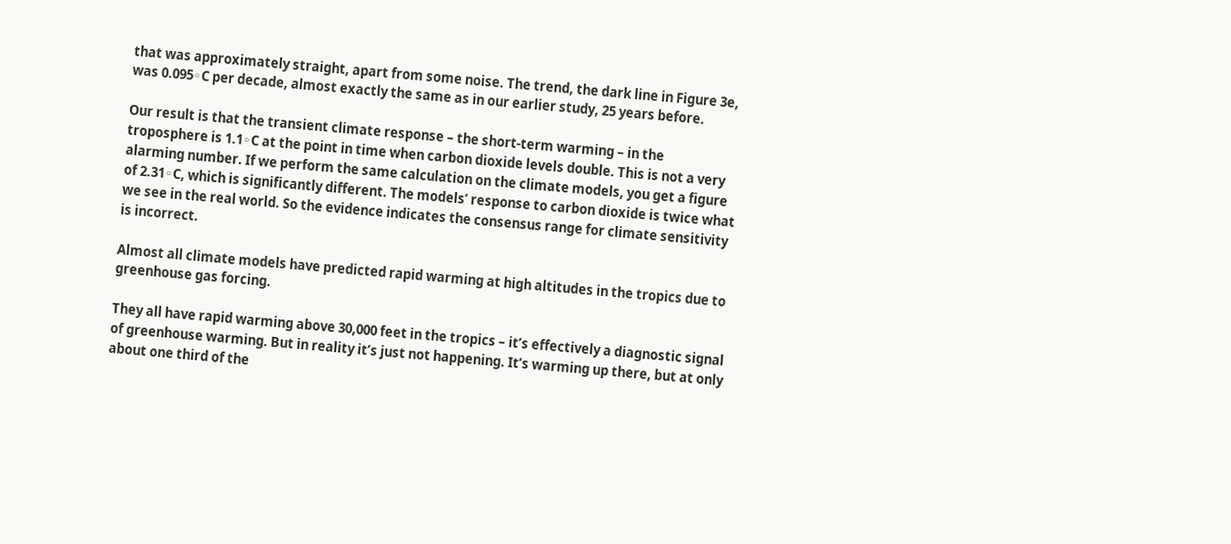that was approximately straight, apart from some noise. The trend, the dark line in Figure 3e, was 0.095◦C per decade, almost exactly the same as in our earlier study, 25 years before.

Our result is that the transient climate response – the short-term warming – in the troposphere is 1.1◦C at the point in time when carbon dioxide levels double. This is not a very alarming number. If we perform the same calculation on the climate models, you get a figure of 2.31◦C, which is significantly different. The models’ response to carbon dioxide is twice what we see in the real world. So the evidence indicates the consensus range for climate sensitivity is incorrect.

Almost all climate models have predicted rapid warming at high altitudes in the tropics due to greenhouse gas forcing.

They all have rapid warming above 30,000 feet in the tropics – it’s effectively a diagnostic signal of greenhouse warming. But in reality it’s just not happening. It’s warming up there, but at only about one third of the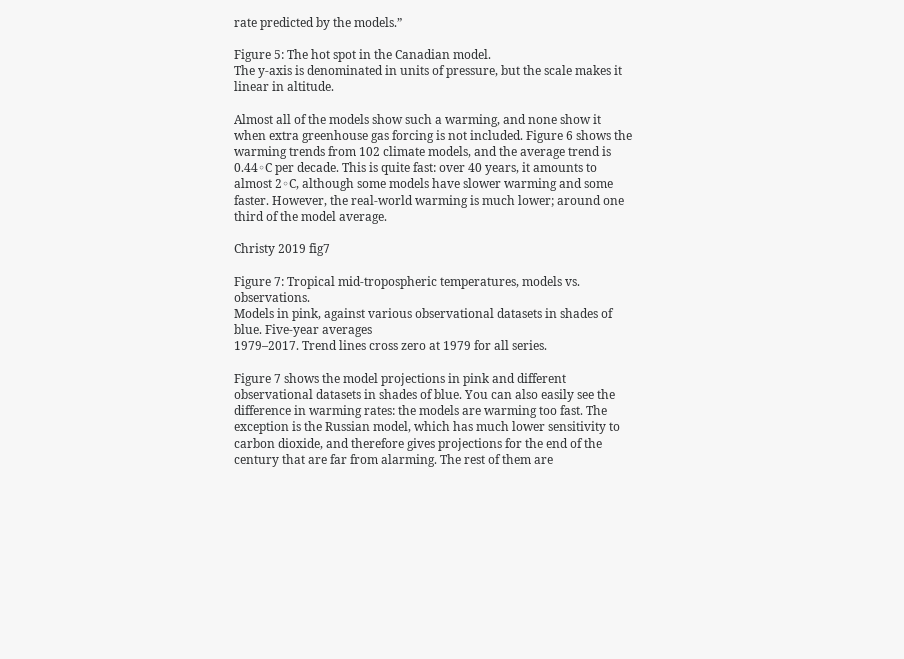rate predicted by the models.”

Figure 5: The hot spot in the Canadian model.
The y-axis is denominated in units of pressure, but the scale makes it linear in altitude.

Almost all of the models show such a warming, and none show it when extra greenhouse gas forcing is not included. Figure 6 shows the warming trends from 102 climate models, and the average trend is 0.44◦C per decade. This is quite fast: over 40 years, it amounts to almost 2◦C, although some models have slower warming and some faster. However, the real-world warming is much lower; around one third of the model average.

Christy 2019 fig7

Figure 7: Tropical mid-tropospheric temperatures, models vs. observations.
Models in pink, against various observational datasets in shades of blue. Five-year averages
1979–2017. Trend lines cross zero at 1979 for all series.

Figure 7 shows the model projections in pink and different observational datasets in shades of blue. You can also easily see the difference in warming rates: the models are warming too fast. The exception is the Russian model, which has much lower sensitivity to carbon dioxide, and therefore gives projections for the end of the century that are far from alarming. The rest of them are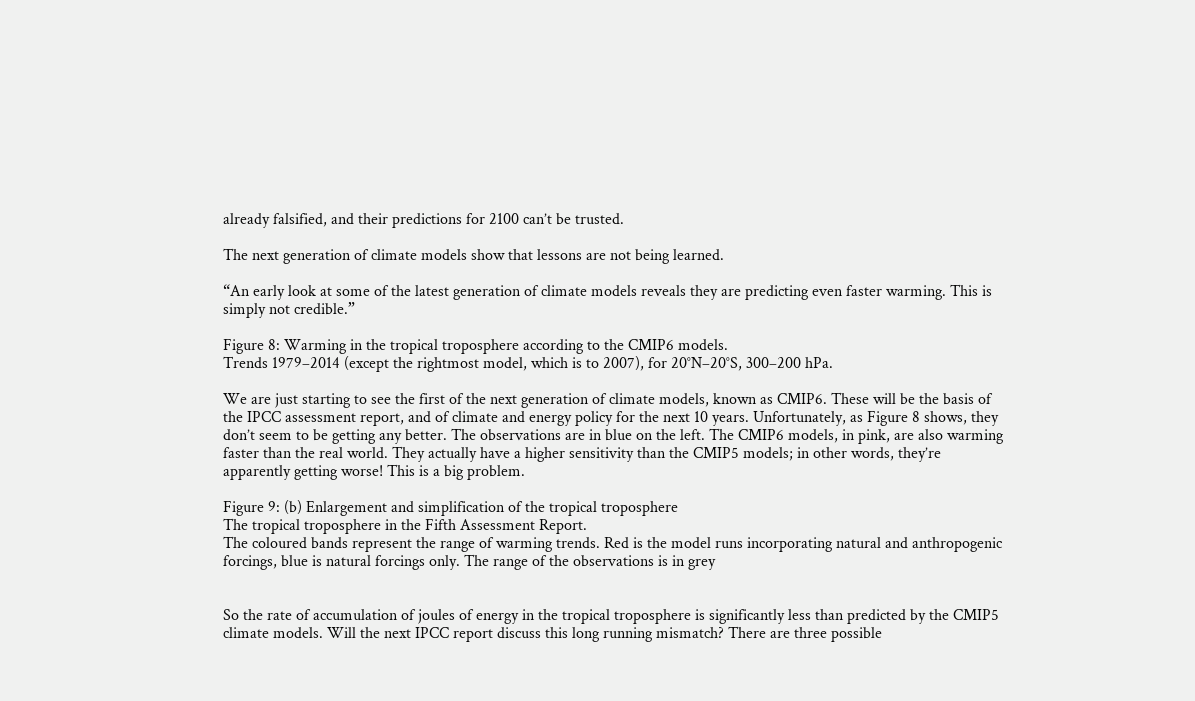already falsified, and their predictions for 2100 can’t be trusted.

The next generation of climate models show that lessons are not being learned.

“An early look at some of the latest generation of climate models reveals they are predicting even faster warming. This is simply not credible.”

Figure 8: Warming in the tropical troposphere according to the CMIP6 models.
Trends 1979–2014 (except the rightmost model, which is to 2007), for 20°N–20°S, 300–200 hPa.

We are just starting to see the first of the next generation of climate models, known as CMIP6. These will be the basis of the IPCC assessment report, and of climate and energy policy for the next 10 years. Unfortunately, as Figure 8 shows, they don’t seem to be getting any better. The observations are in blue on the left. The CMIP6 models, in pink, are also warming faster than the real world. They actually have a higher sensitivity than the CMIP5 models; in other words, they’re apparently getting worse! This is a big problem.

Figure 9: (b) Enlargement and simplification of the tropical troposphere
The tropical troposphere in the Fifth Assessment Report.
The coloured bands represent the range of warming trends. Red is the model runs incorporating natural and anthropogenic forcings, blue is natural forcings only. The range of the observations is in grey


So the rate of accumulation of joules of energy in the tropical troposphere is significantly less than predicted by the CMIP5 climate models. Will the next IPCC report discuss this long running mismatch? There are three possible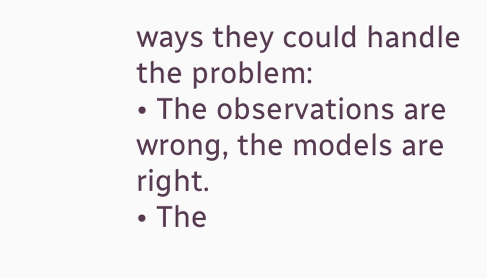ways they could handle the problem:
• The observations are wrong, the models are right.
• The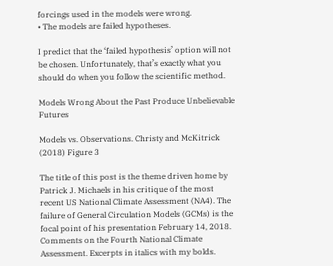forcings used in the models were wrong.
• The models are failed hypotheses.

I predict that the ‘failed hypothesis’ option will not be chosen. Unfortunately, that’s exactly what you should do when you follow the scientific method.

Models Wrong About the Past Produce Unbelievable Futures

Models vs. Observations. Christy and McKitrick (2018) Figure 3

The title of this post is the theme driven home by Patrick J. Michaels in his critique of the most recent US National Climate Assessment (NA4). The failure of General Circulation Models (GCMs) is the focal point of his presentation February 14, 2018. Comments on the Fourth National Climate Assessment. Excerpts in italics with my bolds.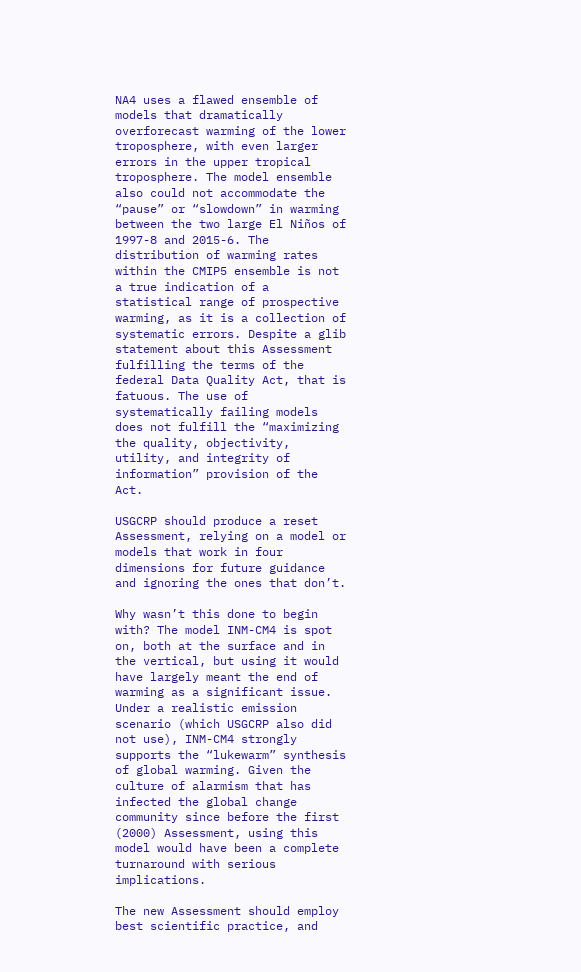NA4 uses a flawed ensemble of models that dramatically overforecast warming of the lower troposphere, with even larger errors in the upper tropical troposphere. The model ensemble also could not accommodate the “pause” or “slowdown” in warming between the two large El Niños of 1997-8 and 2015-6. The distribution of warming rates within the CMIP5 ensemble is not a true indication of a statistical range of prospective warming, as it is a collection of systematic errors. Despite a glib statement about this Assessment fulfilling the terms of the federal Data Quality Act, that is fatuous. The use of systematically failing models does not fulfill the “maximizing the quality, objectivity, utility, and integrity of information” provision of the Act.

USGCRP should produce a reset Assessment, relying on a model or models that work in four dimensions for future guidance and ignoring the ones that don’t.

Why wasn’t this done to begin with? The model INM-CM4 is spot on, both at the surface and in the vertical, but using it would have largely meant the end of warming as a significant issue. Under a realistic emission scenario (which USGCRP also did not use), INM-CM4 strongly supports the “lukewarm” synthesis of global warming. Given the culture of alarmism that has infected the global change community since before the first (2000) Assessment, using this model would have been a complete turnaround with serious implications.

The new Assessment should employ best scientific practice, and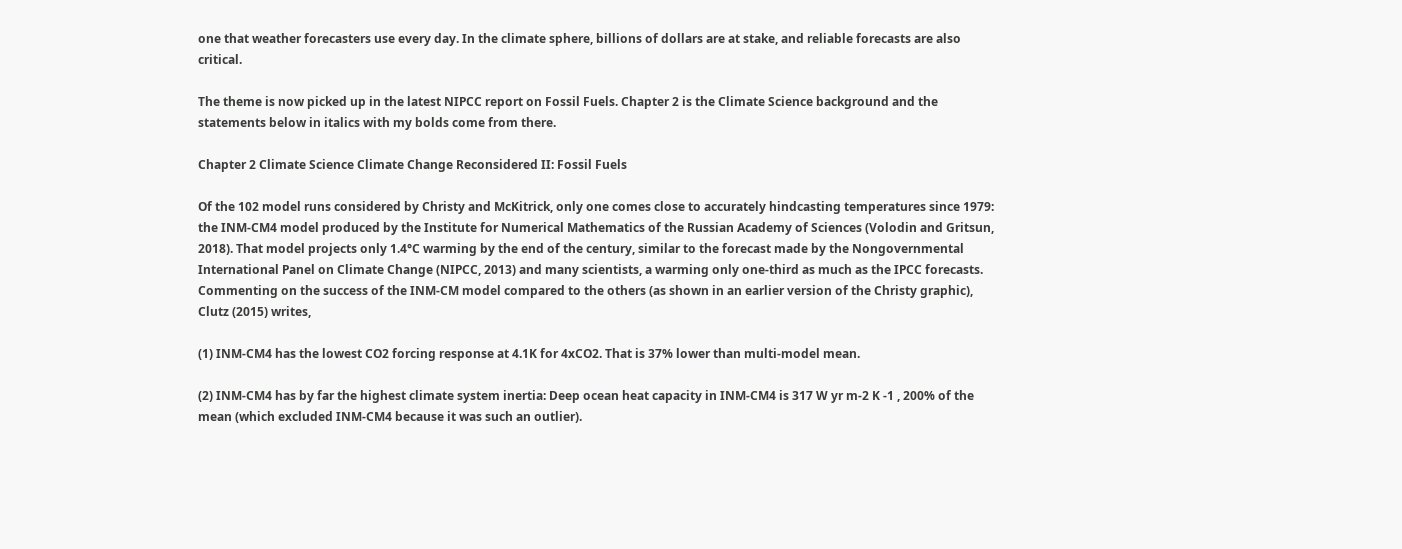one that weather forecasters use every day. In the climate sphere, billions of dollars are at stake, and reliable forecasts are also critical.

The theme is now picked up in the latest NIPCC report on Fossil Fuels. Chapter 2 is the Climate Science background and the statements below in italics with my bolds come from there.

Chapter 2 Climate Science Climate Change Reconsidered II: Fossil Fuels

Of the 102 model runs considered by Christy and McKitrick, only one comes close to accurately hindcasting temperatures since 1979: the INM-CM4 model produced by the Institute for Numerical Mathematics of the Russian Academy of Sciences (Volodin and Gritsun, 2018). That model projects only 1.4°C warming by the end of the century, similar to the forecast made by the Nongovernmental International Panel on Climate Change (NIPCC, 2013) and many scientists, a warming only one-third as much as the IPCC forecasts. Commenting on the success of the INM-CM model compared to the others (as shown in an earlier version of the Christy graphic), Clutz (2015) writes,

(1) INM-CM4 has the lowest CO2 forcing response at 4.1K for 4xCO2. That is 37% lower than multi-model mean.

(2) INM-CM4 has by far the highest climate system inertia: Deep ocean heat capacity in INM-CM4 is 317 W yr m-2 K -1 , 200% of the mean (which excluded INM-CM4 because it was such an outlier).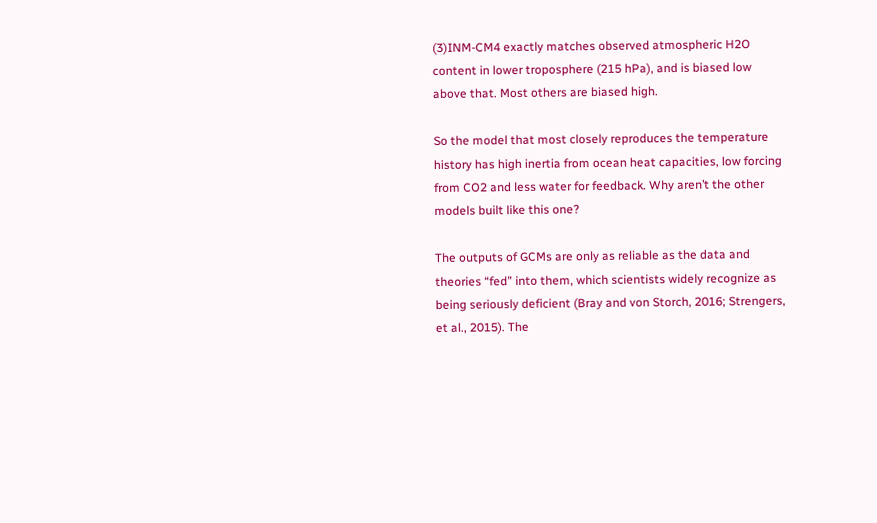(3)INM-CM4 exactly matches observed atmospheric H2O content in lower troposphere (215 hPa), and is biased low above that. Most others are biased high.

So the model that most closely reproduces the temperature history has high inertia from ocean heat capacities, low forcing from CO2 and less water for feedback. Why aren’t the other models built like this one?

The outputs of GCMs are only as reliable as the data and theories “fed” into them, which scientists widely recognize as being seriously deficient (Bray and von Storch, 2016; Strengers, et al., 2015). The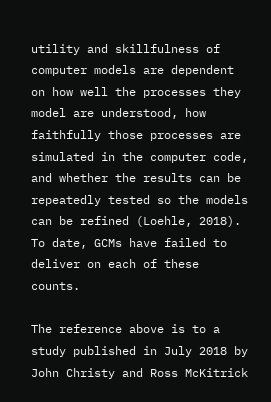utility and skillfulness of computer models are dependent on how well the processes they model are understood, how faithfully those processes are simulated in the computer code, and whether the results can be repeatedly tested so the models can be refined (Loehle, 2018). To date, GCMs have failed to deliver on each of these counts.

The reference above is to a study published in July 2018 by John Christy and Ross McKitrick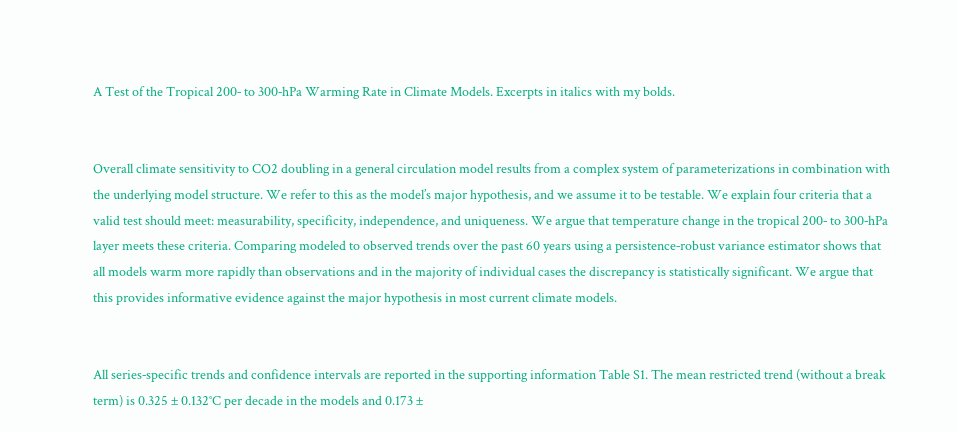A Test of the Tropical 200‐ to 300‐hPa Warming Rate in Climate Models. Excerpts in italics with my bolds.


Overall climate sensitivity to CO2 doubling in a general circulation model results from a complex system of parameterizations in combination with the underlying model structure. We refer to this as the model’s major hypothesis, and we assume it to be testable. We explain four criteria that a valid test should meet: measurability, specificity, independence, and uniqueness. We argue that temperature change in the tropical 200‐ to 300‐hPa layer meets these criteria. Comparing modeled to observed trends over the past 60 years using a persistence‐robust variance estimator shows that all models warm more rapidly than observations and in the majority of individual cases the discrepancy is statistically significant. We argue that this provides informative evidence against the major hypothesis in most current climate models.


All series‐specific trends and confidence intervals are reported in the supporting information Table S1. The mean restricted trend (without a break term) is 0.325 ± 0.132°C per decade in the models and 0.173 ±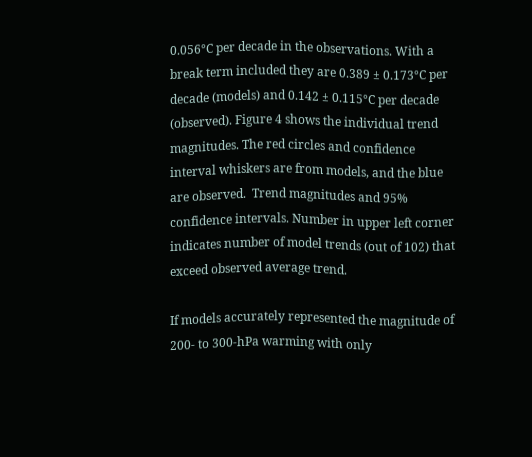0.056°C per decade in the observations. With a break term included they are 0.389 ± 0.173°C per decade (models) and 0.142 ± 0.115°C per decade (observed). Figure 4 shows the individual trend magnitudes. The red circles and confidence interval whiskers are from models, and the blue are observed.  Trend magnitudes and 95% confidence intervals. Number in upper left corner indicates number of model trends (out of 102) that exceed observed average trend.

If models accurately represented the magnitude of 200‐ to 300‐hPa warming with only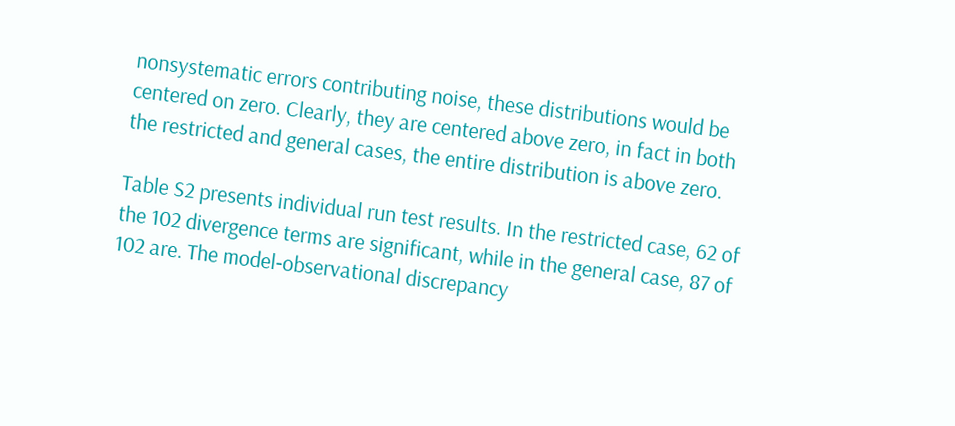nonsystematic errors contributing noise, these distributions would be centered on zero. Clearly, they are centered above zero, in fact in both the restricted and general cases, the entire distribution is above zero.

Table S2 presents individual run test results. In the restricted case, 62 of the 102 divergence terms are significant, while in the general case, 87 of 102 are. The model‐observational discrepancy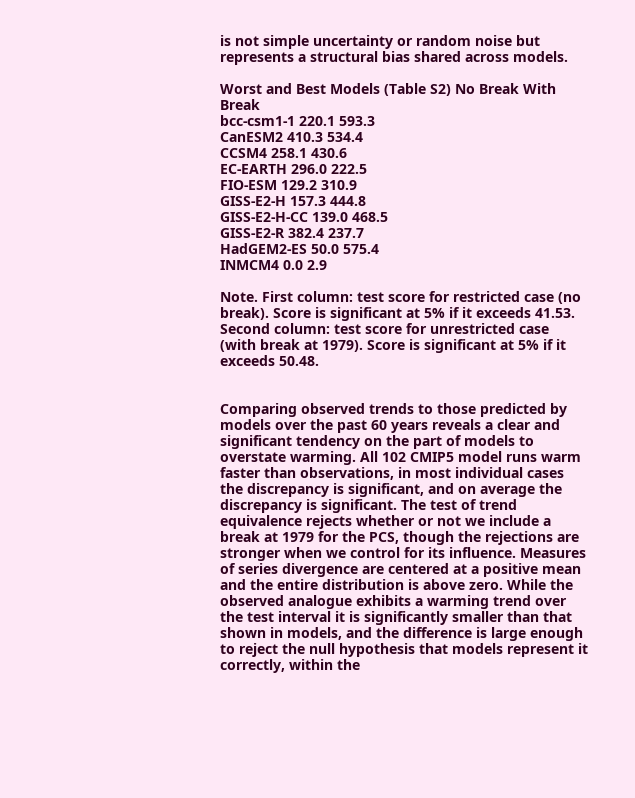is not simple uncertainty or random noise but represents a structural bias shared across models.

Worst and Best Models (Table S2) No Break With Break
bcc‐csm1‐1 220.1 593.3
CanESM2 410.3 534.4
CCSM4 258.1 430.6
EC‐EARTH 296.0 222.5
FIO‐ESM 129.2 310.9
GISS‐E2‐H 157.3 444.8
GISS‐E2‐H‐CC 139.0 468.5
GISS‐E2‐R 382.4 237.7
HadGEM2‐ES 50.0 575.4
INMCM4 0.0 2.9

Note. First column: test score for restricted case (no break). Score is significant at 5% if it exceeds 41.53. Second column: test score for unrestricted case (with break at 1979). Score is significant at 5% if it exceeds 50.48.


Comparing observed trends to those predicted by models over the past 60 years reveals a clear and significant tendency on the part of models to overstate warming. All 102 CMIP5 model runs warm faster than observations, in most individual cases the discrepancy is significant, and on average the discrepancy is significant. The test of trend equivalence rejects whether or not we include a break at 1979 for the PCS, though the rejections are stronger when we control for its influence. Measures of series divergence are centered at a positive mean and the entire distribution is above zero. While the observed analogue exhibits a warming trend over the test interval it is significantly smaller than that shown in models, and the difference is large enough to reject the null hypothesis that models represent it correctly, within the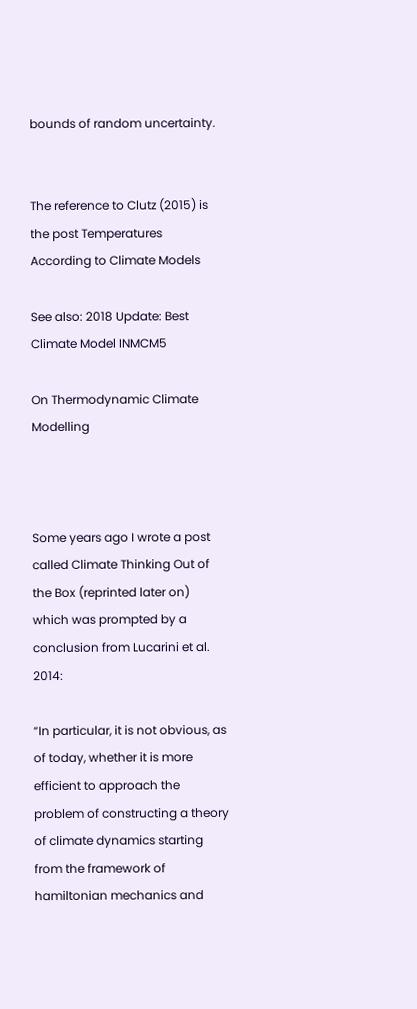bounds of random uncertainty.


The reference to Clutz (2015) is the post Temperatures According to Climate Models

See also: 2018 Update: Best Climate Model INMCM5

On Thermodynamic Climate Modelling



Some years ago I wrote a post called Climate Thinking Out of the Box (reprinted later on) which was prompted by a conclusion from Lucarini et al. 2014:

“In particular, it is not obvious, as of today, whether it is more efficient to approach the problem of constructing a theory of climate dynamics starting from the framework of hamiltonian mechanics and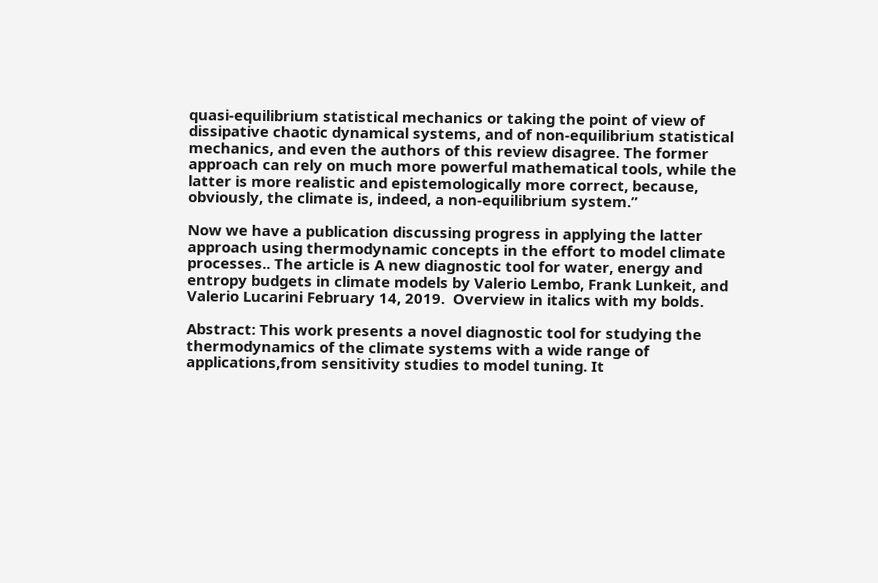quasi-equilibrium statistical mechanics or taking the point of view of dissipative chaotic dynamical systems, and of non-equilibrium statistical mechanics, and even the authors of this review disagree. The former approach can rely on much more powerful mathematical tools, while the latter is more realistic and epistemologically more correct, because, obviously, the climate is, indeed, a non-equilibrium system.”

Now we have a publication discussing progress in applying the latter approach using thermodynamic concepts in the effort to model climate processes.. The article is A new diagnostic tool for water, energy and entropy budgets in climate models by Valerio Lembo, Frank Lunkeit, and Valerio Lucarini February 14, 2019.  Overview in italics with my bolds.

Abstract: This work presents a novel diagnostic tool for studying the thermodynamics of the climate systems with a wide range of applications,from sensitivity studies to model tuning. It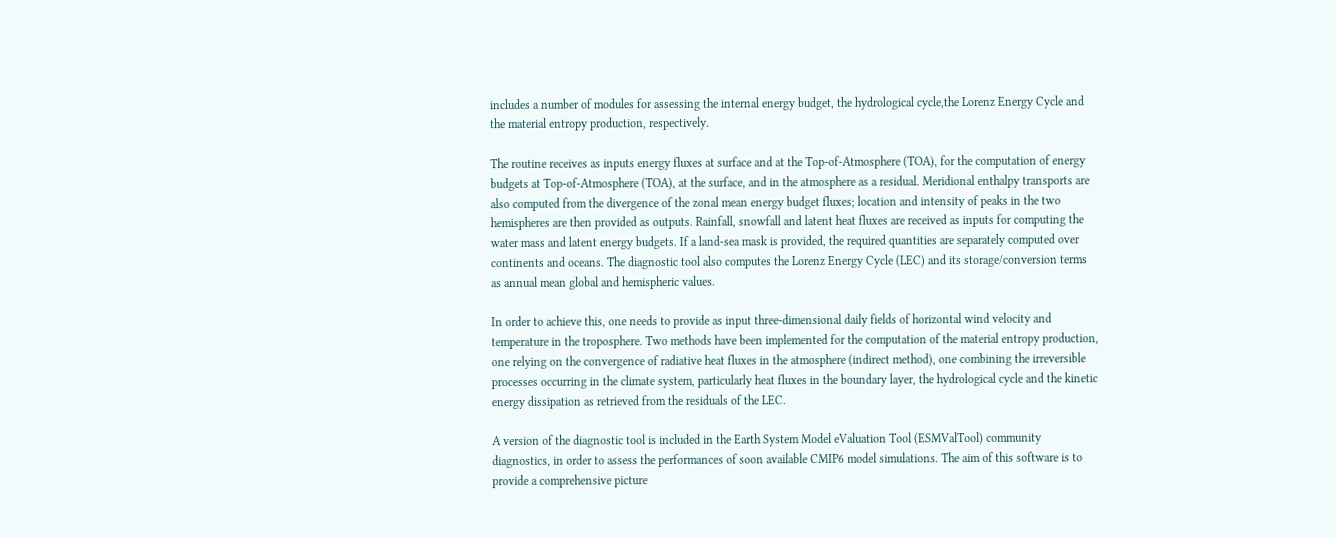includes a number of modules for assessing the internal energy budget, the hydrological cycle,the Lorenz Energy Cycle and the material entropy production, respectively.

The routine receives as inputs energy fluxes at surface and at the Top-of-Atmosphere (TOA), for the computation of energy budgets at Top-of-Atmosphere (TOA), at the surface, and in the atmosphere as a residual. Meridional enthalpy transports are also computed from the divergence of the zonal mean energy budget fluxes; location and intensity of peaks in the two hemispheres are then provided as outputs. Rainfall, snowfall and latent heat fluxes are received as inputs for computing the water mass and latent energy budgets. If a land-sea mask is provided, the required quantities are separately computed over continents and oceans. The diagnostic tool also computes the Lorenz Energy Cycle (LEC) and its storage/conversion terms as annual mean global and hemispheric values.

In order to achieve this, one needs to provide as input three-dimensional daily fields of horizontal wind velocity and temperature in the troposphere. Two methods have been implemented for the computation of the material entropy production, one relying on the convergence of radiative heat fluxes in the atmosphere (indirect method), one combining the irreversible processes occurring in the climate system, particularly heat fluxes in the boundary layer, the hydrological cycle and the kinetic energy dissipation as retrieved from the residuals of the LEC.

A version of the diagnostic tool is included in the Earth System Model eValuation Tool (ESMValTool) community diagnostics, in order to assess the performances of soon available CMIP6 model simulations. The aim of this software is to provide a comprehensive picture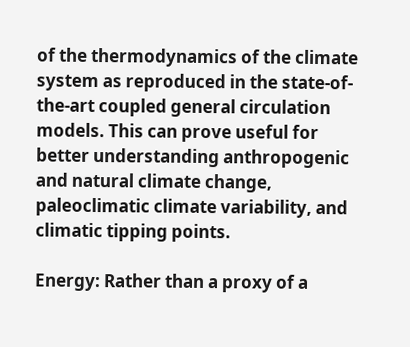of the thermodynamics of the climate system as reproduced in the state-of-the-art coupled general circulation models. This can prove useful for better understanding anthropogenic and natural climate change, paleoclimatic climate variability, and climatic tipping points.

Energy: Rather than a proxy of a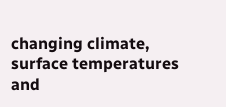changing climate, surface temperatures and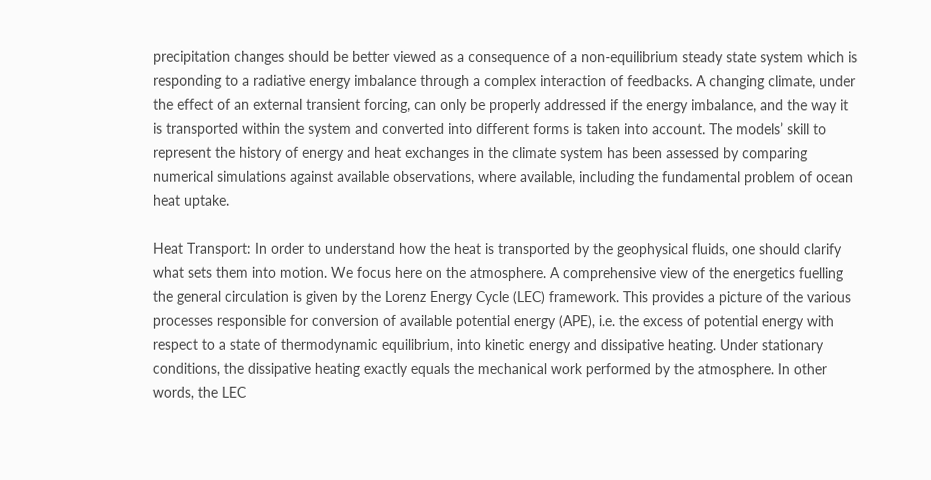precipitation changes should be better viewed as a consequence of a non-equilibrium steady state system which is responding to a radiative energy imbalance through a complex interaction of feedbacks. A changing climate, under the effect of an external transient forcing, can only be properly addressed if the energy imbalance, and the way it is transported within the system and converted into different forms is taken into account. The models’ skill to represent the history of energy and heat exchanges in the climate system has been assessed by comparing numerical simulations against available observations, where available, including the fundamental problem of ocean heat uptake.

Heat Transport: In order to understand how the heat is transported by the geophysical fluids, one should clarify what sets them into motion. We focus here on the atmosphere. A comprehensive view of the energetics fuelling the general circulation is given by the Lorenz Energy Cycle (LEC) framework. This provides a picture of the various processes responsible for conversion of available potential energy (APE), i.e. the excess of potential energy with respect to a state of thermodynamic equilibrium, into kinetic energy and dissipative heating. Under stationary conditions, the dissipative heating exactly equals the mechanical work performed by the atmosphere. In other words, the LEC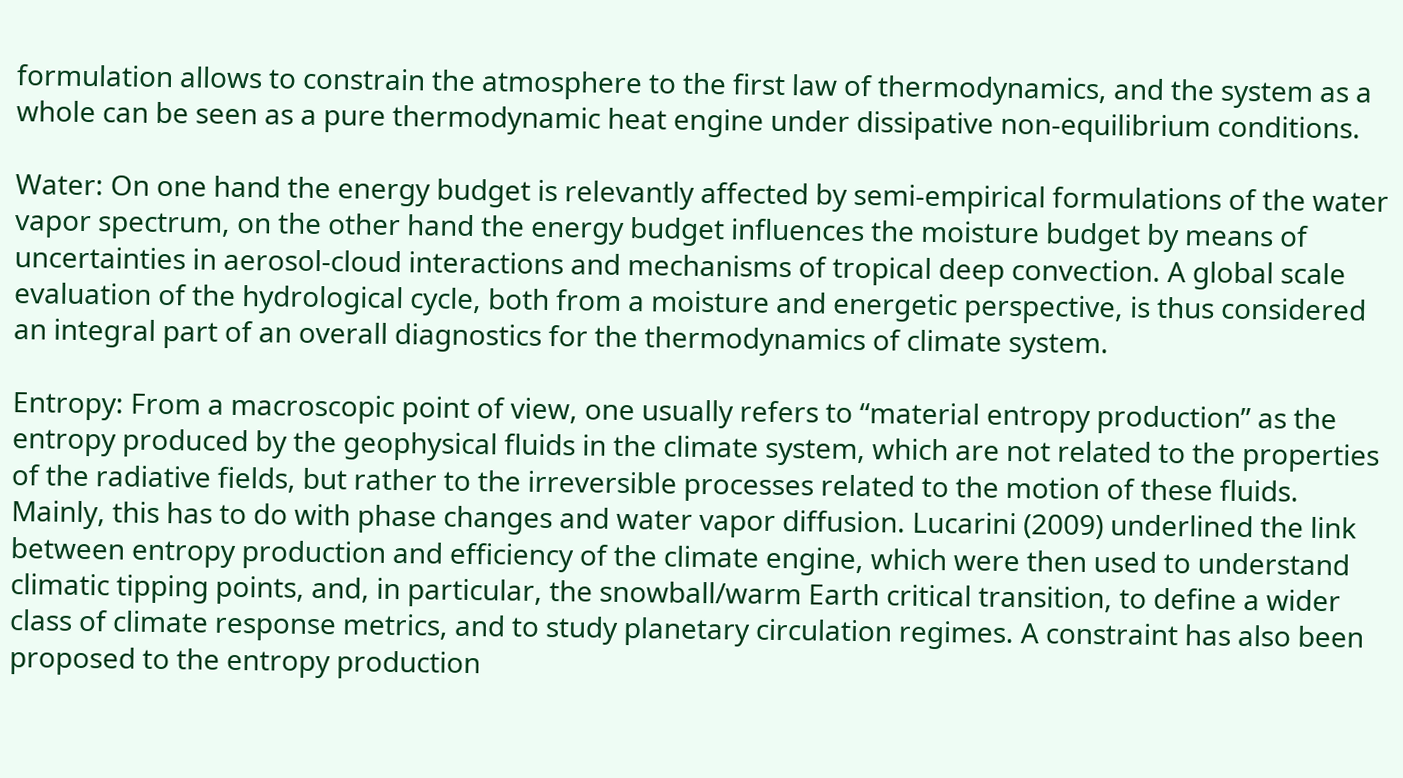formulation allows to constrain the atmosphere to the first law of thermodynamics, and the system as a whole can be seen as a pure thermodynamic heat engine under dissipative non-equilibrium conditions.

Water: On one hand the energy budget is relevantly affected by semi-empirical formulations of the water vapor spectrum, on the other hand the energy budget influences the moisture budget by means of uncertainties in aerosol-cloud interactions and mechanisms of tropical deep convection. A global scale evaluation of the hydrological cycle, both from a moisture and energetic perspective, is thus considered an integral part of an overall diagnostics for the thermodynamics of climate system.

Entropy: From a macroscopic point of view, one usually refers to “material entropy production” as the entropy produced by the geophysical fluids in the climate system, which are not related to the properties of the radiative fields, but rather to the irreversible processes related to the motion of these fluids. Mainly, this has to do with phase changes and water vapor diffusion. Lucarini (2009) underlined the link between entropy production and efficiency of the climate engine, which were then used to understand climatic tipping points, and, in particular, the snowball/warm Earth critical transition, to define a wider class of climate response metrics, and to study planetary circulation regimes. A constraint has also been proposed to the entropy production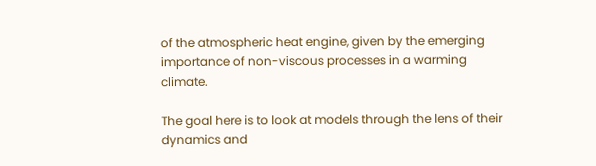of the atmospheric heat engine, given by the emerging importance of non-viscous processes in a warming climate.

The goal here is to look at models through the lens of their dynamics and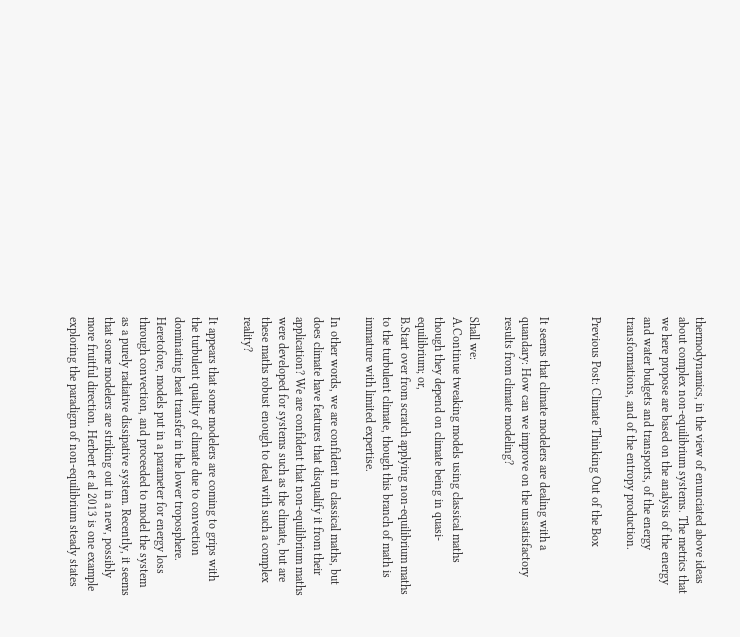thermodynamics, in the view of enunciated above ideas about complex non-equilibrium systems. The metrics that we here propose are based on the analysis of the energy and water budgets and transports, of the energy transformations, and of the entropy production.

Previous Post: Climate Thinking Out of the Box


It seems that climate modelers are dealing with a quandary: How can we improve on the unsatisfactory results from climate modeling?

Shall we:
A.Continue tweaking models using classical maths though they depend on climate being in quasi-equilibrium; or,
B.Start over from scratch applying non-equilibrium maths to the turbulent climate, though this branch of math is immature with limited expertise.

In other words, we are confident in classical maths, but does climate have features that disqualify it from their application? We are confident that non-equilibrium maths were developed for systems such as the climate, but are these maths robust enough to deal with such a complex reality?

It appears that some modelers are coming to grips with the turbulent quality of climate due to convection dominating heat transfer in the lower troposphere. Heretofore, models put in a parameter for energy loss through convection, and proceeded to model the system as a purely radiative dissipative system. Recently, it seems that some modelers are striking out in a new, possibly more fruitful direction. Herbert et al 2013 is one example exploring the paradigm of non-equilibrium steady states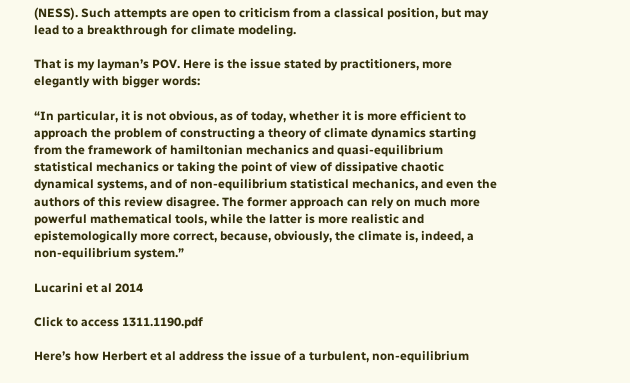(NESS). Such attempts are open to criticism from a classical position, but may lead to a breakthrough for climate modeling.

That is my layman’s POV. Here is the issue stated by practitioners, more elegantly with bigger words:

“In particular, it is not obvious, as of today, whether it is more efficient to approach the problem of constructing a theory of climate dynamics starting from the framework of hamiltonian mechanics and quasi-equilibrium statistical mechanics or taking the point of view of dissipative chaotic dynamical systems, and of non-equilibrium statistical mechanics, and even the authors of this review disagree. The former approach can rely on much more powerful mathematical tools, while the latter is more realistic and epistemologically more correct, because, obviously, the climate is, indeed, a non-equilibrium system.”

Lucarini et al 2014

Click to access 1311.1190.pdf

Here’s how Herbert et al address the issue of a turbulent, non-equilibrium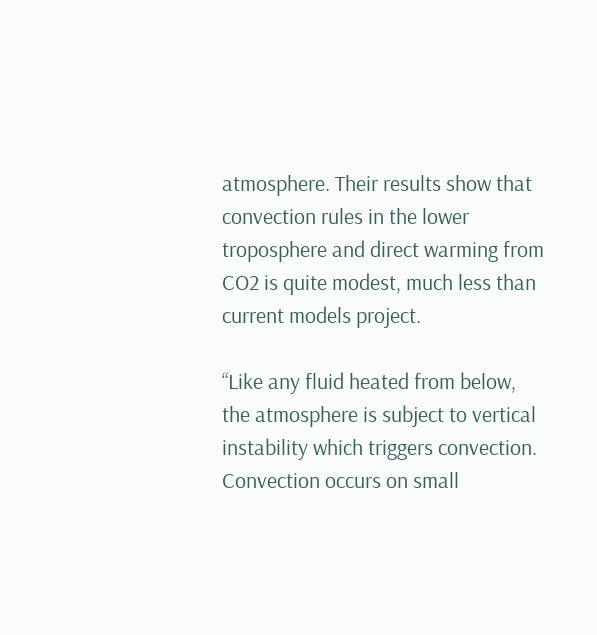atmosphere. Their results show that convection rules in the lower troposphere and direct warming from CO2 is quite modest, much less than current models project.

“Like any fluid heated from below, the atmosphere is subject to vertical instability which triggers convection. Convection occurs on small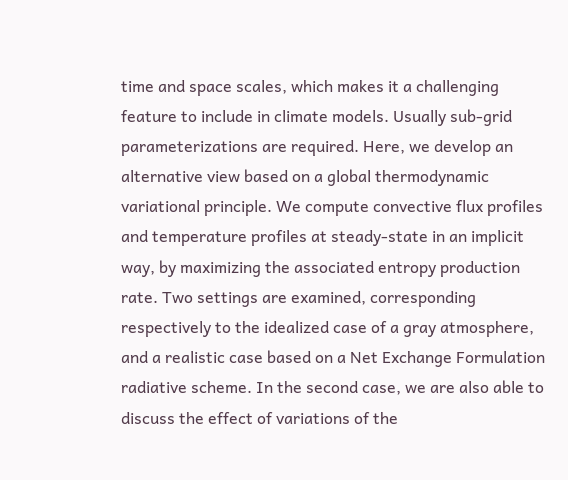time and space scales, which makes it a challenging feature to include in climate models. Usually sub-grid parameterizations are required. Here, we develop an alternative view based on a global thermodynamic variational principle. We compute convective flux profiles and temperature profiles at steady-state in an implicit way, by maximizing the associated entropy production rate. Two settings are examined, corresponding respectively to the idealized case of a gray atmosphere, and a realistic case based on a Net Exchange Formulation radiative scheme. In the second case, we are also able to discuss the effect of variations of the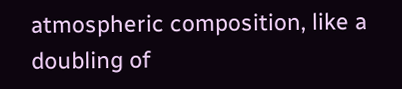atmospheric composition, like a doubling of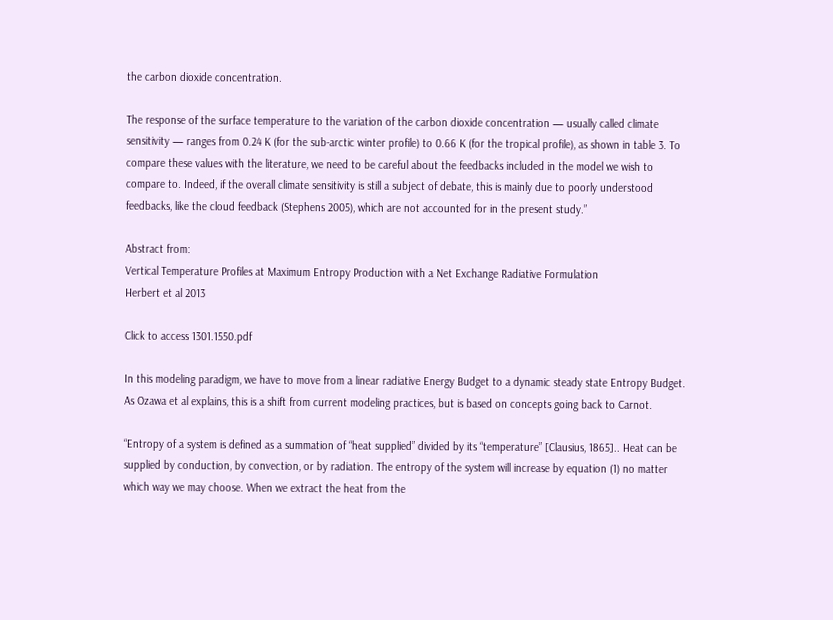the carbon dioxide concentration.

The response of the surface temperature to the variation of the carbon dioxide concentration — usually called climate sensitivity — ranges from 0.24 K (for the sub-arctic winter profile) to 0.66 K (for the tropical profile), as shown in table 3. To compare these values with the literature, we need to be careful about the feedbacks included in the model we wish to compare to. Indeed, if the overall climate sensitivity is still a subject of debate, this is mainly due to poorly understood feedbacks, like the cloud feedback (Stephens 2005), which are not accounted for in the present study.”

Abstract from:
Vertical Temperature Profiles at Maximum Entropy Production with a Net Exchange Radiative Formulation
Herbert et al 2013

Click to access 1301.1550.pdf

In this modeling paradigm, we have to move from a linear radiative Energy Budget to a dynamic steady state Entropy Budget. As Ozawa et al explains, this is a shift from current modeling practices, but is based on concepts going back to Carnot.

“Entropy of a system is defined as a summation of “heat supplied” divided by its “temperature” [Clausius, 1865].. Heat can be supplied by conduction, by convection, or by radiation. The entropy of the system will increase by equation (1) no matter which way we may choose. When we extract the heat from the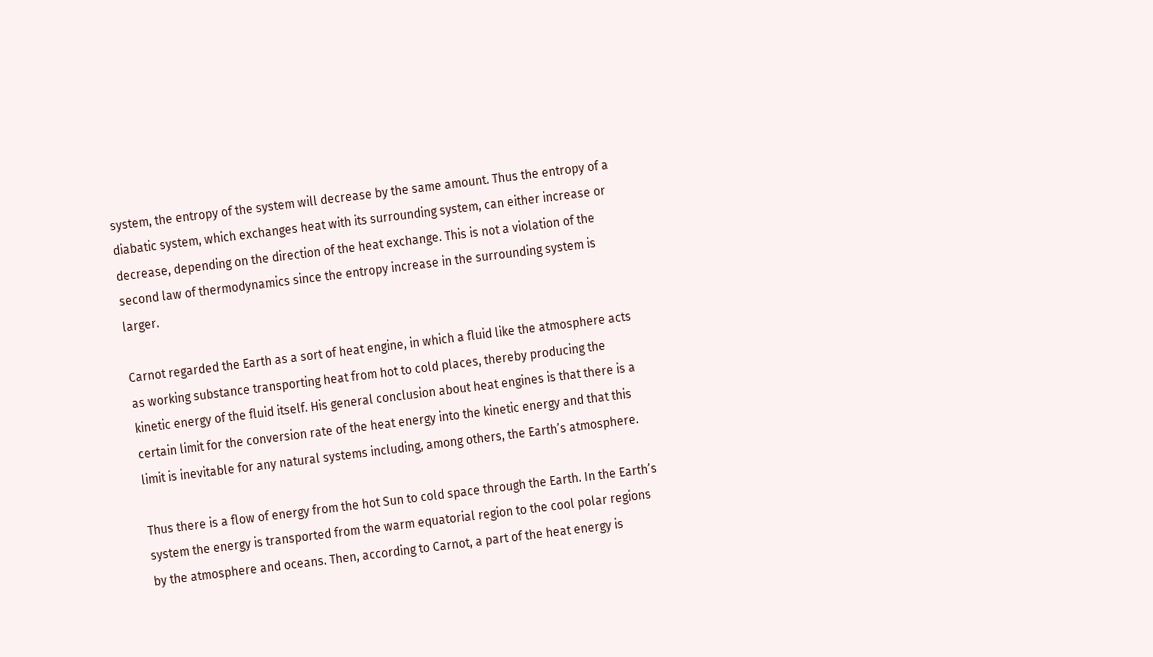system, the entropy of the system will decrease by the same amount. Thus the entropy of a diabatic system, which exchanges heat with its surrounding system, can either increase or decrease, depending on the direction of the heat exchange. This is not a violation of the second law of thermodynamics since the entropy increase in the surrounding system is larger.

Carnot regarded the Earth as a sort of heat engine, in which a fluid like the atmosphere acts as working substance transporting heat from hot to cold places, thereby producing the kinetic energy of the fluid itself. His general conclusion about heat engines is that there is a certain limit for the conversion rate of the heat energy into the kinetic energy and that this limit is inevitable for any natural systems including, among others, the Earth’s atmosphere.

Thus there is a flow of energy from the hot Sun to cold space through the Earth. In the Earth’s system the energy is transported from the warm equatorial region to the cool polar regions by the atmosphere and oceans. Then, according to Carnot, a part of the heat energy is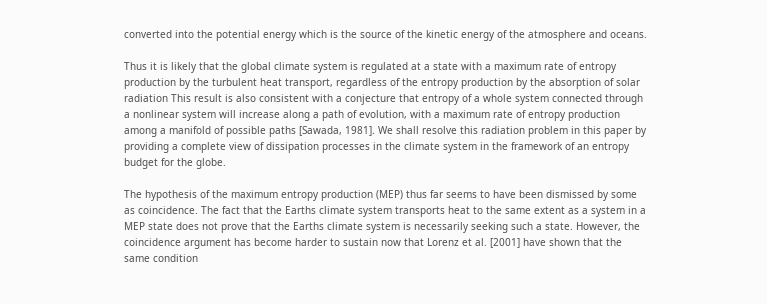converted into the potential energy which is the source of the kinetic energy of the atmosphere and oceans.

Thus it is likely that the global climate system is regulated at a state with a maximum rate of entropy production by the turbulent heat transport, regardless of the entropy production by the absorption of solar radiation This result is also consistent with a conjecture that entropy of a whole system connected through a nonlinear system will increase along a path of evolution, with a maximum rate of entropy production among a manifold of possible paths [Sawada, 1981]. We shall resolve this radiation problem in this paper by providing a complete view of dissipation processes in the climate system in the framework of an entropy budget for the globe.

The hypothesis of the maximum entropy production (MEP) thus far seems to have been dismissed by some as coincidence. The fact that the Earths climate system transports heat to the same extent as a system in a MEP state does not prove that the Earths climate system is necessarily seeking such a state. However, the coincidence argument has become harder to sustain now that Lorenz et al. [2001] have shown that the same condition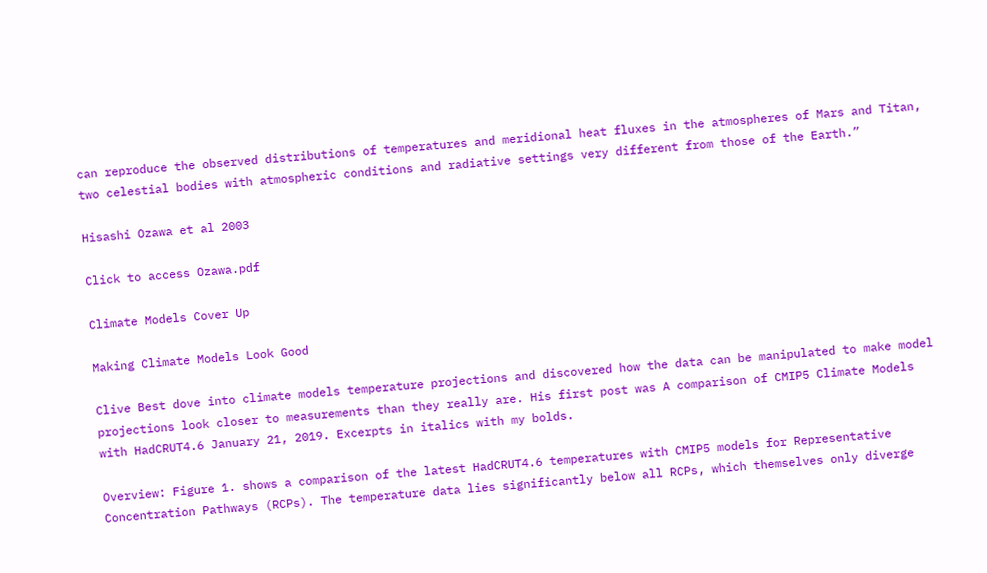can reproduce the observed distributions of temperatures and meridional heat fluxes in the atmospheres of Mars and Titan, two celestial bodies with atmospheric conditions and radiative settings very different from those of the Earth.”

Hisashi Ozawa et al 2003

Click to access Ozawa.pdf

Climate Models Cover Up

Making Climate Models Look Good

Clive Best dove into climate models temperature projections and discovered how the data can be manipulated to make model projections look closer to measurements than they really are. His first post was A comparison of CMIP5 Climate Models with HadCRUT4.6 January 21, 2019. Excerpts in italics with my bolds.

Overview: Figure 1. shows a comparison of the latest HadCRUT4.6 temperatures with CMIP5 models for Representative Concentration Pathways (RCPs). The temperature data lies significantly below all RCPs, which themselves only diverge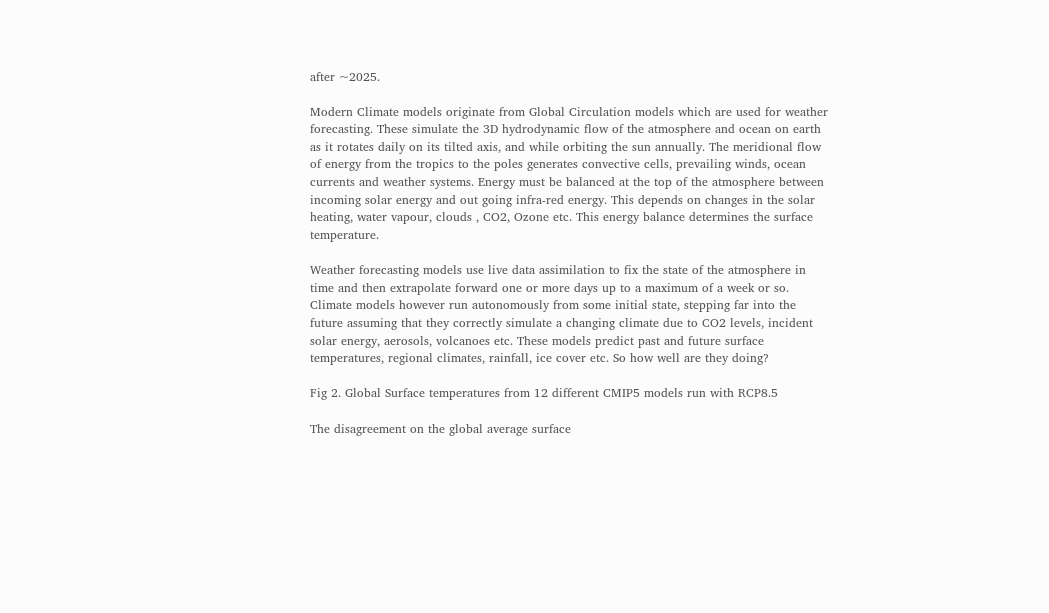after ~2025.

Modern Climate models originate from Global Circulation models which are used for weather forecasting. These simulate the 3D hydrodynamic flow of the atmosphere and ocean on earth as it rotates daily on its tilted axis, and while orbiting the sun annually. The meridional flow of energy from the tropics to the poles generates convective cells, prevailing winds, ocean currents and weather systems. Energy must be balanced at the top of the atmosphere between incoming solar energy and out going infra-red energy. This depends on changes in the solar heating, water vapour, clouds , CO2, Ozone etc. This energy balance determines the surface temperature.

Weather forecasting models use live data assimilation to fix the state of the atmosphere in time and then extrapolate forward one or more days up to a maximum of a week or so. Climate models however run autonomously from some initial state, stepping far into the future assuming that they correctly simulate a changing climate due to CO2 levels, incident solar energy, aerosols, volcanoes etc. These models predict past and future surface temperatures, regional climates, rainfall, ice cover etc. So how well are they doing?

Fig 2. Global Surface temperatures from 12 different CMIP5 models run with RCP8.5

The disagreement on the global average surface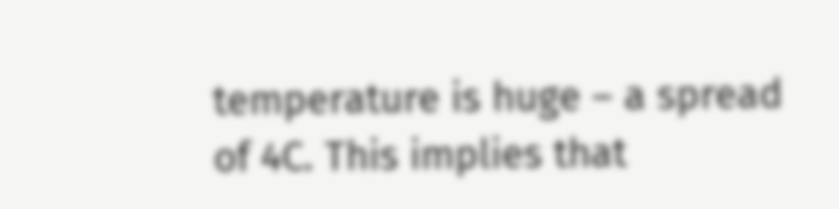temperature is huge – a spread of 4C. This implies that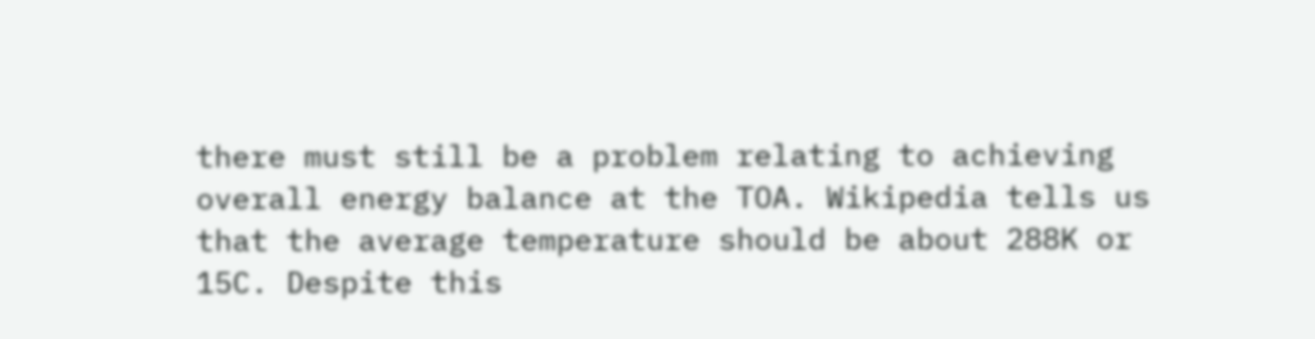there must still be a problem relating to achieving overall energy balance at the TOA. Wikipedia tells us that the average temperature should be about 288K or 15C. Despite this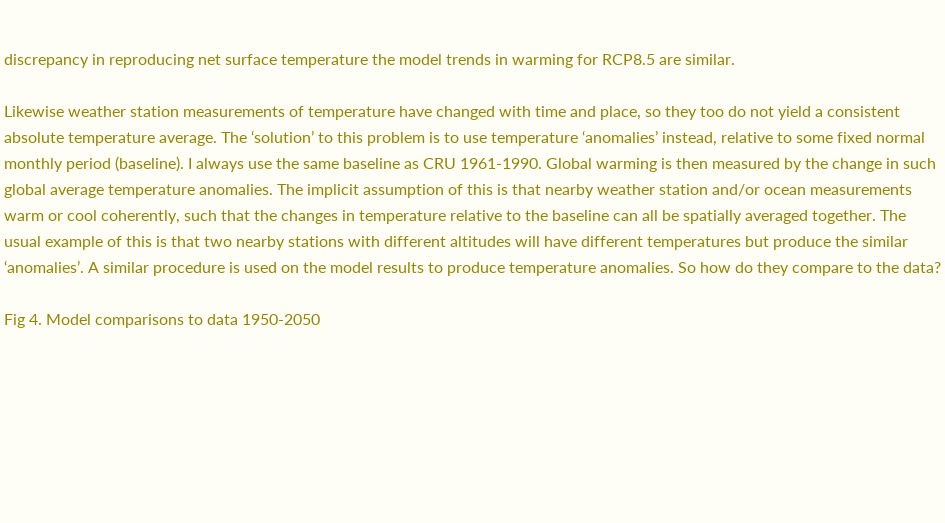discrepancy in reproducing net surface temperature the model trends in warming for RCP8.5 are similar.

Likewise weather station measurements of temperature have changed with time and place, so they too do not yield a consistent absolute temperature average. The ‘solution’ to this problem is to use temperature ‘anomalies’ instead, relative to some fixed normal monthly period (baseline). I always use the same baseline as CRU 1961-1990. Global warming is then measured by the change in such global average temperature anomalies. The implicit assumption of this is that nearby weather station and/or ocean measurements warm or cool coherently, such that the changes in temperature relative to the baseline can all be spatially averaged together. The usual example of this is that two nearby stations with different altitudes will have different temperatures but produce the similar ‘anomalies’. A similar procedure is used on the model results to produce temperature anomalies. So how do they compare to the data?

Fig 4. Model comparisons to data 1950-2050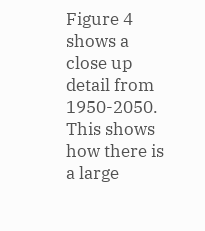Figure 4 shows a close up detail from 1950-2050. This shows how there is a large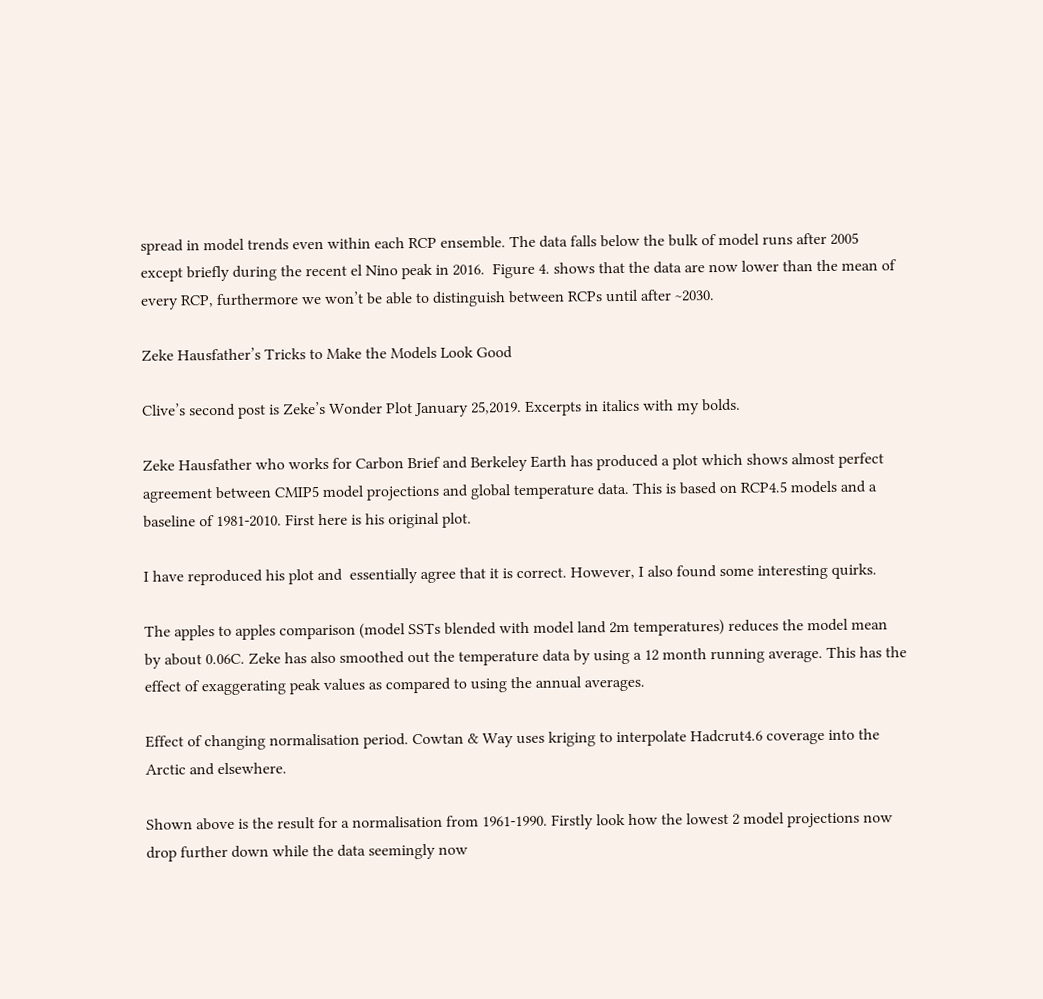spread in model trends even within each RCP ensemble. The data falls below the bulk of model runs after 2005 except briefly during the recent el Nino peak in 2016.  Figure 4. shows that the data are now lower than the mean of every RCP, furthermore we won’t be able to distinguish between RCPs until after ~2030.

Zeke Hausfather’s Tricks to Make the Models Look Good

Clive’s second post is Zeke’s Wonder Plot January 25,2019. Excerpts in italics with my bolds.

Zeke Hausfather who works for Carbon Brief and Berkeley Earth has produced a plot which shows almost perfect agreement between CMIP5 model projections and global temperature data. This is based on RCP4.5 models and a baseline of 1981-2010. First here is his original plot.

I have reproduced his plot and  essentially agree that it is correct. However, I also found some interesting quirks.

The apples to apples comparison (model SSTs blended with model land 2m temperatures) reduces the model mean by about 0.06C. Zeke has also smoothed out the temperature data by using a 12 month running average. This has the effect of exaggerating peak values as compared to using the annual averages.

Effect of changing normalisation period. Cowtan & Way uses kriging to interpolate Hadcrut4.6 coverage into the Arctic and elsewhere.

Shown above is the result for a normalisation from 1961-1990. Firstly look how the lowest 2 model projections now drop further down while the data seemingly now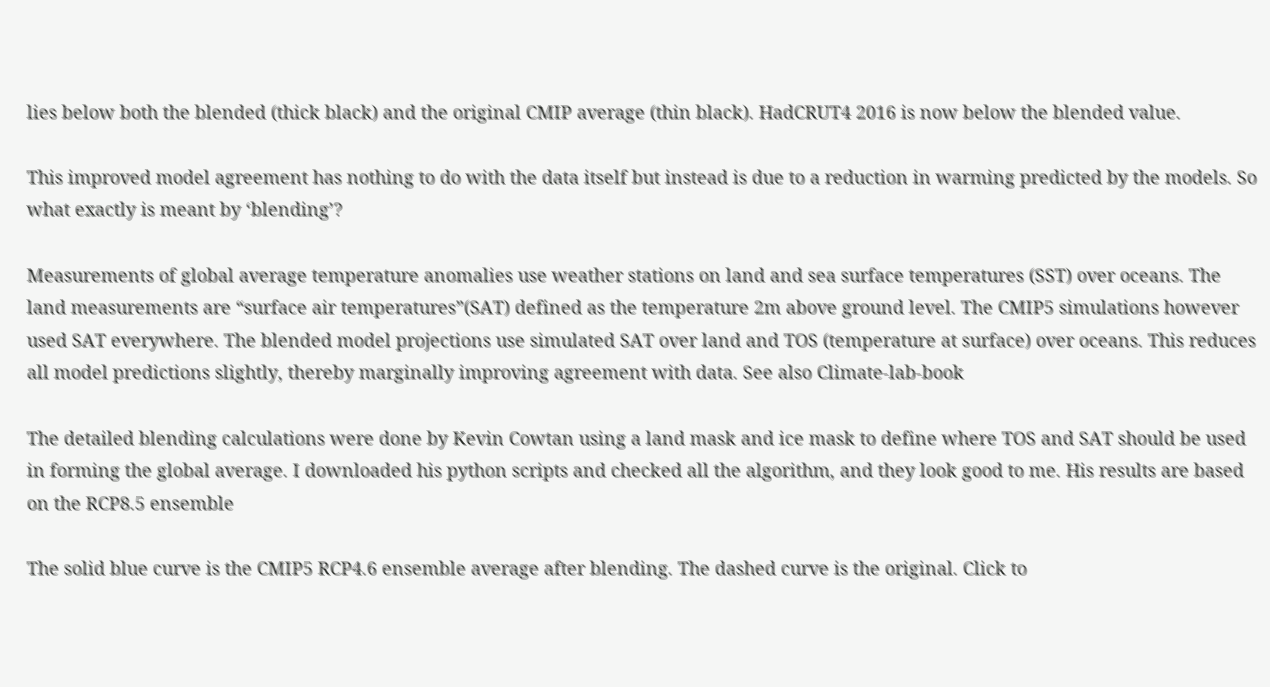lies below both the blended (thick black) and the original CMIP average (thin black). HadCRUT4 2016 is now below the blended value.

This improved model agreement has nothing to do with the data itself but instead is due to a reduction in warming predicted by the models. So what exactly is meant by ‘blending’?

Measurements of global average temperature anomalies use weather stations on land and sea surface temperatures (SST) over oceans. The land measurements are “surface air temperatures”(SAT) defined as the temperature 2m above ground level. The CMIP5 simulations however used SAT everywhere. The blended model projections use simulated SAT over land and TOS (temperature at surface) over oceans. This reduces all model predictions slightly, thereby marginally improving agreement with data. See also Climate-lab-book

The detailed blending calculations were done by Kevin Cowtan using a land mask and ice mask to define where TOS and SAT should be used in forming the global average. I downloaded his python scripts and checked all the algorithm, and they look good to me. His results are based on the RCP8.5 ensemble

The solid blue curve is the CMIP5 RCP4.6 ensemble average after blending. The dashed curve is the original. Click to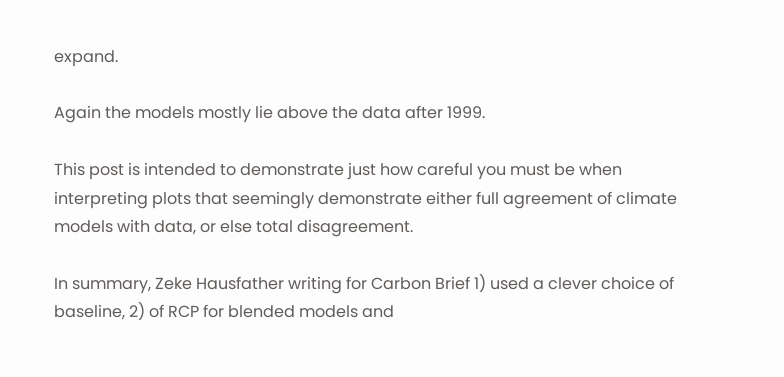expand.

Again the models mostly lie above the data after 1999.

This post is intended to demonstrate just how careful you must be when interpreting plots that seemingly demonstrate either full agreement of climate models with data, or else total disagreement.

In summary, Zeke Hausfather writing for Carbon Brief 1) used a clever choice of baseline, 2) of RCP for blended models and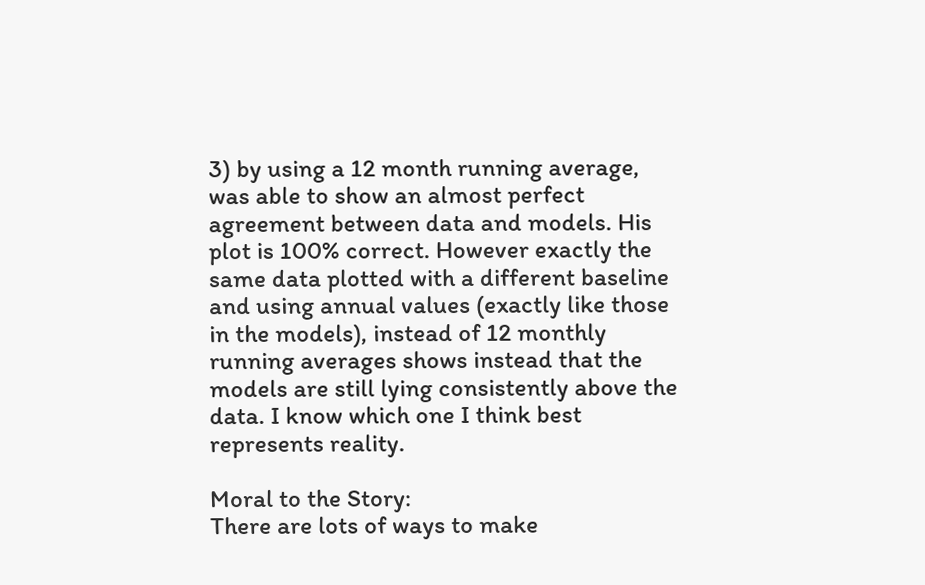3) by using a 12 month running average, was able to show an almost perfect agreement between data and models. His plot is 100% correct. However exactly the same data plotted with a different baseline and using annual values (exactly like those in the models), instead of 12 monthly running averages shows instead that the models are still lying consistently above the data. I know which one I think best represents reality.

Moral to the Story:
There are lots of ways to make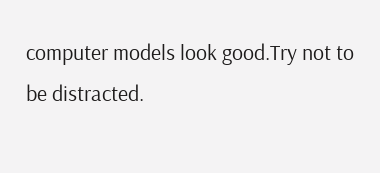computer models look good.Try not to be distracted.